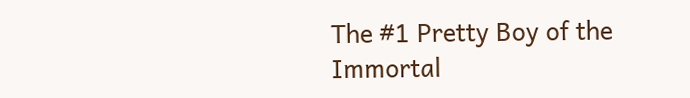The #1 Pretty Boy of the Immortal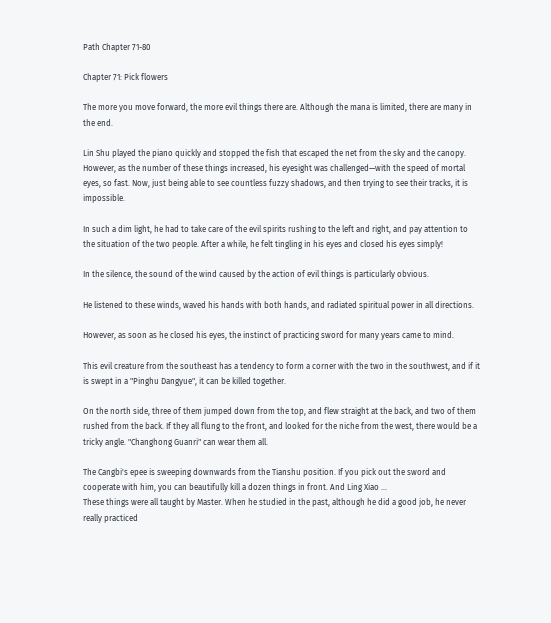Path Chapter 71-80

Chapter 71: Pick flowers

The more you move forward, the more evil things there are. Although the mana is limited, there are many in the end.

Lin Shu played the piano quickly and stopped the fish that escaped the net from the sky and the canopy. However, as the number of these things increased, his eyesight was challenged—with the speed of mortal eyes, so fast. Now, just being able to see countless fuzzy shadows, and then trying to see their tracks, it is impossible.

In such a dim light, he had to take care of the evil spirits rushing to the left and right, and pay attention to the situation of the two people. After a while, he felt tingling in his eyes and closed his eyes simply!

In the silence, the sound of the wind caused by the action of evil things is particularly obvious.

He listened to these winds, waved his hands with both hands, and radiated spiritual power in all directions.

However, as soon as he closed his eyes, the instinct of practicing sword for many years came to mind.

This evil creature from the southeast has a tendency to form a corner with the two in the southwest, and if it is swept in a "Pinghu Dangyue", it can be killed together.

On the north side, three of them jumped down from the top, and flew straight at the back, and two of them rushed from the back. If they all flung to the front, and looked for the niche from the west, there would be a tricky angle. "Changhong Guanri" can wear them all.

The Cangbi's epee is sweeping downwards from the Tianshu position. If you pick out the sword and cooperate with him, you can beautifully kill a dozen things in front. And Ling Xiao ...
These things were all taught by Master. When he studied in the past, although he did a good job, he never really practiced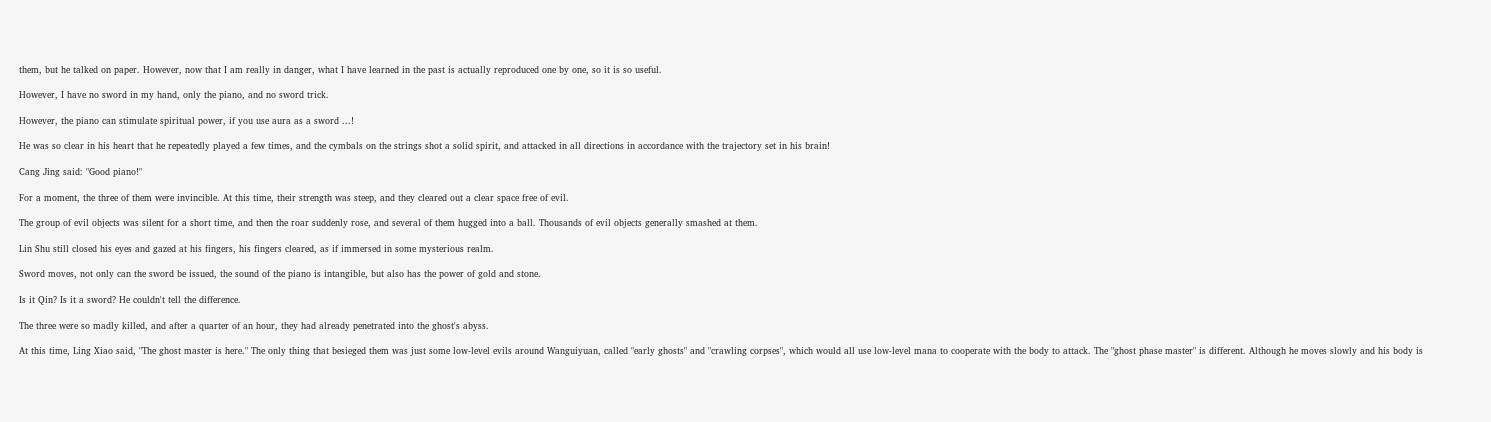them, but he talked on paper. However, now that I am really in danger, what I have learned in the past is actually reproduced one by one, so it is so useful.

However, I have no sword in my hand, only the piano, and no sword trick.

However, the piano can stimulate spiritual power, if you use aura as a sword ...!

He was so clear in his heart that he repeatedly played a few times, and the cymbals on the strings shot a solid spirit, and attacked in all directions in accordance with the trajectory set in his brain!

Cang Jing said: "Good piano!"

For a moment, the three of them were invincible. At this time, their strength was steep, and they cleared out a clear space free of evil.

The group of evil objects was silent for a short time, and then the roar suddenly rose, and several of them hugged into a ball. Thousands of evil objects generally smashed at them.

Lin Shu still closed his eyes and gazed at his fingers, his fingers cleared, as if immersed in some mysterious realm.

Sword moves, not only can the sword be issued, the sound of the piano is intangible, but also has the power of gold and stone.

Is it Qin? Is it a sword? He couldn't tell the difference.

The three were so madly killed, and after a quarter of an hour, they had already penetrated into the ghost's abyss.

At this time, Ling Xiao said, "The ghost master is here." The only thing that besieged them was just some low-level evils around Wanguiyuan, called "early ghosts" and "crawling corpses", which would all use low-level mana to cooperate with the body to attack. The "ghost phase master" is different. Although he moves slowly and his body is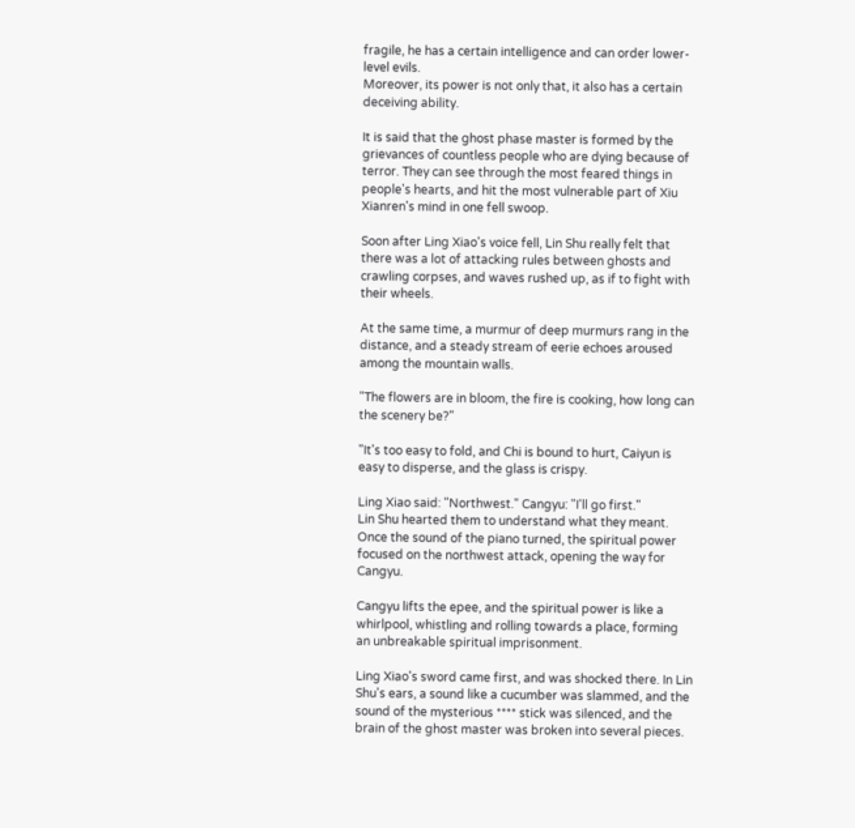fragile, he has a certain intelligence and can order lower-level evils.
Moreover, its power is not only that, it also has a certain deceiving ability.

It is said that the ghost phase master is formed by the grievances of countless people who are dying because of terror. They can see through the most feared things in people's hearts, and hit the most vulnerable part of Xiu Xianren's mind in one fell swoop.

Soon after Ling Xiao's voice fell, Lin Shu really felt that there was a lot of attacking rules between ghosts and crawling corpses, and waves rushed up, as if to fight with their wheels.

At the same time, a murmur of deep murmurs rang in the distance, and a steady stream of eerie echoes aroused among the mountain walls.

"The flowers are in bloom, the fire is cooking, how long can the scenery be?"

"It's too easy to fold, and Chi is bound to hurt, Caiyun is easy to disperse, and the glass is crispy.

Ling Xiao said: "Northwest." Cangyu: "I'll go first."
Lin Shu hearted them to understand what they meant. Once the sound of the piano turned, the spiritual power focused on the northwest attack, opening the way for Cangyu.

Cangyu lifts the epee, and the spiritual power is like a whirlpool, whistling and rolling towards a place, forming an unbreakable spiritual imprisonment.

Ling Xiao's sword came first, and was shocked there. In Lin Shu's ears, a sound like a cucumber was slammed, and the sound of the mysterious **** stick was silenced, and the brain of the ghost master was broken into several pieces.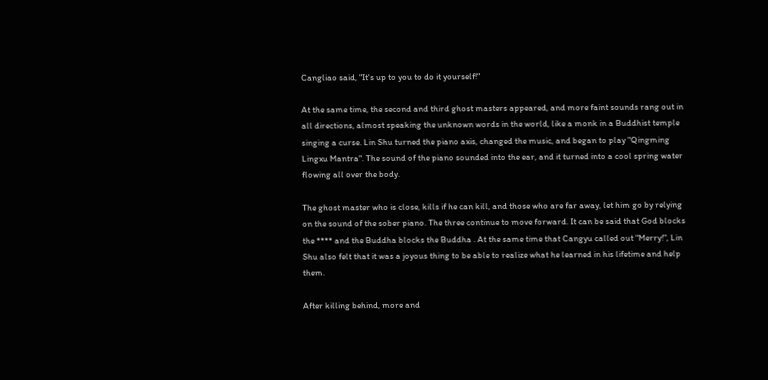Cangliao said, "It's up to you to do it yourself!"

At the same time, the second and third ghost masters appeared, and more faint sounds rang out in all directions, almost speaking the unknown words in the world, like a monk in a Buddhist temple singing a curse. Lin Shu turned the piano axis, changed the music, and began to play "Qingming Lingxu Mantra". The sound of the piano sounded into the ear, and it turned into a cool spring water flowing all over the body.

The ghost master who is close, kills if he can kill, and those who are far away, let him go by relying on the sound of the sober piano. The three continue to move forward. It can be said that God blocks the **** and the Buddha blocks the Buddha . At the same time that Cangyu called out "Merry!", Lin Shu also felt that it was a joyous thing to be able to realize what he learned in his lifetime and help them.

After killing behind, more and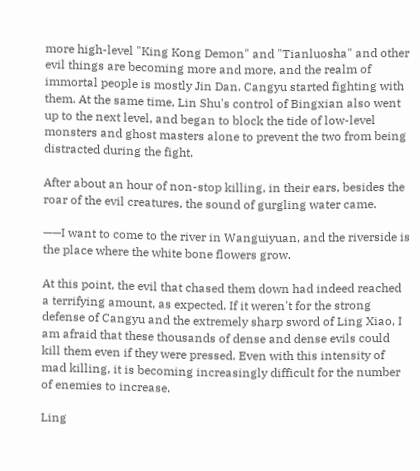more high-level "King Kong Demon" and "Tianluosha" and other evil things are becoming more and more, and the realm of immortal people is mostly Jin Dan. Cangyu started fighting with them. At the same time, Lin Shu's control of Bingxian also went up to the next level, and began to block the tide of low-level monsters and ghost masters alone to prevent the two from being distracted during the fight.

After about an hour of non-stop killing, in their ears, besides the roar of the evil creatures, the sound of gurgling water came.

——I want to come to the river in Wanguiyuan, and the riverside is the place where the white bone flowers grow.

At this point, the evil that chased them down had indeed reached a terrifying amount, as expected. If it weren't for the strong defense of Cangyu and the extremely sharp sword of Ling Xiao, I am afraid that these thousands of dense and dense evils could kill them even if they were pressed. Even with this intensity of mad killing, it is becoming increasingly difficult for the number of enemies to increase.

Ling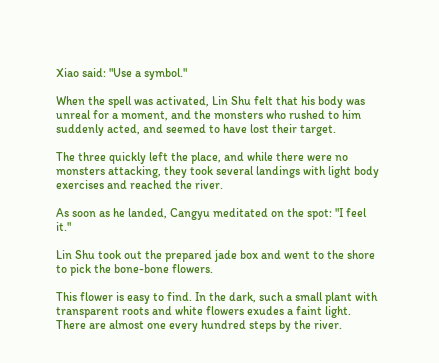Xiao said: "Use a symbol."

When the spell was activated, Lin Shu felt that his body was unreal for a moment, and the monsters who rushed to him suddenly acted, and seemed to have lost their target.

The three quickly left the place, and while there were no monsters attacking, they took several landings with light body exercises and reached the river.

As soon as he landed, Cangyu meditated on the spot: "I feel it."

Lin Shu took out the prepared jade box and went to the shore to pick the bone-bone flowers.

This flower is easy to find. In the dark, such a small plant with transparent roots and white flowers exudes a faint light. There are almost one every hundred steps by the river.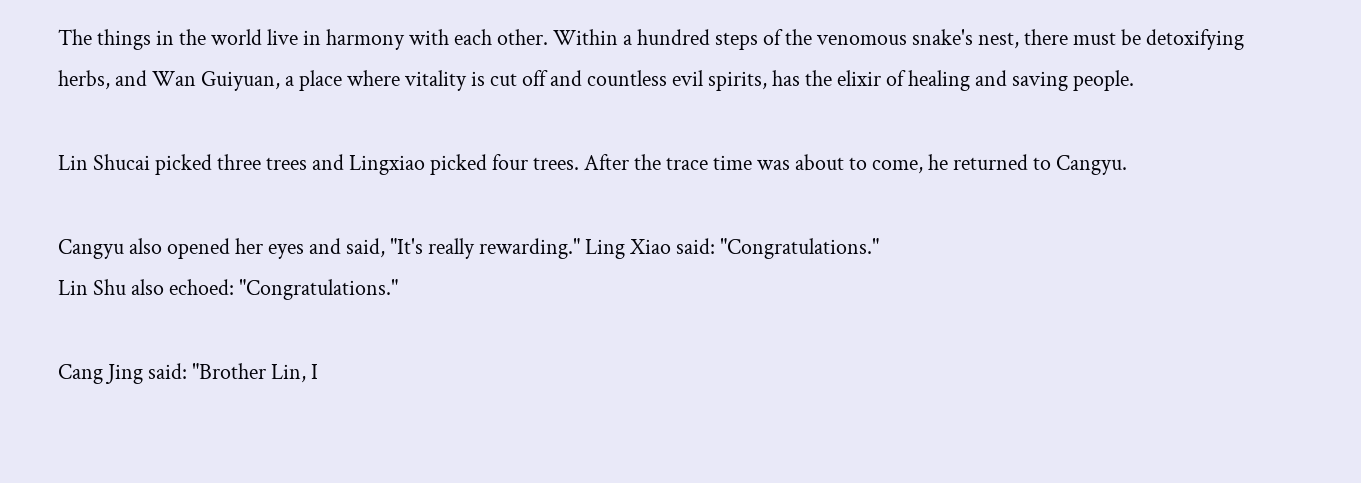The things in the world live in harmony with each other. Within a hundred steps of the venomous snake's nest, there must be detoxifying herbs, and Wan Guiyuan, a place where vitality is cut off and countless evil spirits, has the elixir of healing and saving people.

Lin Shucai picked three trees and Lingxiao picked four trees. After the trace time was about to come, he returned to Cangyu.

Cangyu also opened her eyes and said, "It's really rewarding." Ling Xiao said: "Congratulations."
Lin Shu also echoed: "Congratulations."

Cang Jing said: "Brother Lin, I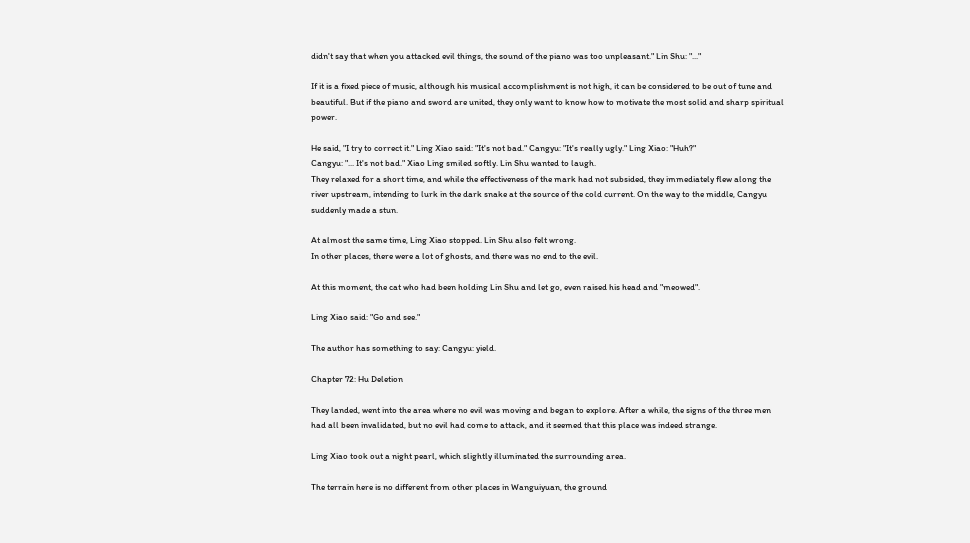didn't say that when you attacked evil things, the sound of the piano was too unpleasant." Lin Shu: "..."

If it is a fixed piece of music, although his musical accomplishment is not high, it can be considered to be out of tune and beautiful. But if the piano and sword are united, they only want to know how to motivate the most solid and sharp spiritual power.

He said, "I try to correct it." Ling Xiao said: "It's not bad." Cangyu: "It's really ugly." Ling Xiao: "Huh?"
Cangyu: "... It's not bad." Xiao Ling smiled softly. Lin Shu wanted to laugh.
They relaxed for a short time, and while the effectiveness of the mark had not subsided, they immediately flew along the river upstream, intending to lurk in the dark snake at the source of the cold current. On the way to the middle, Cangyu suddenly made a stun.

At almost the same time, Ling Xiao stopped. Lin Shu also felt wrong.
In other places, there were a lot of ghosts, and there was no end to the evil.

At this moment, the cat who had been holding Lin Shu and let go, even raised his head and "meowed".

Ling Xiao said: "Go and see."

The author has something to say: Cangyu: yield.

Chapter 72: Hu Deletion

They landed, went into the area where no evil was moving and began to explore. After a while, the signs of the three men had all been invalidated, but no evil had come to attack, and it seemed that this place was indeed strange.

Ling Xiao took out a night pearl, which slightly illuminated the surrounding area.

The terrain here is no different from other places in Wanguiyuan, the ground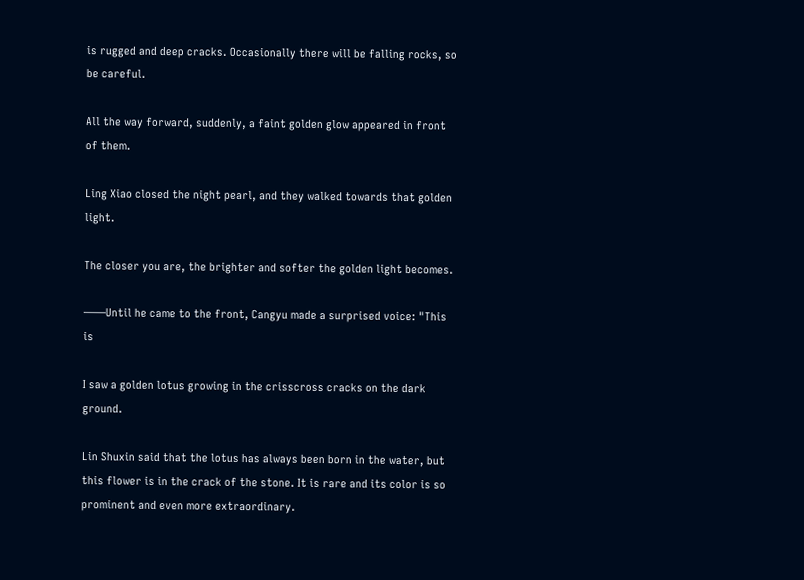is rugged and deep cracks. Occasionally there will be falling rocks, so be careful.

All the way forward, suddenly, a faint golden glow appeared in front of them.

Ling Xiao closed the night pearl, and they walked towards that golden light.

The closer you are, the brighter and softer the golden light becomes.

——Until he came to the front, Cangyu made a surprised voice: "This is

I saw a golden lotus growing in the crisscross cracks on the dark ground.

Lin Shuxin said that the lotus has always been born in the water, but this flower is in the crack of the stone. It is rare and its color is so prominent and even more extraordinary.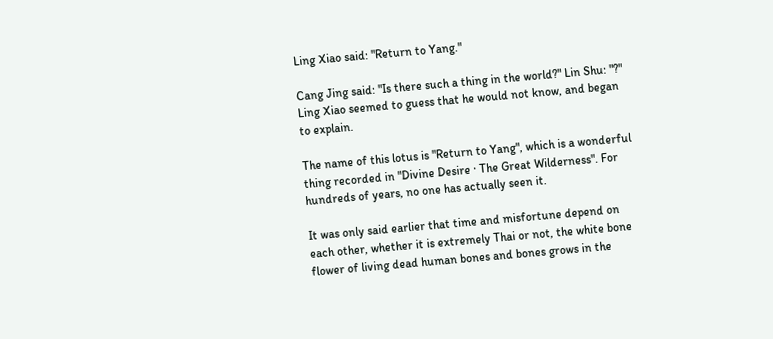Ling Xiao said: "Return to Yang."

Cang Jing said: "Is there such a thing in the world?" Lin Shu: "?" Ling Xiao seemed to guess that he would not know, and began to explain.

The name of this lotus is "Return to Yang", which is a wonderful thing recorded in "Divine Desire · The Great Wilderness". For hundreds of years, no one has actually seen it.

It was only said earlier that time and misfortune depend on each other, whether it is extremely Thai or not, the white bone flower of living dead human bones and bones grows in the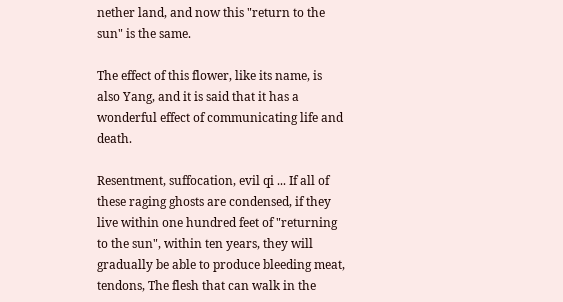nether land, and now this "return to the sun" is the same.

The effect of this flower, like its name, is also Yang, and it is said that it has a wonderful effect of communicating life and death.

Resentment, suffocation, evil qi ... If all of these raging ghosts are condensed, if they live within one hundred feet of "returning to the sun", within ten years, they will gradually be able to produce bleeding meat, tendons, The flesh that can walk in the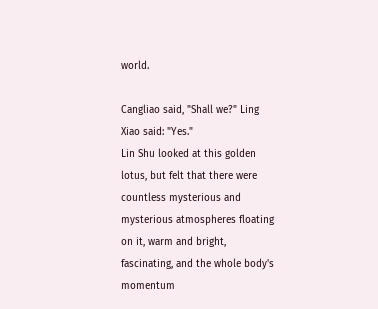world.

Cangliao said, "Shall we?" Ling Xiao said: "Yes."
Lin Shu looked at this golden lotus, but felt that there were countless mysterious and mysterious atmospheres floating on it, warm and bright, fascinating, and the whole body's momentum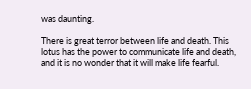was daunting.

There is great terror between life and death. This lotus has the power to communicate life and death, and it is no wonder that it will make life fearful.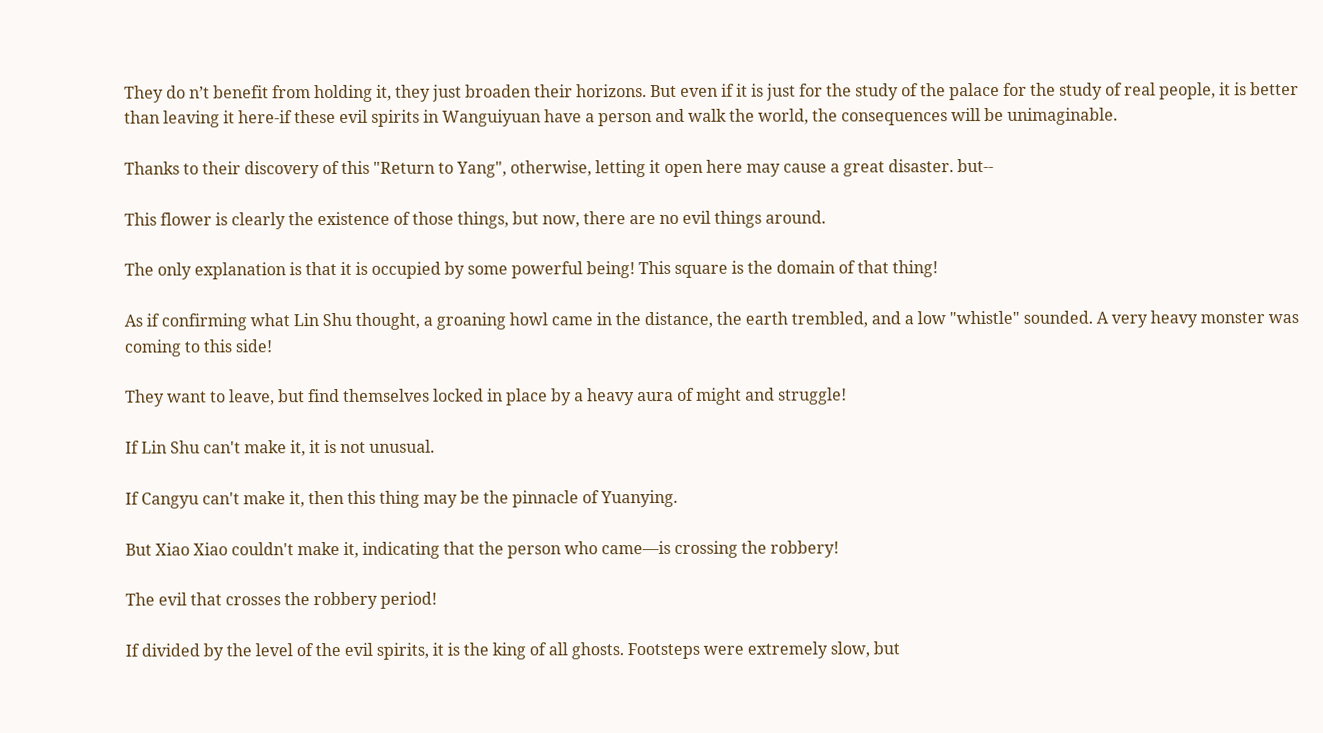They do n’t benefit from holding it, they just broaden their horizons. But even if it is just for the study of the palace for the study of real people, it is better than leaving it here-if these evil spirits in Wanguiyuan have a person and walk the world, the consequences will be unimaginable.

Thanks to their discovery of this "Return to Yang", otherwise, letting it open here may cause a great disaster. but--

This flower is clearly the existence of those things, but now, there are no evil things around.

The only explanation is that it is occupied by some powerful being! This square is the domain of that thing!

As if confirming what Lin Shu thought, a groaning howl came in the distance, the earth trembled, and a low "whistle" sounded. A very heavy monster was coming to this side!

They want to leave, but find themselves locked in place by a heavy aura of might and struggle!

If Lin Shu can't make it, it is not unusual.

If Cangyu can't make it, then this thing may be the pinnacle of Yuanying.

But Xiao Xiao couldn't make it, indicating that the person who came—is crossing the robbery!

The evil that crosses the robbery period!

If divided by the level of the evil spirits, it is the king of all ghosts. Footsteps were extremely slow, but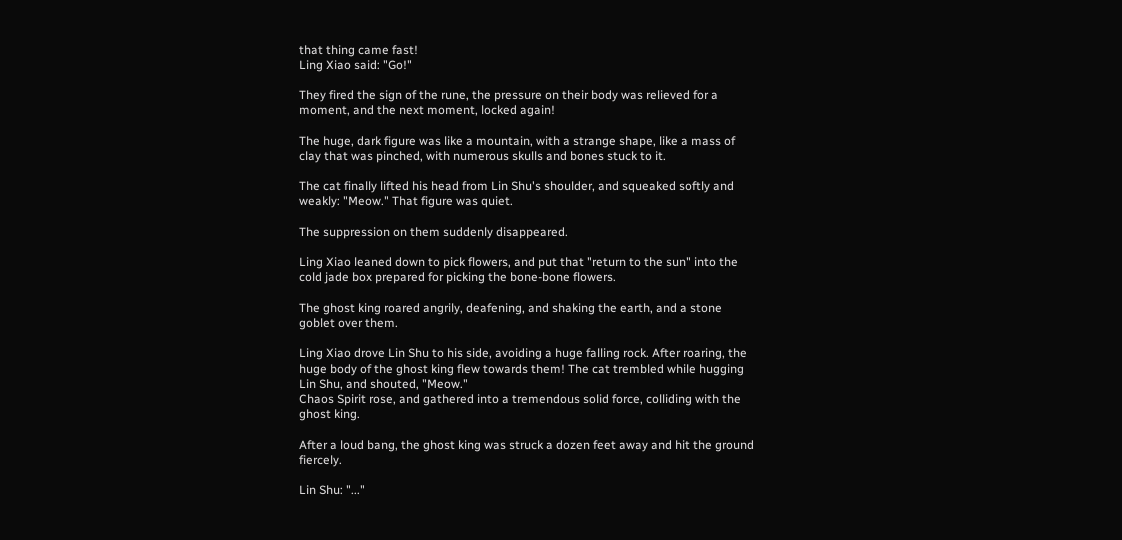that thing came fast!
Ling Xiao said: "Go!"

They fired the sign of the rune, the pressure on their body was relieved for a moment, and the next moment, locked again!

The huge, dark figure was like a mountain, with a strange shape, like a mass of clay that was pinched, with numerous skulls and bones stuck to it.

The cat finally lifted his head from Lin Shu's shoulder, and squeaked softly and weakly: "Meow." That figure was quiet.

The suppression on them suddenly disappeared.

Ling Xiao leaned down to pick flowers, and put that "return to the sun" into the cold jade box prepared for picking the bone-bone flowers.

The ghost king roared angrily, deafening, and shaking the earth, and a stone goblet over them.

Ling Xiao drove Lin Shu to his side, avoiding a huge falling rock. After roaring, the huge body of the ghost king flew towards them! The cat trembled while hugging Lin Shu, and shouted, "Meow."
Chaos Spirit rose, and gathered into a tremendous solid force, colliding with the ghost king.

After a loud bang, the ghost king was struck a dozen feet away and hit the ground fiercely.

Lin Shu: "..."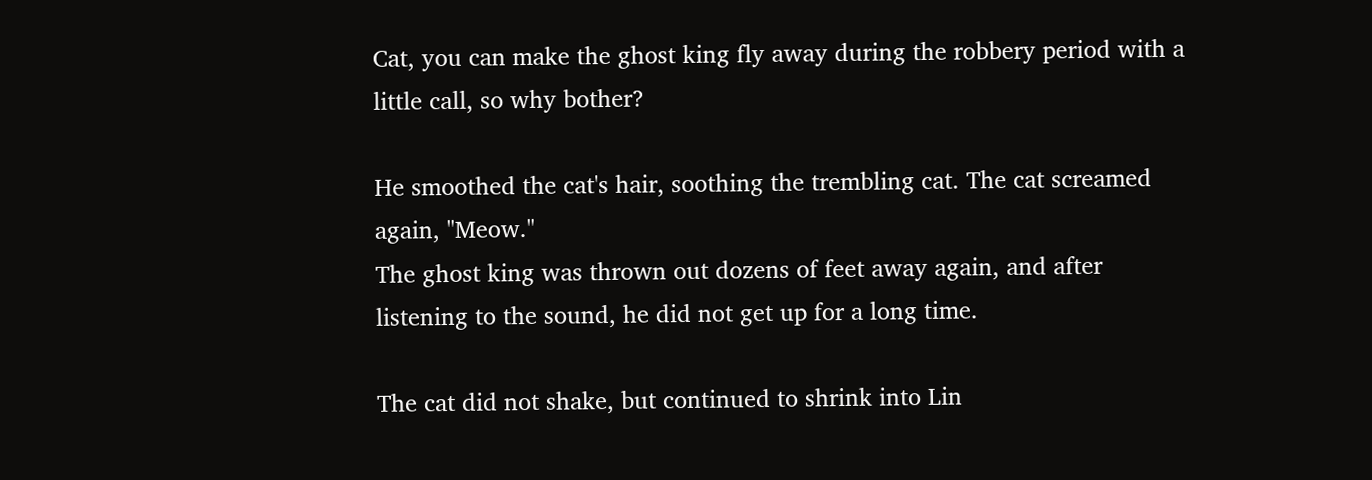Cat, you can make the ghost king fly away during the robbery period with a little call, so why bother?

He smoothed the cat's hair, soothing the trembling cat. The cat screamed again, "Meow."
The ghost king was thrown out dozens of feet away again, and after listening to the sound, he did not get up for a long time.

The cat did not shake, but continued to shrink into Lin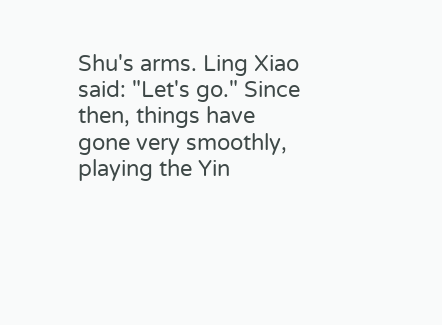Shu's arms. Ling Xiao said: "Let's go." Since then, things have gone very smoothly, playing the Yin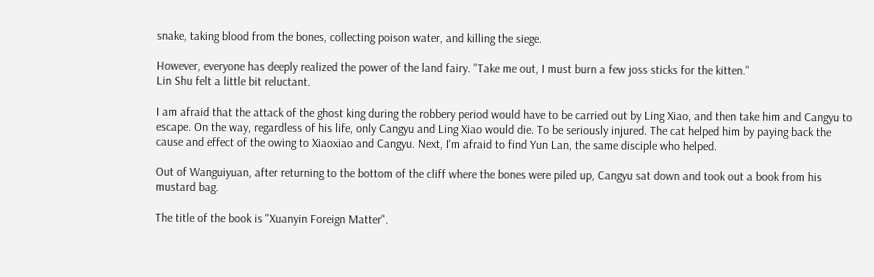snake, taking blood from the bones, collecting poison water, and killing the siege.

However, everyone has deeply realized the power of the land fairy. "Take me out, I must burn a few joss sticks for the kitten."
Lin Shu felt a little bit reluctant.

I am afraid that the attack of the ghost king during the robbery period would have to be carried out by Ling Xiao, and then take him and Cangyu to escape. On the way, regardless of his life, only Cangyu and Ling Xiao would die. To be seriously injured. The cat helped him by paying back the cause and effect of the owing to Xiaoxiao and Cangyu. Next, I'm afraid to find Yun Lan, the same disciple who helped.

Out of Wanguiyuan, after returning to the bottom of the cliff where the bones were piled up, Cangyu sat down and took out a book from his mustard bag.

The title of the book is "Xuanyin Foreign Matter".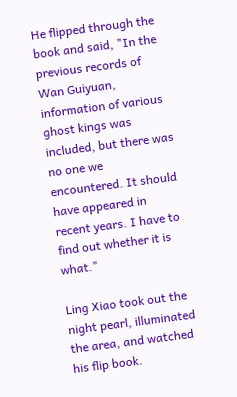He flipped through the book and said, "In the previous records of Wan Guiyuan, information of various ghost kings was included, but there was no one we encountered. It should have appeared in recent years. I have to find out whether it is what."

Ling Xiao took out the night pearl, illuminated the area, and watched his flip book.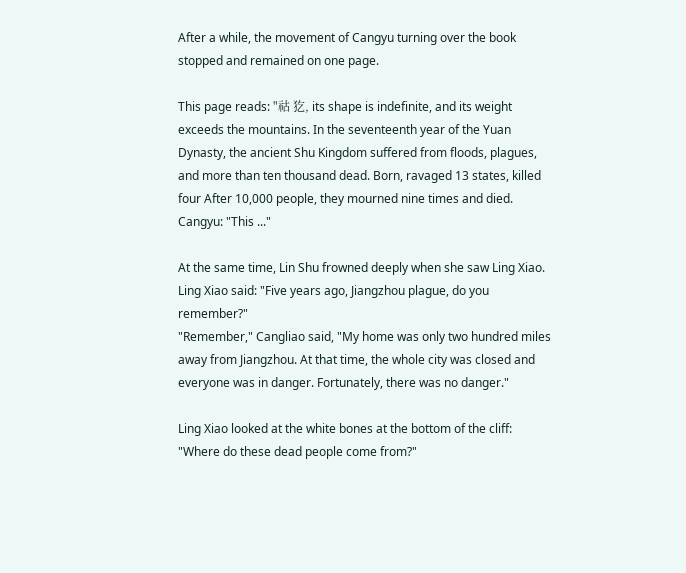After a while, the movement of Cangyu turning over the book stopped and remained on one page.

This page reads: "祜 犵, its shape is indefinite, and its weight exceeds the mountains. In the seventeenth year of the Yuan Dynasty, the ancient Shu Kingdom suffered from floods, plagues, and more than ten thousand dead. Born, ravaged 13 states, killed four After 10,000 people, they mourned nine times and died. Cangyu: "This ..."

At the same time, Lin Shu frowned deeply when she saw Ling Xiao. Ling Xiao said: "Five years ago, Jiangzhou plague, do you remember?"
"Remember," Cangliao said, "My home was only two hundred miles away from Jiangzhou. At that time, the whole city was closed and everyone was in danger. Fortunately, there was no danger."

Ling Xiao looked at the white bones at the bottom of the cliff: "Where do these dead people come from?"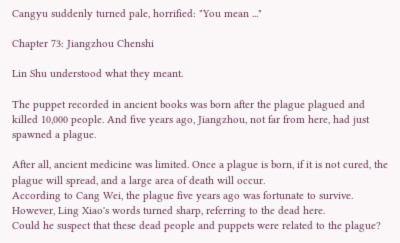Cangyu suddenly turned pale, horrified: "You mean ..."

Chapter 73: Jiangzhou Chenshi

Lin Shu understood what they meant.

The puppet recorded in ancient books was born after the plague plagued and killed 10,000 people. And five years ago, Jiangzhou, not far from here, had just spawned a plague.

After all, ancient medicine was limited. Once a plague is born, if it is not cured, the plague will spread, and a large area of death will occur.
According to Cang Wei, the plague five years ago was fortunate to survive. However, Ling Xiao's words turned sharp, referring to the dead here.
Could he suspect that these dead people and puppets were related to the plague?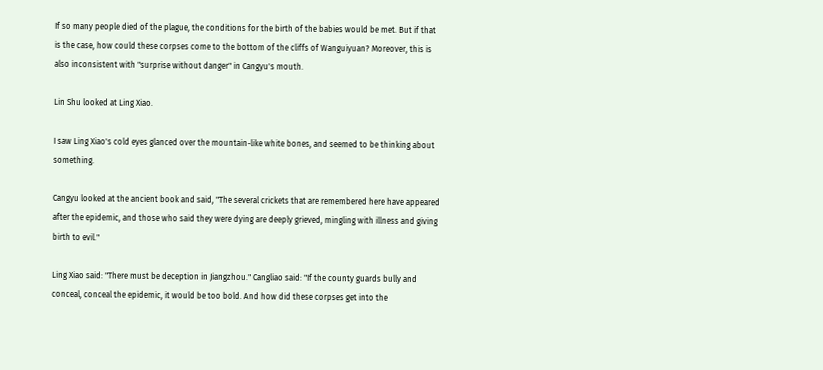If so many people died of the plague, the conditions for the birth of the babies would be met. But if that is the case, how could these corpses come to the bottom of the cliffs of Wanguiyuan? Moreover, this is also inconsistent with "surprise without danger" in Cangyu's mouth.

Lin Shu looked at Ling Xiao.

I saw Ling Xiao's cold eyes glanced over the mountain-like white bones, and seemed to be thinking about something.

Cangyu looked at the ancient book and said, "The several crickets that are remembered here have appeared after the epidemic, and those who said they were dying are deeply grieved, mingling with illness and giving birth to evil."

Ling Xiao said: "There must be deception in Jiangzhou." Cangliao said: "If the county guards bully and conceal, conceal the epidemic, it would be too bold. And how did these corpses get into the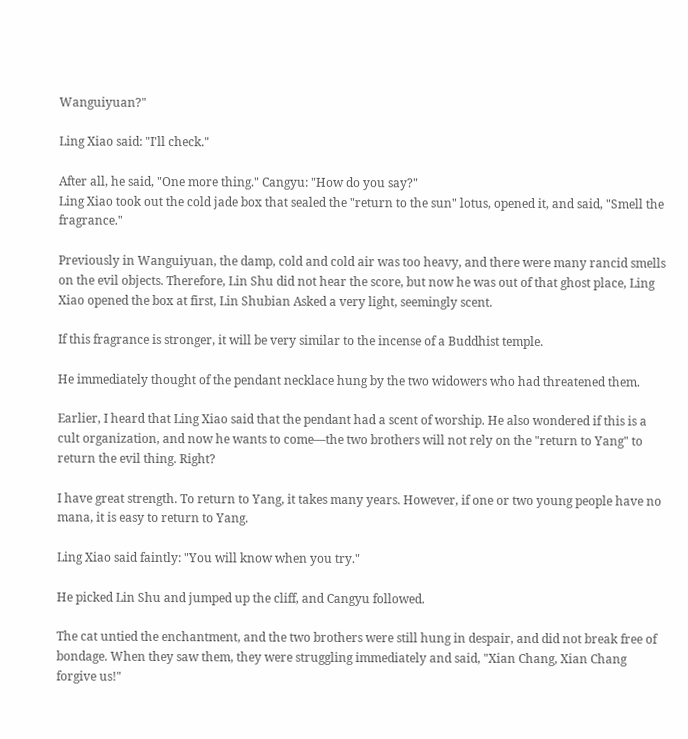Wanguiyuan?"

Ling Xiao said: "I'll check."

After all, he said, "One more thing." Cangyu: "How do you say?"
Ling Xiao took out the cold jade box that sealed the "return to the sun" lotus, opened it, and said, "Smell the fragrance."

Previously in Wanguiyuan, the damp, cold and cold air was too heavy, and there were many rancid smells on the evil objects. Therefore, Lin Shu did not hear the score, but now he was out of that ghost place, Ling Xiao opened the box at first, Lin Shubian Asked a very light, seemingly scent.

If this fragrance is stronger, it will be very similar to the incense of a Buddhist temple.

He immediately thought of the pendant necklace hung by the two widowers who had threatened them.

Earlier, I heard that Ling Xiao said that the pendant had a scent of worship. He also wondered if this is a cult organization, and now he wants to come—the two brothers will not rely on the "return to Yang" to return the evil thing. Right?

I have great strength. To return to Yang, it takes many years. However, if one or two young people have no mana, it is easy to return to Yang.

Ling Xiao said faintly: "You will know when you try."

He picked Lin Shu and jumped up the cliff, and Cangyu followed.

The cat untied the enchantment, and the two brothers were still hung in despair, and did not break free of bondage. When they saw them, they were struggling immediately and said, "Xian Chang, Xian Chang forgive us!"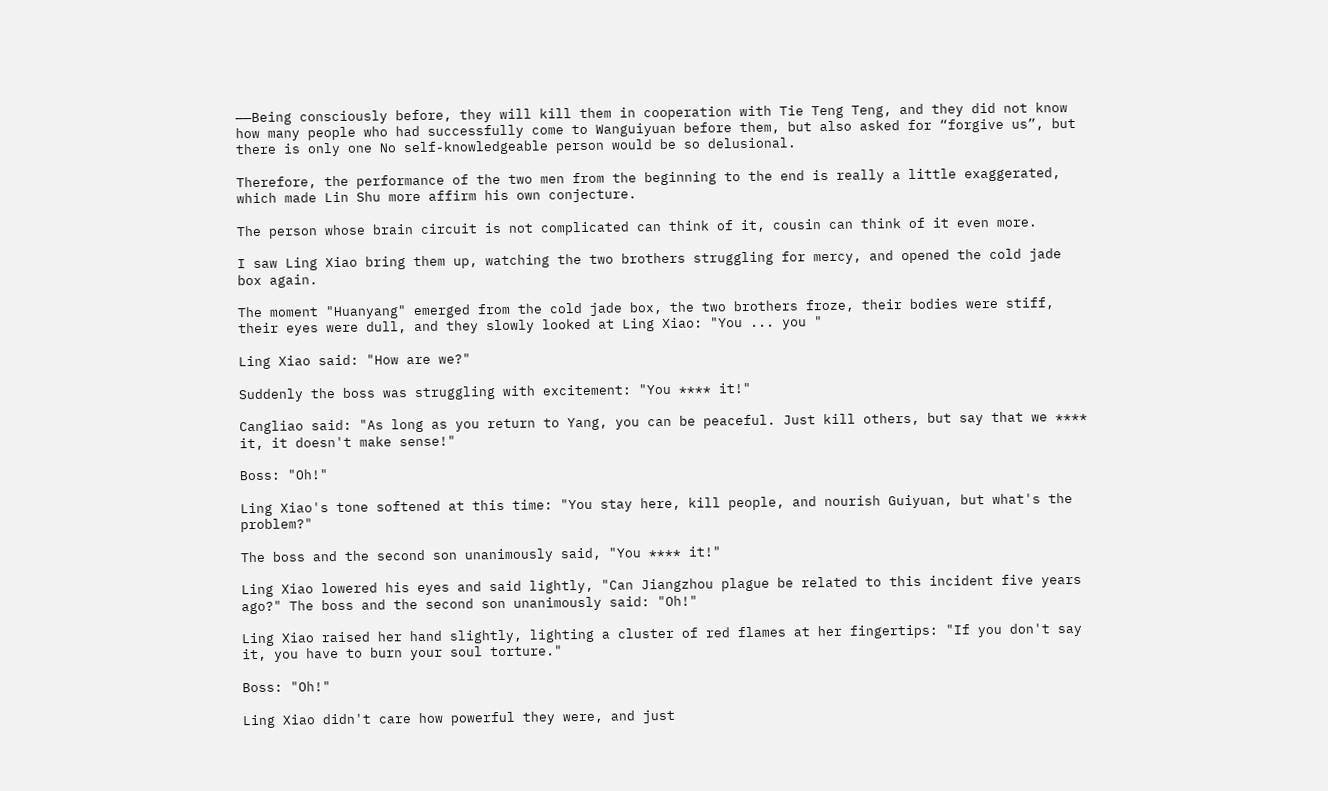——Being consciously before, they will kill them in cooperation with Tie Teng Teng, and they did not know how many people who had successfully come to Wanguiyuan before them, but also asked for “forgive us”, but there is only one No self-knowledgeable person would be so delusional.

Therefore, the performance of the two men from the beginning to the end is really a little exaggerated, which made Lin Shu more affirm his own conjecture.

The person whose brain circuit is not complicated can think of it, cousin can think of it even more.

I saw Ling Xiao bring them up, watching the two brothers struggling for mercy, and opened the cold jade box again.

The moment "Huanyang" emerged from the cold jade box, the two brothers froze, their bodies were stiff, their eyes were dull, and they slowly looked at Ling Xiao: "You ... you "

Ling Xiao said: "How are we?"

Suddenly the boss was struggling with excitement: "You **** it!"

Cangliao said: "As long as you return to Yang, you can be peaceful. Just kill others, but say that we **** it, it doesn't make sense!"

Boss: "Oh!"

Ling Xiao's tone softened at this time: "You stay here, kill people, and nourish Guiyuan, but what's the problem?"

The boss and the second son unanimously said, "You **** it!"

Ling Xiao lowered his eyes and said lightly, "Can Jiangzhou plague be related to this incident five years ago?" The boss and the second son unanimously said: "Oh!"

Ling Xiao raised her hand slightly, lighting a cluster of red flames at her fingertips: "If you don't say it, you have to burn your soul torture."

Boss: "Oh!"

Ling Xiao didn't care how powerful they were, and just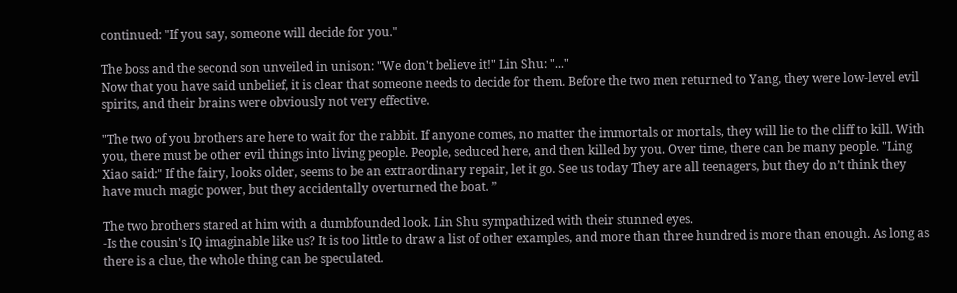continued: "If you say, someone will decide for you."

The boss and the second son unveiled in unison: "We don't believe it!" Lin Shu: "..."
Now that you have said unbelief, it is clear that someone needs to decide for them. Before the two men returned to Yang, they were low-level evil spirits, and their brains were obviously not very effective.

"The two of you brothers are here to wait for the rabbit. If anyone comes, no matter the immortals or mortals, they will lie to the cliff to kill. With you, there must be other evil things into living people. People, seduced here, and then killed by you. Over time, there can be many people. "Ling Xiao said:" If the fairy, looks older, seems to be an extraordinary repair, let it go. See us today They are all teenagers, but they do n’t think they have much magic power, but they accidentally overturned the boat. ”

The two brothers stared at him with a dumbfounded look. Lin Shu sympathized with their stunned eyes.
-Is the cousin's IQ imaginable like us? It is too little to draw a list of other examples, and more than three hundred is more than enough. As long as there is a clue, the whole thing can be speculated.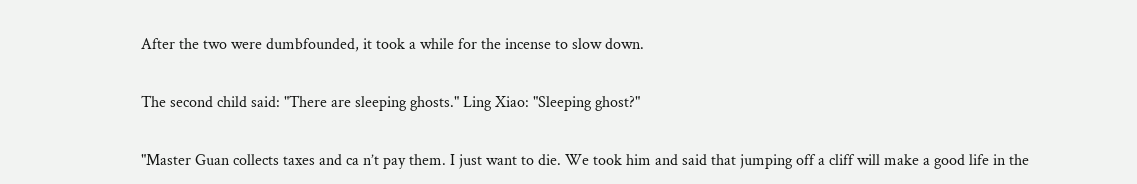After the two were dumbfounded, it took a while for the incense to slow down.

The second child said: "There are sleeping ghosts." Ling Xiao: "Sleeping ghost?"

"Master Guan collects taxes and ca n’t pay them. I just want to die. We took him and said that jumping off a cliff will make a good life in the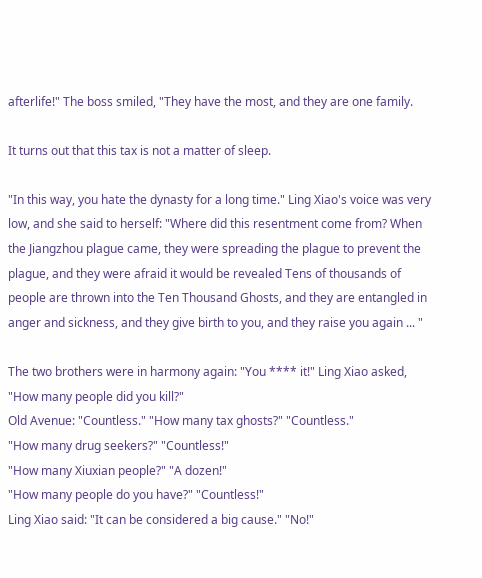afterlife!" The boss smiled, "They have the most, and they are one family.

It turns out that this tax is not a matter of sleep.

"In this way, you hate the dynasty for a long time." Ling Xiao's voice was very low, and she said to herself: "Where did this resentment come from? When the Jiangzhou plague came, they were spreading the plague to prevent the plague, and they were afraid it would be revealed Tens of thousands of people are thrown into the Ten Thousand Ghosts, and they are entangled in anger and sickness, and they give birth to you, and they raise you again ... "

The two brothers were in harmony again: "You **** it!" Ling Xiao asked, "How many people did you kill?"
Old Avenue: "Countless." "How many tax ghosts?" "Countless."
"How many drug seekers?" "Countless!"
"How many Xiuxian people?" "A dozen!"
"How many people do you have?" "Countless!"
Ling Xiao said: "It can be considered a big cause." "No!"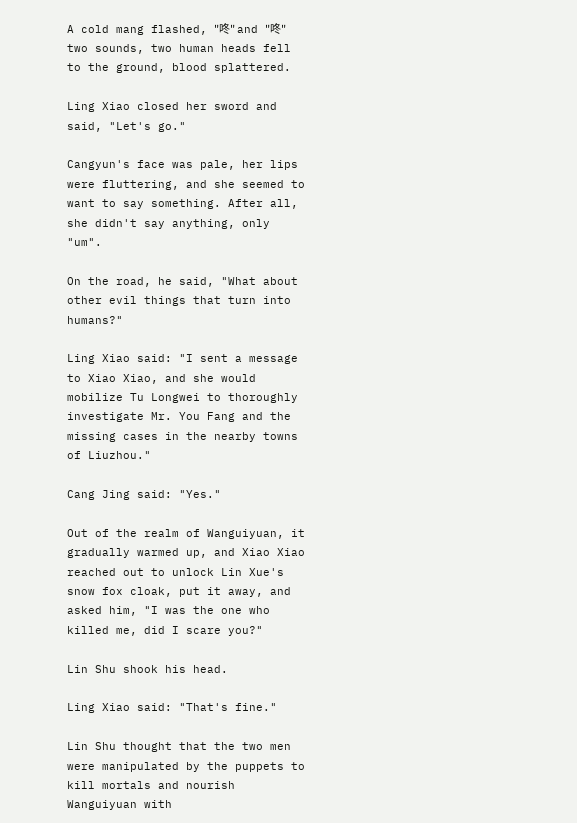A cold mang flashed, "咚" and "咚" two sounds, two human heads fell to the ground, blood splattered.

Ling Xiao closed her sword and said, "Let's go."

Cangyun's face was pale, her lips were fluttering, and she seemed to want to say something. After all, she didn't say anything, only "um".

On the road, he said, "What about other evil things that turn into humans?"

Ling Xiao said: "I sent a message to Xiao Xiao, and she would mobilize Tu Longwei to thoroughly investigate Mr. You Fang and the missing cases in the nearby towns of Liuzhou."

Cang Jing said: "Yes."

Out of the realm of Wanguiyuan, it gradually warmed up, and Xiao Xiao reached out to unlock Lin Xue's snow fox cloak, put it away, and asked him, "I was the one who killed me, did I scare you?"

Lin Shu shook his head.

Ling Xiao said: "That's fine."

Lin Shu thought that the two men were manipulated by the puppets to kill mortals and nourish Wanguiyuan with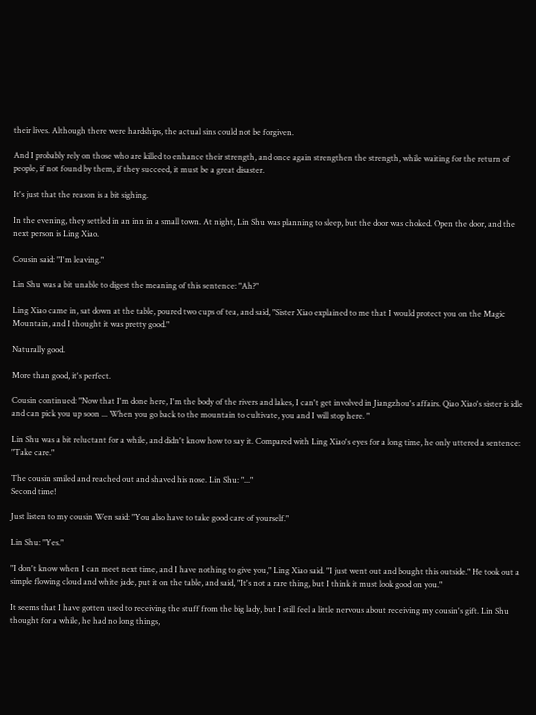their lives. Although there were hardships, the actual sins could not be forgiven.

And I probably rely on those who are killed to enhance their strength, and once again strengthen the strength, while waiting for the return of people, if not found by them, if they succeed, it must be a great disaster.

It's just that the reason is a bit sighing.

In the evening, they settled in an inn in a small town. At night, Lin Shu was planning to sleep, but the door was choked. Open the door, and the next person is Ling Xiao.

Cousin said: "I'm leaving."

Lin Shu was a bit unable to digest the meaning of this sentence: "Ah?"

Ling Xiao came in, sat down at the table, poured two cups of tea, and said, "Sister Xiao explained to me that I would protect you on the Magic Mountain, and I thought it was pretty good."

Naturally good.

More than good, it's perfect.

Cousin continued: "Now that I'm done here, I'm the body of the rivers and lakes, I can't get involved in Jiangzhou's affairs. Qiao Xiao's sister is idle and can pick you up soon ... When you go back to the mountain to cultivate, you and I will stop here. "

Lin Shu was a bit reluctant for a while, and didn't know how to say it. Compared with Ling Xiao's eyes for a long time, he only uttered a sentence: "Take care."

The cousin smiled and reached out and shaved his nose. Lin Shu: "..."
Second time!

Just listen to my cousin Wen said: "You also have to take good care of yourself."

Lin Shu: "Yes."

"I don't know when I can meet next time, and I have nothing to give you," Ling Xiao said. "I just went out and bought this outside." He took out a simple flowing cloud and white jade, put it on the table, and said, "It's not a rare thing, but I think it must look good on you."

It seems that I have gotten used to receiving the stuff from the big lady, but I still feel a little nervous about receiving my cousin's gift. Lin Shu thought for a while, he had no long things,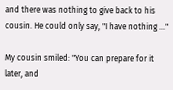and there was nothing to give back to his cousin. He could only say, "I have nothing ..."

My cousin smiled: "You can prepare for it later, and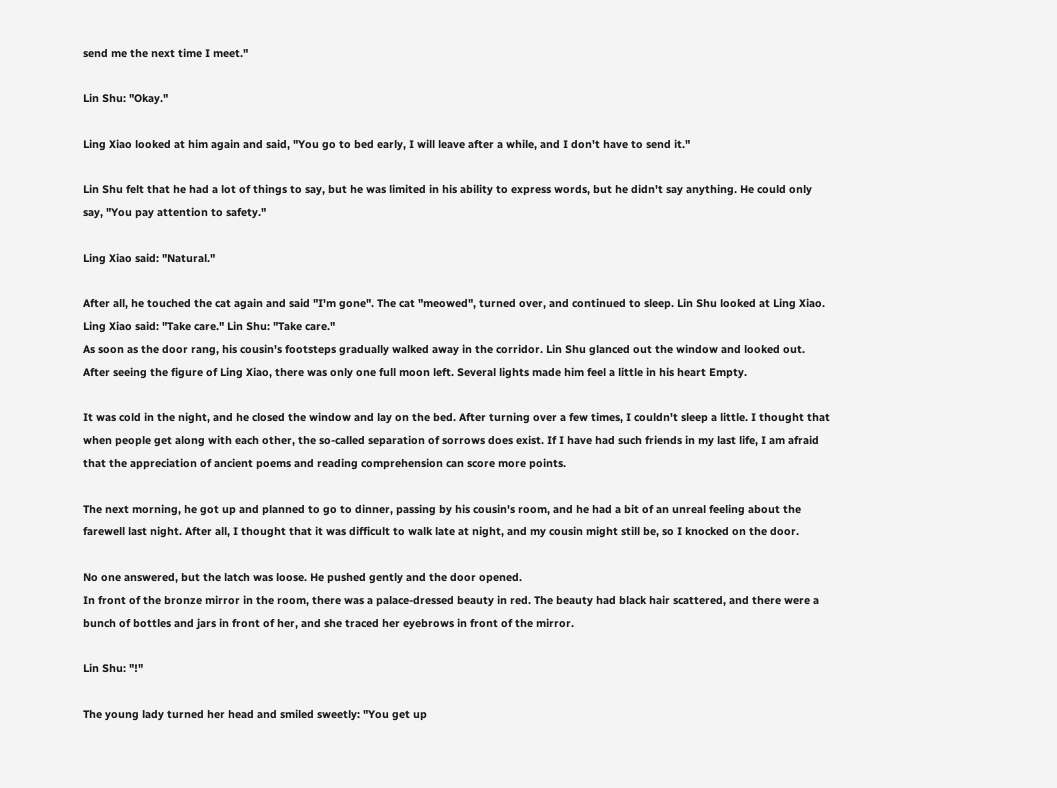send me the next time I meet."

Lin Shu: "Okay."

Ling Xiao looked at him again and said, "You go to bed early, I will leave after a while, and I don't have to send it."

Lin Shu felt that he had a lot of things to say, but he was limited in his ability to express words, but he didn't say anything. He could only say, "You pay attention to safety."

Ling Xiao said: "Natural."

After all, he touched the cat again and said "I'm gone". The cat "meowed", turned over, and continued to sleep. Lin Shu looked at Ling Xiao.
Ling Xiao said: "Take care." Lin Shu: "Take care."
As soon as the door rang, his cousin's footsteps gradually walked away in the corridor. Lin Shu glanced out the window and looked out. After seeing the figure of Ling Xiao, there was only one full moon left. Several lights made him feel a little in his heart Empty.

It was cold in the night, and he closed the window and lay on the bed. After turning over a few times, I couldn't sleep a little. I thought that when people get along with each other, the so-called separation of sorrows does exist. If I have had such friends in my last life, I am afraid that the appreciation of ancient poems and reading comprehension can score more points.

The next morning, he got up and planned to go to dinner, passing by his cousin's room, and he had a bit of an unreal feeling about the farewell last night. After all, I thought that it was difficult to walk late at night, and my cousin might still be, so I knocked on the door.

No one answered, but the latch was loose. He pushed gently and the door opened.
In front of the bronze mirror in the room, there was a palace-dressed beauty in red. The beauty had black hair scattered, and there were a bunch of bottles and jars in front of her, and she traced her eyebrows in front of the mirror.

Lin Shu: "!"

The young lady turned her head and smiled sweetly: "You get up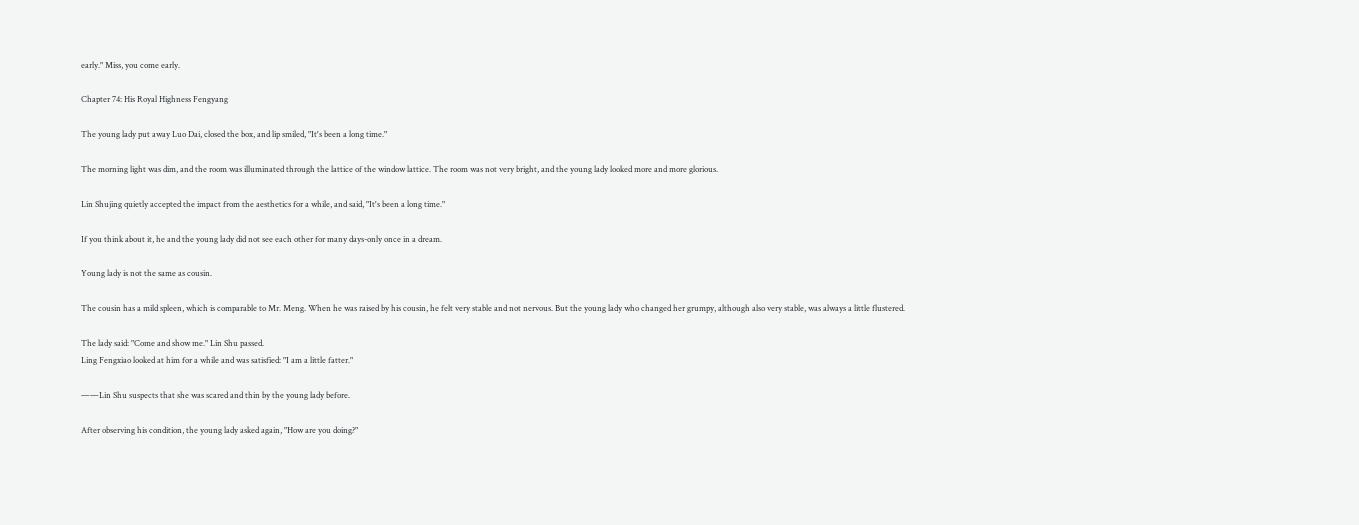early." Miss, you come early.

Chapter 74: His Royal Highness Fengyang

The young lady put away Luo Dai, closed the box, and lip smiled, "It's been a long time."

The morning light was dim, and the room was illuminated through the lattice of the window lattice. The room was not very bright, and the young lady looked more and more glorious.

Lin Shujing quietly accepted the impact from the aesthetics for a while, and said, "It's been a long time."

If you think about it, he and the young lady did not see each other for many days-only once in a dream.

Young lady is not the same as cousin.

The cousin has a mild spleen, which is comparable to Mr. Meng. When he was raised by his cousin, he felt very stable and not nervous. But the young lady who changed her grumpy, although also very stable, was always a little flustered.

The lady said: "Come and show me." Lin Shu passed.
Ling Fengxiao looked at him for a while and was satisfied: "I am a little fatter."

——Lin Shu suspects that she was scared and thin by the young lady before.

After observing his condition, the young lady asked again, "How are you doing?"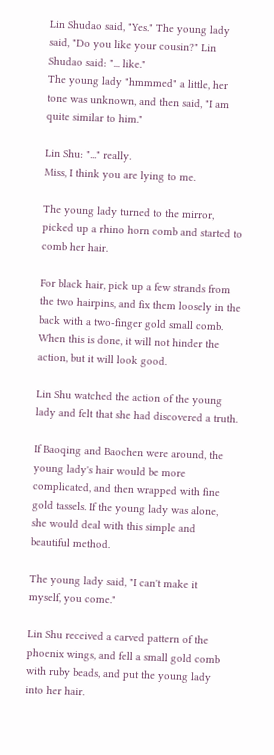Lin Shudao said, "Yes." The young lady said, "Do you like your cousin?" Lin Shudao said: "... like."
The young lady "hmmmed" a little, her tone was unknown, and then said, "I am quite similar to him."

Lin Shu: "..." really.
Miss, I think you are lying to me.

The young lady turned to the mirror, picked up a rhino horn comb and started to comb her hair.

For black hair, pick up a few strands from the two hairpins, and fix them loosely in the back with a two-finger gold small comb. When this is done, it will not hinder the action, but it will look good.

Lin Shu watched the action of the young lady and felt that she had discovered a truth.

If Baoqing and Baochen were around, the young lady's hair would be more complicated, and then wrapped with fine gold tassels. If the young lady was alone, she would deal with this simple and beautiful method.

The young lady said, "I can't make it myself, you come."

Lin Shu received a carved pattern of the phoenix wings, and fell a small gold comb with ruby beads, and put the young lady into her hair.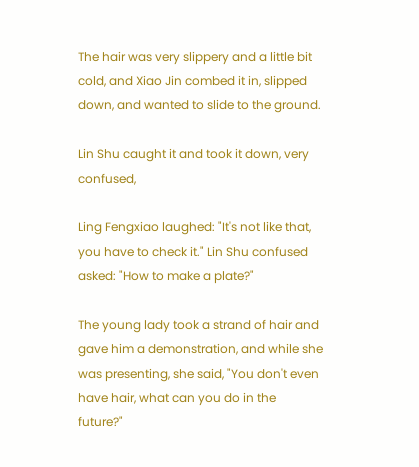The hair was very slippery and a little bit cold, and Xiao Jin combed it in, slipped down, and wanted to slide to the ground.

Lin Shu caught it and took it down, very confused,

Ling Fengxiao laughed: "It's not like that, you have to check it." Lin Shu confused asked: "How to make a plate?"

The young lady took a strand of hair and gave him a demonstration, and while she was presenting, she said, "You don't even have hair, what can you do in the future?"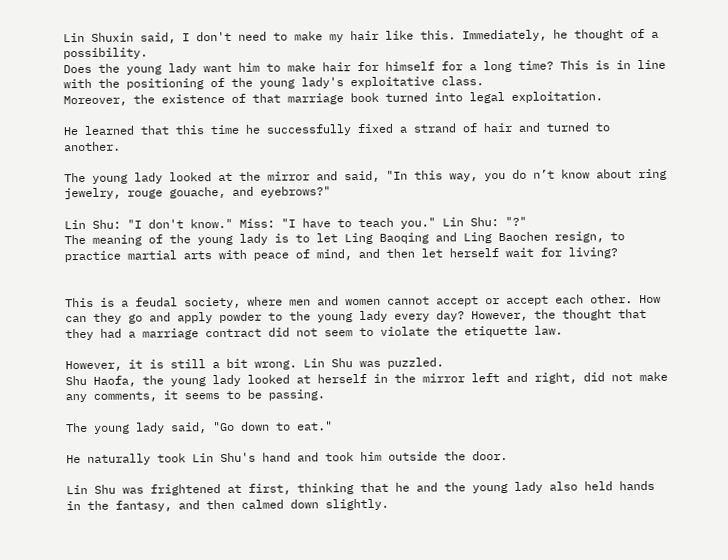Lin Shuxin said, I don't need to make my hair like this. Immediately, he thought of a possibility.
Does the young lady want him to make hair for himself for a long time? This is in line with the positioning of the young lady's exploitative class.
Moreover, the existence of that marriage book turned into legal exploitation.

He learned that this time he successfully fixed a strand of hair and turned to another.

The young lady looked at the mirror and said, "In this way, you do n’t know about ring jewelry, rouge gouache, and eyebrows?"

Lin Shu: "I don't know." Miss: "I have to teach you." Lin Shu: "?"
The meaning of the young lady is to let Ling Baoqing and Ling Baochen resign, to practice martial arts with peace of mind, and then let herself wait for living?


This is a feudal society, where men and women cannot accept or accept each other. How can they go and apply powder to the young lady every day? However, the thought that they had a marriage contract did not seem to violate the etiquette law.

However, it is still a bit wrong. Lin Shu was puzzled.
Shu Haofa, the young lady looked at herself in the mirror left and right, did not make any comments, it seems to be passing.

The young lady said, "Go down to eat."

He naturally took Lin Shu's hand and took him outside the door.

Lin Shu was frightened at first, thinking that he and the young lady also held hands in the fantasy, and then calmed down slightly.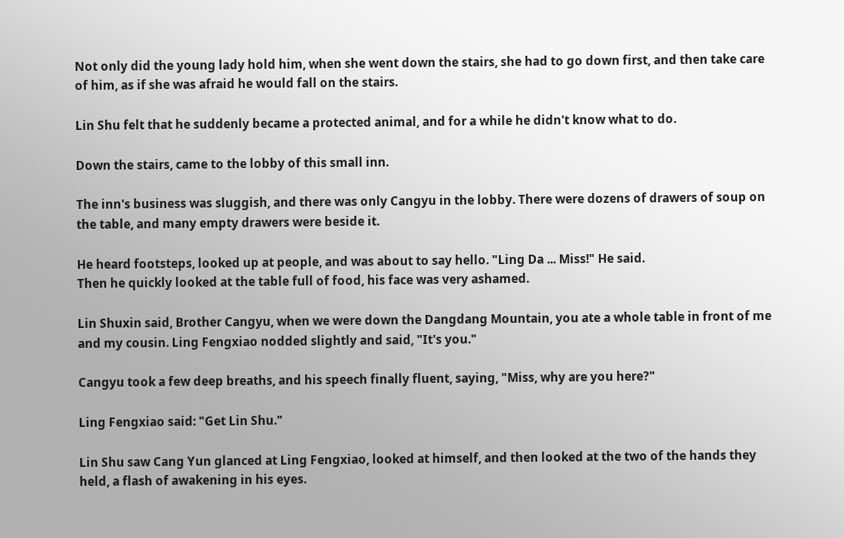Not only did the young lady hold him, when she went down the stairs, she had to go down first, and then take care of him, as if she was afraid he would fall on the stairs.

Lin Shu felt that he suddenly became a protected animal, and for a while he didn't know what to do.

Down the stairs, came to the lobby of this small inn.

The inn's business was sluggish, and there was only Cangyu in the lobby. There were dozens of drawers of soup on the table, and many empty drawers were beside it.

He heard footsteps, looked up at people, and was about to say hello. "Ling Da ... Miss!" He said.
Then he quickly looked at the table full of food, his face was very ashamed.

Lin Shuxin said, Brother Cangyu, when we were down the Dangdang Mountain, you ate a whole table in front of me and my cousin. Ling Fengxiao nodded slightly and said, "It's you."

Cangyu took a few deep breaths, and his speech finally fluent, saying, "Miss, why are you here?"

Ling Fengxiao said: "Get Lin Shu."

Lin Shu saw Cang Yun glanced at Ling Fengxiao, looked at himself, and then looked at the two of the hands they held, a flash of awakening in his eyes.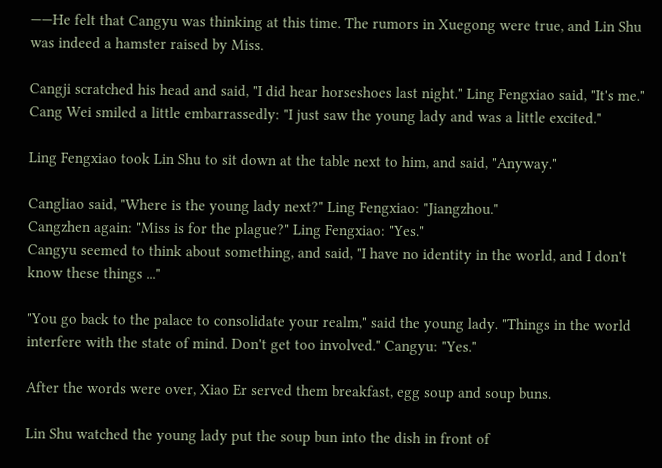——He felt that Cangyu was thinking at this time. The rumors in Xuegong were true, and Lin Shu was indeed a hamster raised by Miss.

Cangji scratched his head and said, "I did hear horseshoes last night." Ling Fengxiao said, "It's me."
Cang Wei smiled a little embarrassedly: "I just saw the young lady and was a little excited."

Ling Fengxiao took Lin Shu to sit down at the table next to him, and said, "Anyway."

Cangliao said, "Where is the young lady next?" Ling Fengxiao: "Jiangzhou."
Cangzhen again: "Miss is for the plague?" Ling Fengxiao: "Yes."
Cangyu seemed to think about something, and said, "I have no identity in the world, and I don't know these things ..."

"You go back to the palace to consolidate your realm," said the young lady. "Things in the world interfere with the state of mind. Don't get too involved." Cangyu: "Yes."

After the words were over, Xiao Er served them breakfast, egg soup and soup buns.

Lin Shu watched the young lady put the soup bun into the dish in front of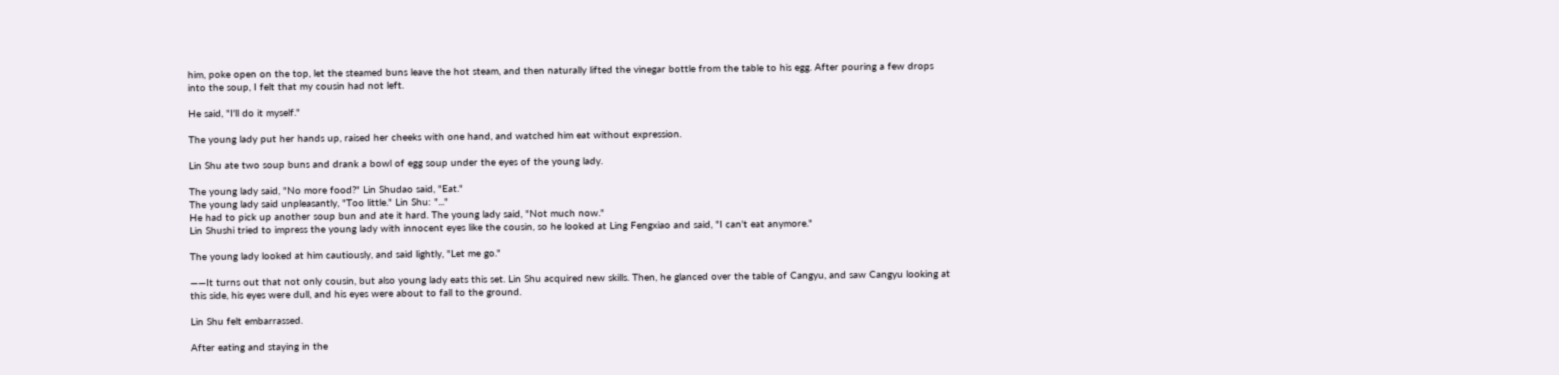him, poke open on the top, let the steamed buns leave the hot steam, and then naturally lifted the vinegar bottle from the table to his egg. After pouring a few drops into the soup, I felt that my cousin had not left.

He said, "I'll do it myself."

The young lady put her hands up, raised her cheeks with one hand, and watched him eat without expression.

Lin Shu ate two soup buns and drank a bowl of egg soup under the eyes of the young lady.

The young lady said, "No more food?" Lin Shudao said, "Eat."
The young lady said unpleasantly, "Too little." Lin Shu: "..."
He had to pick up another soup bun and ate it hard. The young lady said, "Not much now."
Lin Shushi tried to impress the young lady with innocent eyes like the cousin, so he looked at Ling Fengxiao and said, "I can't eat anymore."

The young lady looked at him cautiously, and said lightly, "Let me go."

——It turns out that not only cousin, but also young lady eats this set. Lin Shu acquired new skills. Then, he glanced over the table of Cangyu, and saw Cangyu looking at this side, his eyes were dull, and his eyes were about to fall to the ground.

Lin Shu felt embarrassed.

After eating and staying in the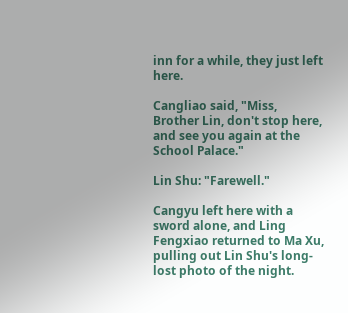inn for a while, they just left here.

Cangliao said, "Miss, Brother Lin, don't stop here, and see you again at the School Palace."

Lin Shu: "Farewell."

Cangyu left here with a sword alone, and Ling Fengxiao returned to Ma Xu, pulling out Lin Shu's long-lost photo of the night.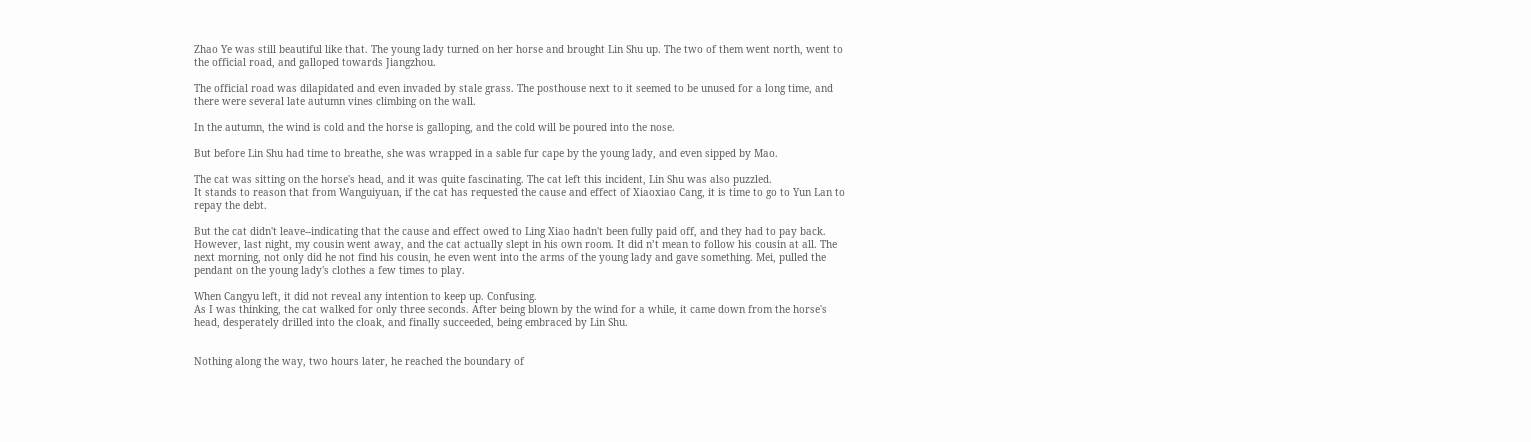Zhao Ye was still beautiful like that. The young lady turned on her horse and brought Lin Shu up. The two of them went north, went to the official road, and galloped towards Jiangzhou.

The official road was dilapidated and even invaded by stale grass. The posthouse next to it seemed to be unused for a long time, and there were several late autumn vines climbing on the wall.

In the autumn, the wind is cold and the horse is galloping, and the cold will be poured into the nose.

But before Lin Shu had time to breathe, she was wrapped in a sable fur cape by the young lady, and even sipped by Mao.

The cat was sitting on the horse's head, and it was quite fascinating. The cat left this incident, Lin Shu was also puzzled.
It stands to reason that from Wanguiyuan, if the cat has requested the cause and effect of Xiaoxiao Cang, it is time to go to Yun Lan to repay the debt.

But the cat didn't leave--indicating that the cause and effect owed to Ling Xiao hadn't been fully paid off, and they had to pay back. However, last night, my cousin went away, and the cat actually slept in his own room. It did n’t mean to follow his cousin at all. The next morning, not only did he not find his cousin, he even went into the arms of the young lady and gave something. Mei, pulled the pendant on the young lady's clothes a few times to play.

When Cangyu left, it did not reveal any intention to keep up. Confusing.
As I was thinking, the cat walked for only three seconds. After being blown by the wind for a while, it came down from the horse's head, desperately drilled into the cloak, and finally succeeded, being embraced by Lin Shu.


Nothing along the way, two hours later, he reached the boundary of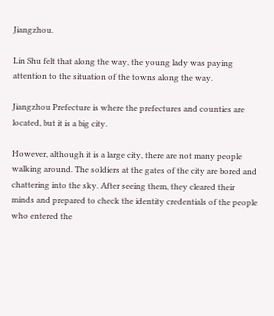Jiangzhou.

Lin Shu felt that along the way, the young lady was paying attention to the situation of the towns along the way.

Jiangzhou Prefecture is where the prefectures and counties are located, but it is a big city.

However, although it is a large city, there are not many people walking around. The soldiers at the gates of the city are bored and chattering into the sky. After seeing them, they cleared their minds and prepared to check the identity credentials of the people who entered the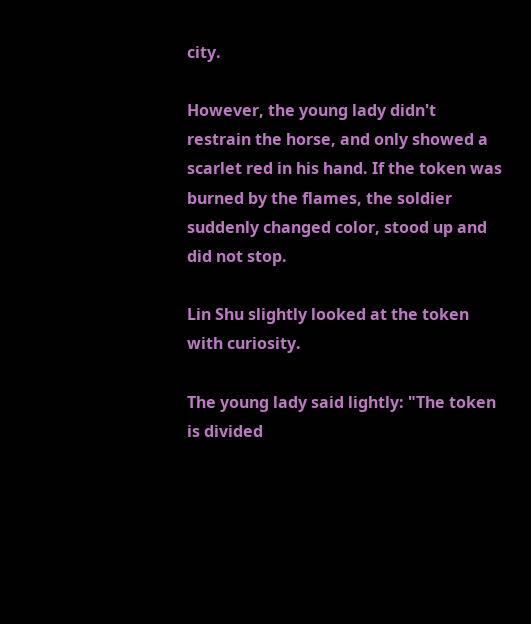city.

However, the young lady didn't restrain the horse, and only showed a scarlet red in his hand. If the token was burned by the flames, the soldier suddenly changed color, stood up and did not stop.

Lin Shu slightly looked at the token with curiosity.

The young lady said lightly: "The token is divided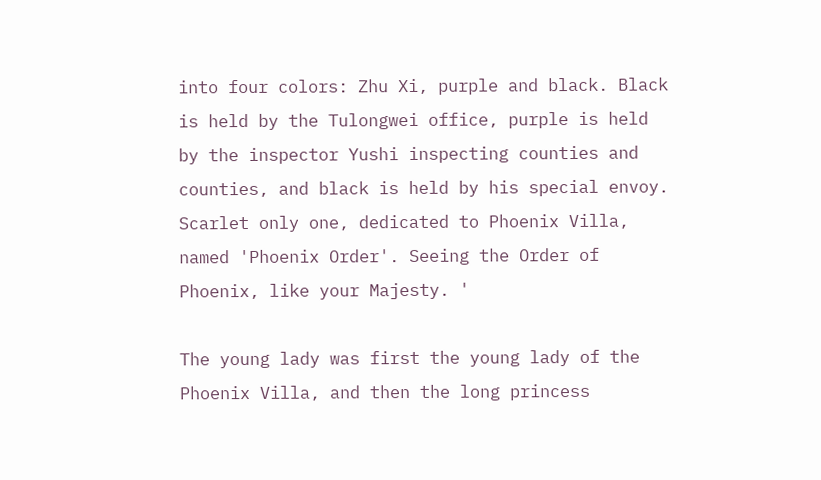into four colors: Zhu Xi, purple and black. Black is held by the Tulongwei office, purple is held by the inspector Yushi inspecting counties and counties, and black is held by his special envoy. Scarlet only one, dedicated to Phoenix Villa,
named 'Phoenix Order'. Seeing the Order of Phoenix, like your Majesty. '

The young lady was first the young lady of the Phoenix Villa, and then the long princess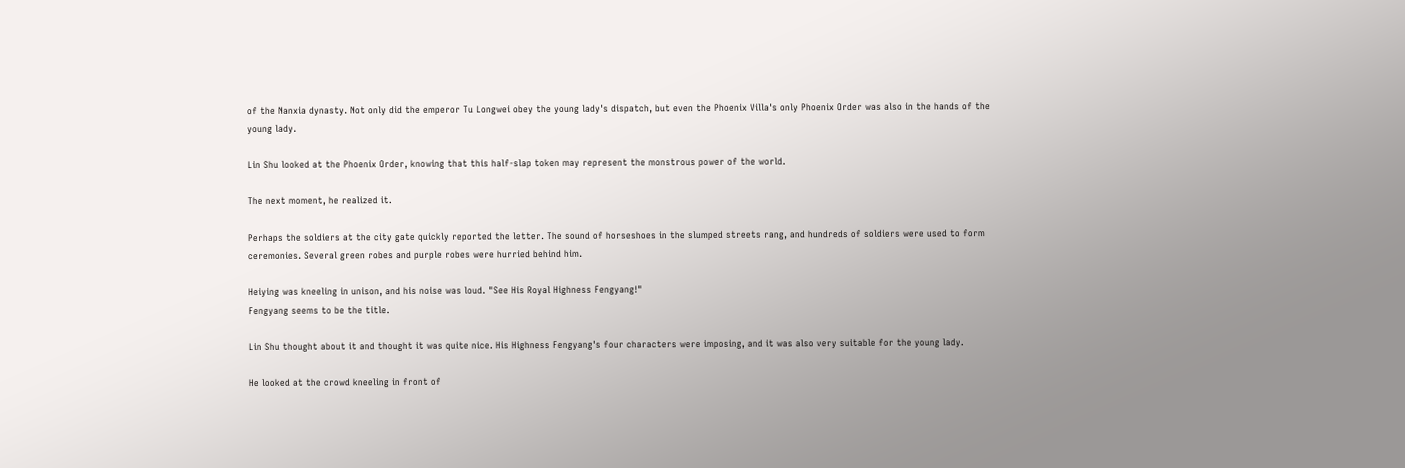of the Nanxia dynasty. Not only did the emperor Tu Longwei obey the young lady's dispatch, but even the Phoenix Villa's only Phoenix Order was also in the hands of the young lady.

Lin Shu looked at the Phoenix Order, knowing that this half-slap token may represent the monstrous power of the world.

The next moment, he realized it.

Perhaps the soldiers at the city gate quickly reported the letter. The sound of horseshoes in the slumped streets rang, and hundreds of soldiers were used to form ceremonies. Several green robes and purple robes were hurried behind him.

Heiying was kneeling in unison, and his noise was loud. "See His Royal Highness Fengyang!"
Fengyang seems to be the title.

Lin Shu thought about it and thought it was quite nice. His Highness Fengyang's four characters were imposing, and it was also very suitable for the young lady.

He looked at the crowd kneeling in front of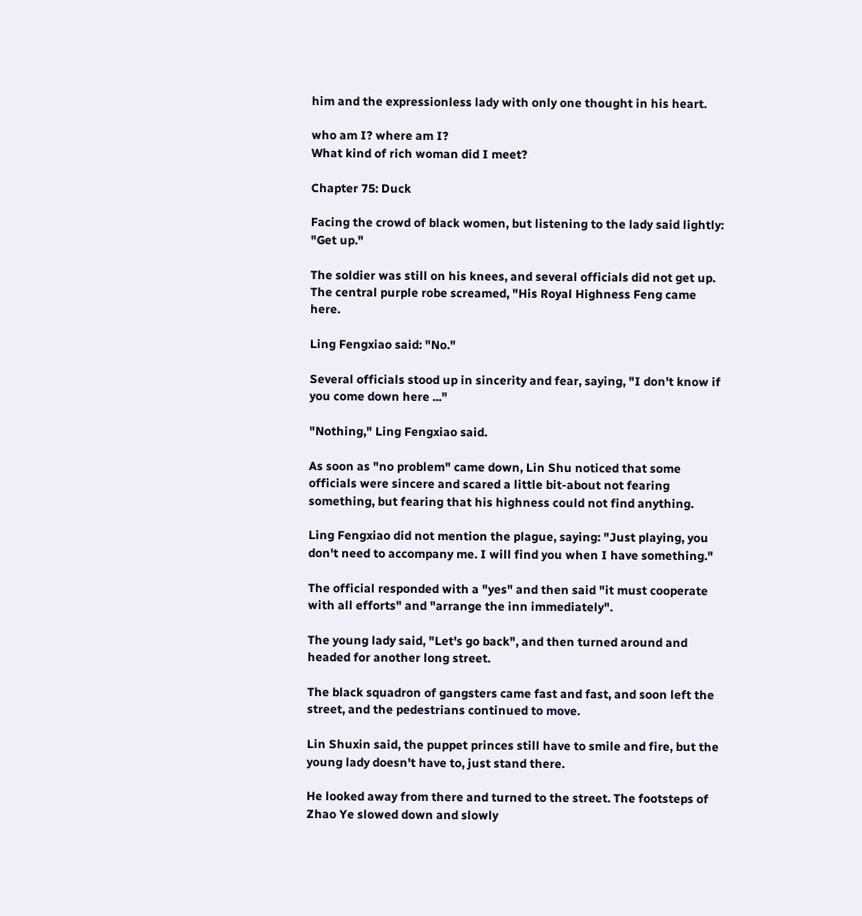him and the expressionless lady with only one thought in his heart.

who am I? where am I?
What kind of rich woman did I meet?

Chapter 75: Duck

Facing the crowd of black women, but listening to the lady said lightly: "Get up."

The soldier was still on his knees, and several officials did not get up. The central purple robe screamed, "His Royal Highness Feng came here.

Ling Fengxiao said: "No."

Several officials stood up in sincerity and fear, saying, "I don't know if you come down here ..."

"Nothing," Ling Fengxiao said.

As soon as "no problem" came down, Lin Shu noticed that some officials were sincere and scared a little bit-about not fearing something, but fearing that his highness could not find anything.

Ling Fengxiao did not mention the plague, saying: "Just playing, you don't need to accompany me. I will find you when I have something."

The official responded with a "yes" and then said "it must cooperate with all efforts" and "arrange the inn immediately".

The young lady said, "Let's go back", and then turned around and headed for another long street.

The black squadron of gangsters came fast and fast, and soon left the street, and the pedestrians continued to move.

Lin Shuxin said, the puppet princes still have to smile and fire, but the young lady doesn't have to, just stand there.

He looked away from there and turned to the street. The footsteps of Zhao Ye slowed down and slowly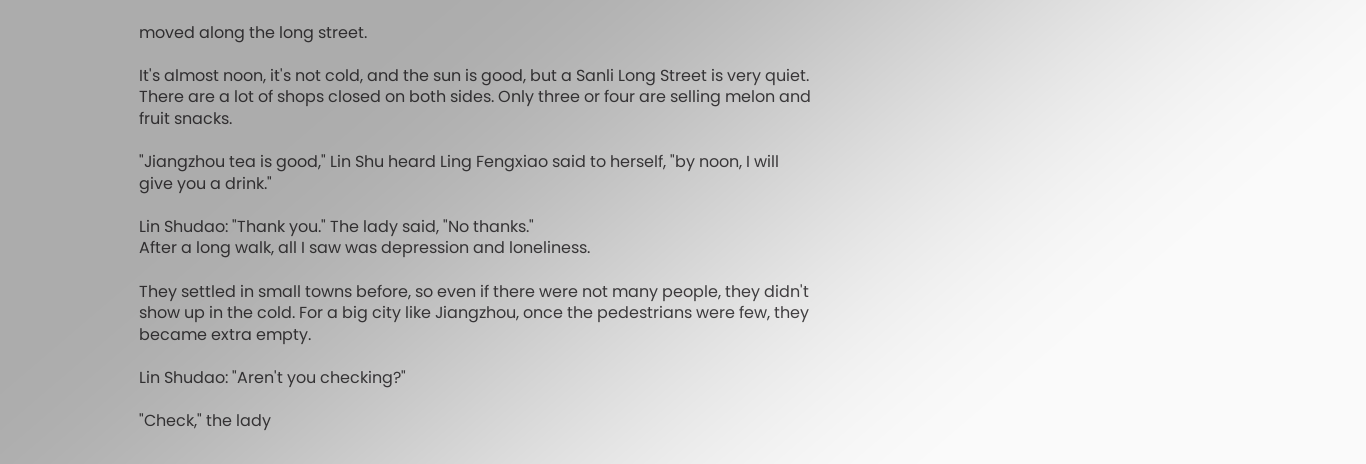moved along the long street.

It's almost noon, it's not cold, and the sun is good, but a Sanli Long Street is very quiet. There are a lot of shops closed on both sides. Only three or four are selling melon and fruit snacks.

"Jiangzhou tea is good," Lin Shu heard Ling Fengxiao said to herself, "by noon, I will give you a drink."

Lin Shudao: "Thank you." The lady said, "No thanks."
After a long walk, all I saw was depression and loneliness.

They settled in small towns before, so even if there were not many people, they didn't show up in the cold. For a big city like Jiangzhou, once the pedestrians were few, they became extra empty.

Lin Shudao: "Aren't you checking?"

"Check," the lady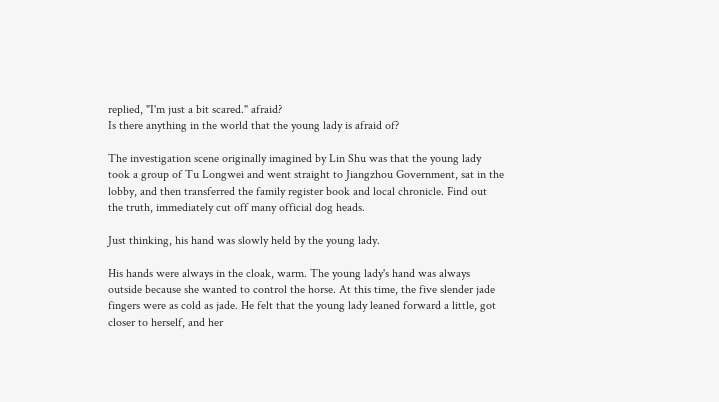replied, "I'm just a bit scared." afraid?
Is there anything in the world that the young lady is afraid of?

The investigation scene originally imagined by Lin Shu was that the young lady took a group of Tu Longwei and went straight to Jiangzhou Government, sat in the lobby, and then transferred the family register book and local chronicle. Find out the truth, immediately cut off many official dog heads.

Just thinking, his hand was slowly held by the young lady.

His hands were always in the cloak, warm. The young lady's hand was always outside because she wanted to control the horse. At this time, the five slender jade fingers were as cold as jade. He felt that the young lady leaned forward a little, got closer to herself, and her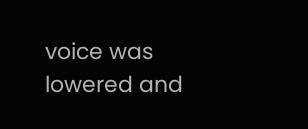voice was lowered and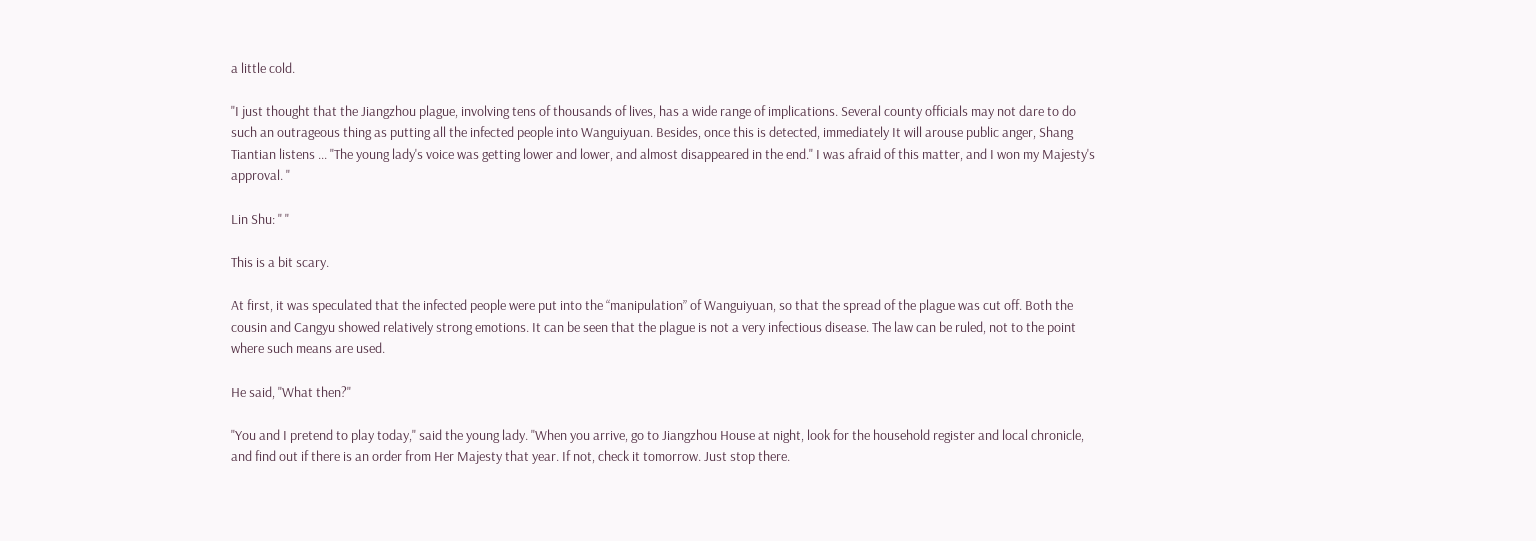a little cold.

"I just thought that the Jiangzhou plague, involving tens of thousands of lives, has a wide range of implications. Several county officials may not dare to do such an outrageous thing as putting all the infected people into Wanguiyuan. Besides, once this is detected, immediately It will arouse public anger, Shang Tiantian listens ... "The young lady's voice was getting lower and lower, and almost disappeared in the end." I was afraid of this matter, and I won my Majesty's approval. "

Lin Shu: " "

This is a bit scary.

At first, it was speculated that the infected people were put into the “manipulation” of Wanguiyuan, so that the spread of the plague was cut off. Both the cousin and Cangyu showed relatively strong emotions. It can be seen that the plague is not a very infectious disease. The law can be ruled, not to the point where such means are used.

He said, "What then?"

"You and I pretend to play today," said the young lady. "When you arrive, go to Jiangzhou House at night, look for the household register and local chronicle, and find out if there is an order from Her Majesty that year. If not, check it tomorrow. Just stop there.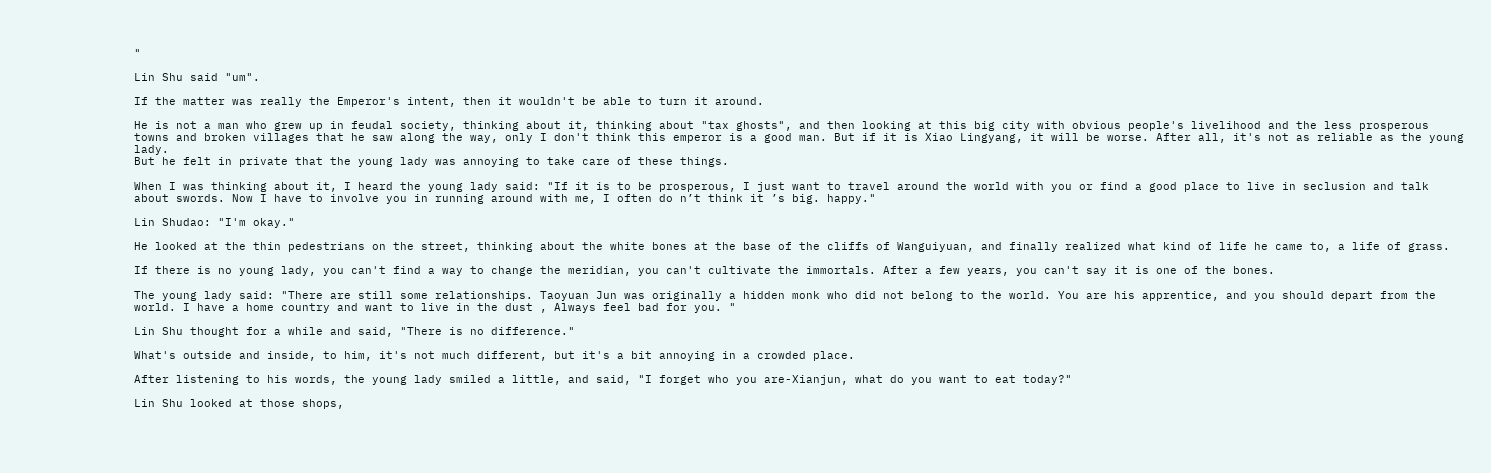"

Lin Shu said "um".

If the matter was really the Emperor's intent, then it wouldn't be able to turn it around.

He is not a man who grew up in feudal society, thinking about it, thinking about "tax ghosts", and then looking at this big city with obvious people's livelihood and the less prosperous towns and broken villages that he saw along the way, only I don't think this emperor is a good man. But if it is Xiao Lingyang, it will be worse. After all, it's not as reliable as the young lady.
But he felt in private that the young lady was annoying to take care of these things.

When I was thinking about it, I heard the young lady said: "If it is to be prosperous, I just want to travel around the world with you or find a good place to live in seclusion and talk about swords. Now I have to involve you in running around with me, I often do n’t think it ’s big. happy."

Lin Shudao: "I'm okay."

He looked at the thin pedestrians on the street, thinking about the white bones at the base of the cliffs of Wanguiyuan, and finally realized what kind of life he came to, a life of grass.

If there is no young lady, you can't find a way to change the meridian, you can't cultivate the immortals. After a few years, you can't say it is one of the bones.

The young lady said: "There are still some relationships. Taoyuan Jun was originally a hidden monk who did not belong to the world. You are his apprentice, and you should depart from the world. I have a home country and want to live in the dust , Always feel bad for you. "

Lin Shu thought for a while and said, "There is no difference."

What's outside and inside, to him, it's not much different, but it's a bit annoying in a crowded place.

After listening to his words, the young lady smiled a little, and said, "I forget who you are-Xianjun, what do you want to eat today?"

Lin Shu looked at those shops,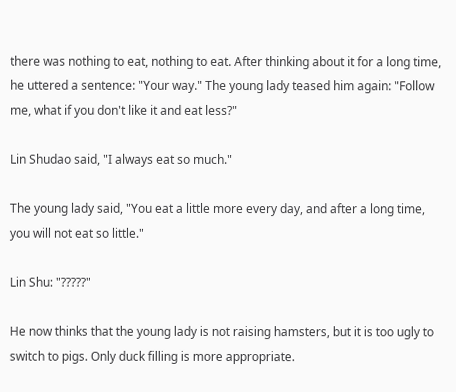there was nothing to eat, nothing to eat. After thinking about it for a long time, he uttered a sentence: "Your way." The young lady teased him again: "Follow me, what if you don't like it and eat less?"

Lin Shudao said, "I always eat so much."

The young lady said, "You eat a little more every day, and after a long time, you will not eat so little."

Lin Shu: "?????"

He now thinks that the young lady is not raising hamsters, but it is too ugly to switch to pigs. Only duck filling is more appropriate.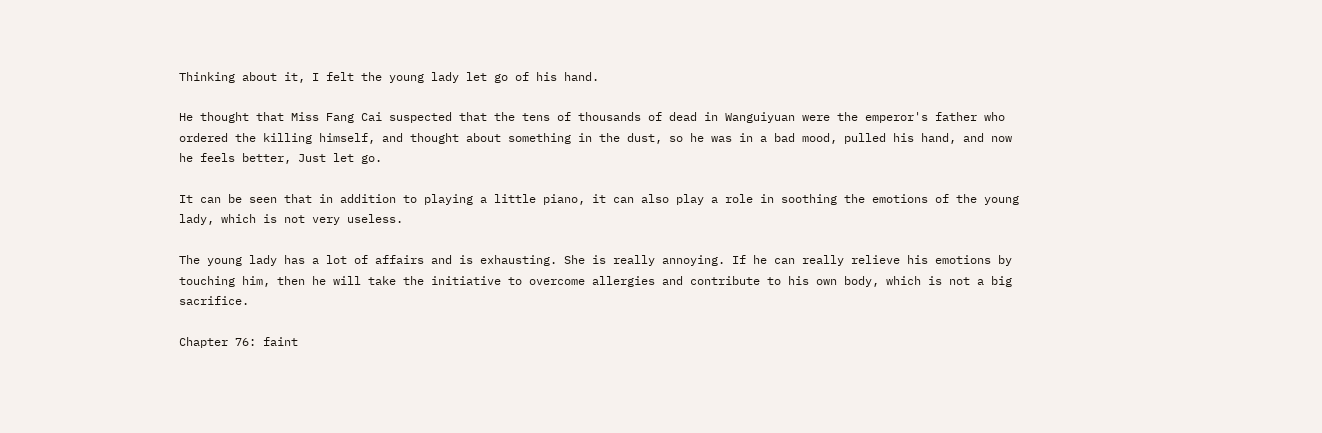Thinking about it, I felt the young lady let go of his hand.

He thought that Miss Fang Cai suspected that the tens of thousands of dead in Wanguiyuan were the emperor's father who ordered the killing himself, and thought about something in the dust, so he was in a bad mood, pulled his hand, and now he feels better, Just let go.

It can be seen that in addition to playing a little piano, it can also play a role in soothing the emotions of the young lady, which is not very useless.

The young lady has a lot of affairs and is exhausting. She is really annoying. If he can really relieve his emotions by touching him, then he will take the initiative to overcome allergies and contribute to his own body, which is not a big sacrifice.

Chapter 76: faint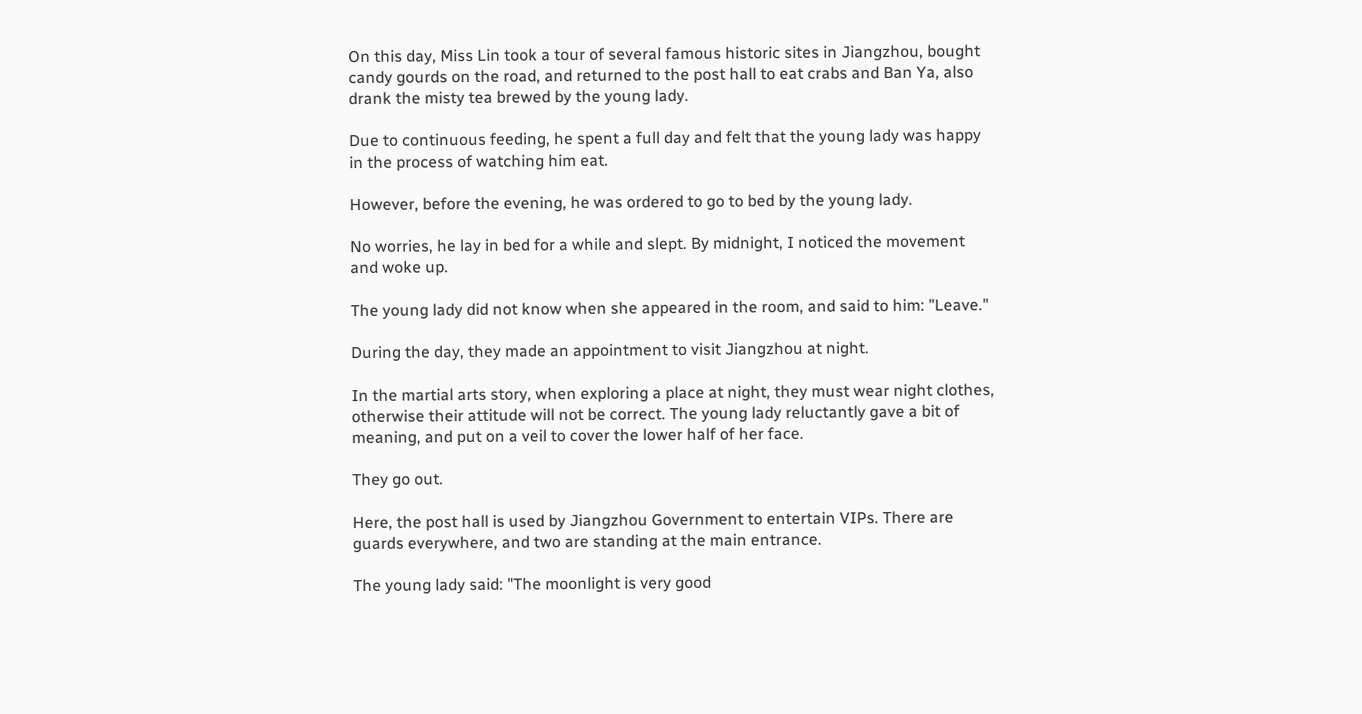On this day, Miss Lin took a tour of several famous historic sites in Jiangzhou, bought candy gourds on the road, and returned to the post hall to eat crabs and Ban Ya, also drank the misty tea brewed by the young lady.

Due to continuous feeding, he spent a full day and felt that the young lady was happy in the process of watching him eat.

However, before the evening, he was ordered to go to bed by the young lady.

No worries, he lay in bed for a while and slept. By midnight, I noticed the movement and woke up.

The young lady did not know when she appeared in the room, and said to him: "Leave."

During the day, they made an appointment to visit Jiangzhou at night.

In the martial arts story, when exploring a place at night, they must wear night clothes, otherwise their attitude will not be correct. The young lady reluctantly gave a bit of meaning, and put on a veil to cover the lower half of her face.

They go out.

Here, the post hall is used by Jiangzhou Government to entertain VIPs. There are guards everywhere, and two are standing at the main entrance.

The young lady said: "The moonlight is very good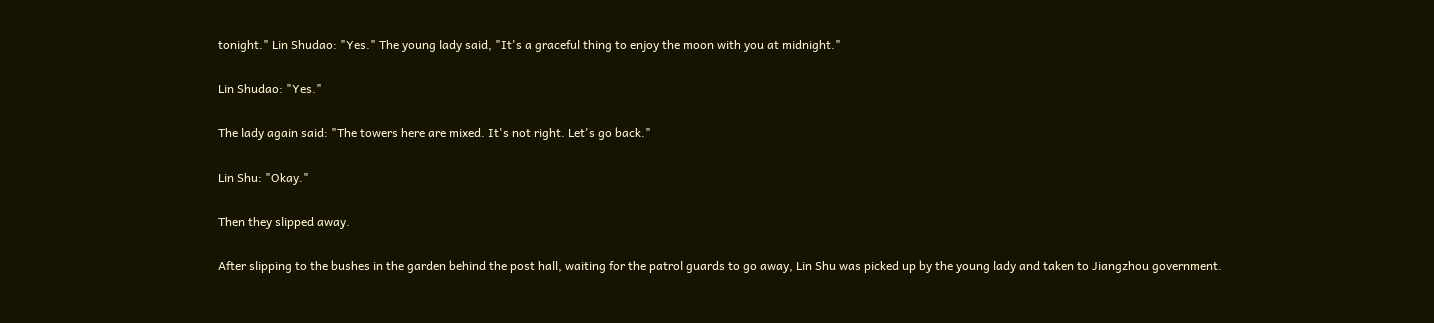tonight." Lin Shudao: "Yes." The young lady said, "It's a graceful thing to enjoy the moon with you at midnight."

Lin Shudao: "Yes."

The lady again said: "The towers here are mixed. It's not right. Let's go back."

Lin Shu: "Okay."

Then they slipped away.

After slipping to the bushes in the garden behind the post hall, waiting for the patrol guards to go away, Lin Shu was picked up by the young lady and taken to Jiangzhou government.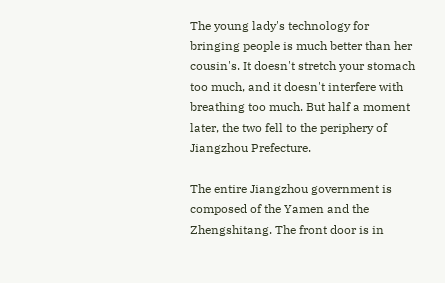The young lady's technology for bringing people is much better than her cousin's. It doesn't stretch your stomach too much, and it doesn't interfere with breathing too much. But half a moment later, the two fell to the periphery of Jiangzhou Prefecture.

The entire Jiangzhou government is composed of the Yamen and the Zhengshitang. The front door is in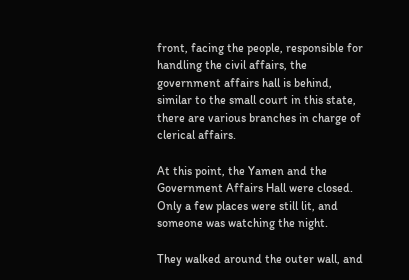front, facing the people, responsible for handling the civil affairs, the government affairs hall is behind, similar to the small court in this state, there are various branches in charge of clerical affairs.

At this point, the Yamen and the Government Affairs Hall were closed. Only a few places were still lit, and someone was watching the night.

They walked around the outer wall, and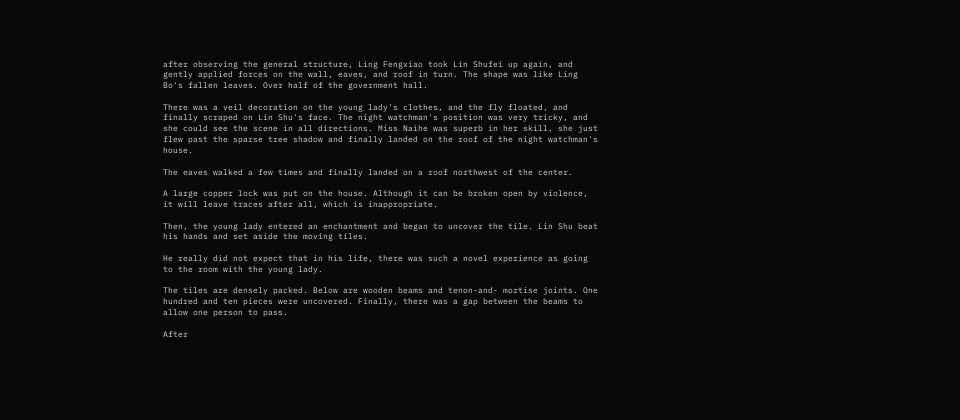after observing the general structure, Ling Fengxiao took Lin Shufei up again, and gently applied forces on the wall, eaves, and roof in turn. The shape was like Ling Bo's fallen leaves. Over half of the government hall.

There was a veil decoration on the young lady's clothes, and the fly floated, and finally scraped on Lin Shu's face. The night watchman's position was very tricky, and she could see the scene in all directions. Miss Naihe was superb in her skill, she just flew past the sparse tree shadow and finally landed on the roof of the night watchman's house.

The eaves walked a few times and finally landed on a roof northwest of the center.

A large copper lock was put on the house. Although it can be broken open by violence, it will leave traces after all, which is inappropriate.

Then, the young lady entered an enchantment and began to uncover the tile. Lin Shu beat his hands and set aside the moving tiles.

He really did not expect that in his life, there was such a novel experience as going to the room with the young lady.

The tiles are densely packed. Below are wooden beams and tenon-and- mortise joints. One hundred and ten pieces were uncovered. Finally, there was a gap between the beams to allow one person to pass.

After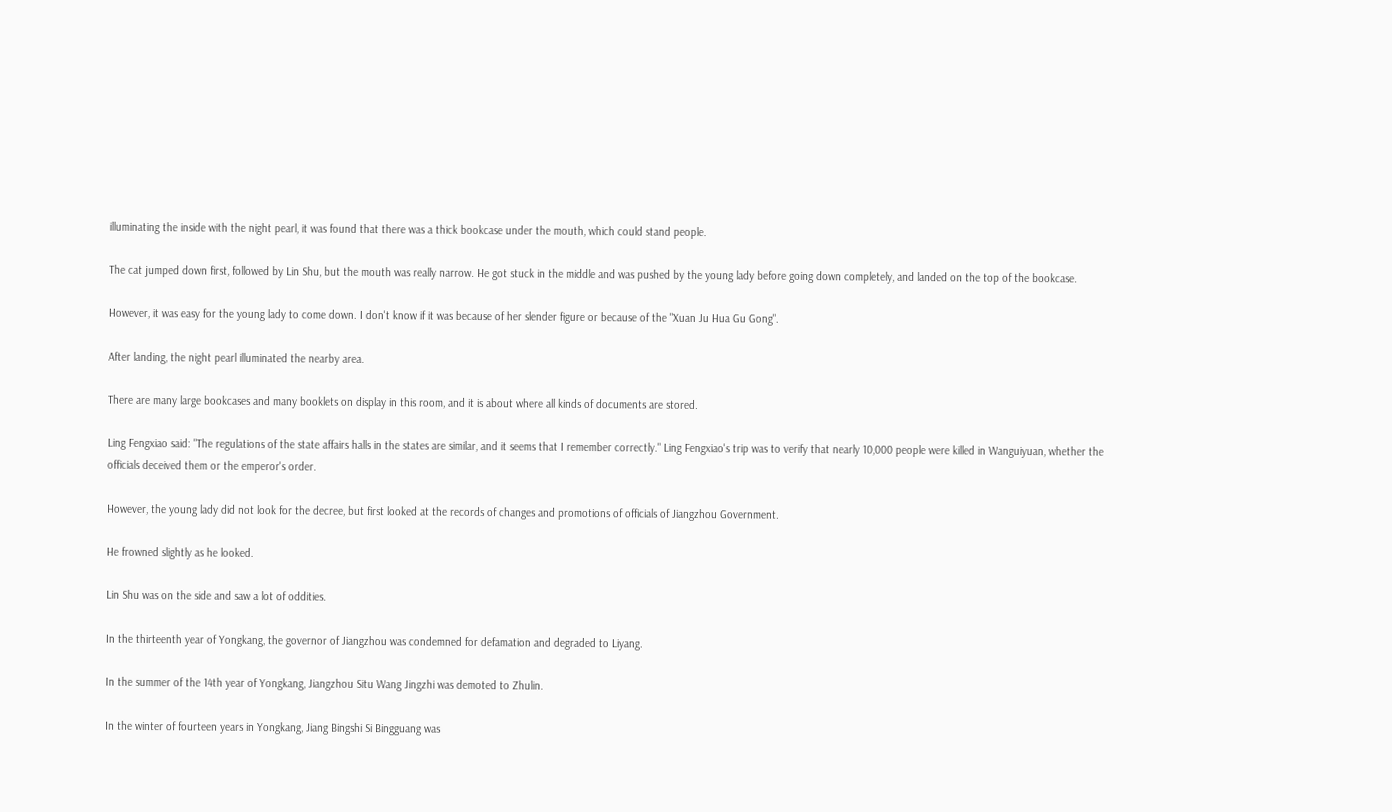illuminating the inside with the night pearl, it was found that there was a thick bookcase under the mouth, which could stand people.

The cat jumped down first, followed by Lin Shu, but the mouth was really narrow. He got stuck in the middle and was pushed by the young lady before going down completely, and landed on the top of the bookcase.

However, it was easy for the young lady to come down. I don't know if it was because of her slender figure or because of the "Xuan Ju Hua Gu Gong".

After landing, the night pearl illuminated the nearby area.

There are many large bookcases and many booklets on display in this room, and it is about where all kinds of documents are stored.

Ling Fengxiao said: "The regulations of the state affairs halls in the states are similar, and it seems that I remember correctly." Ling Fengxiao's trip was to verify that nearly 10,000 people were killed in Wanguiyuan, whether the officials deceived them or the emperor's order.

However, the young lady did not look for the decree, but first looked at the records of changes and promotions of officials of Jiangzhou Government.

He frowned slightly as he looked.

Lin Shu was on the side and saw a lot of oddities.

In the thirteenth year of Yongkang, the governor of Jiangzhou was condemned for defamation and degraded to Liyang.

In the summer of the 14th year of Yongkang, Jiangzhou Situ Wang Jingzhi was demoted to Zhulin.

In the winter of fourteen years in Yongkang, Jiang Bingshi Si Bingguang was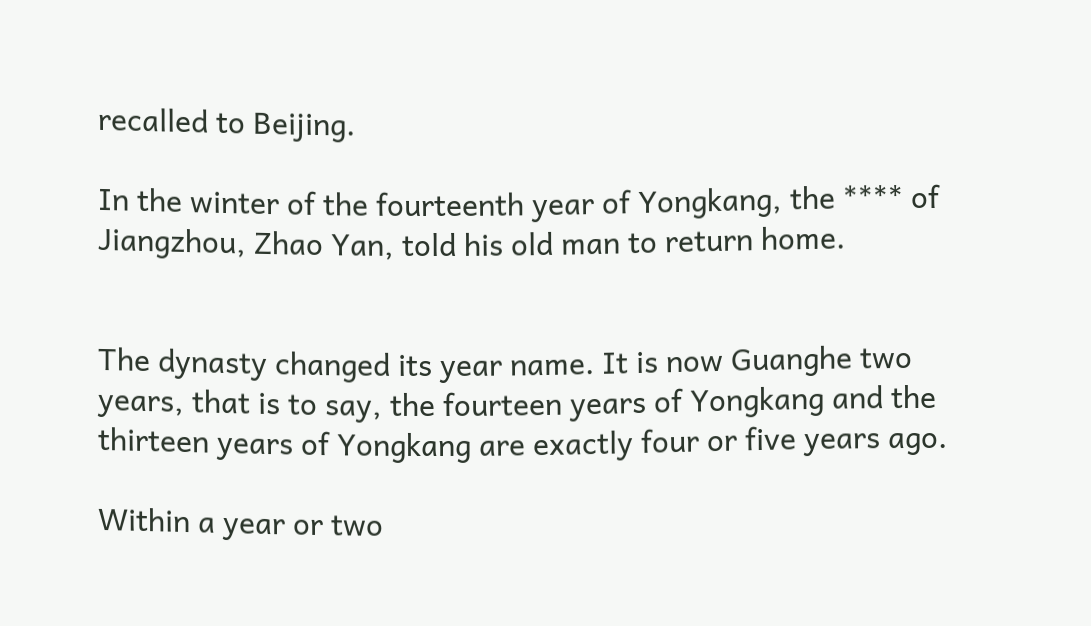recalled to Beijing.

In the winter of the fourteenth year of Yongkang, the **** of Jiangzhou, Zhao Yan, told his old man to return home.


The dynasty changed its year name. It is now Guanghe two years, that is to say, the fourteen years of Yongkang and the thirteen years of Yongkang are exactly four or five years ago.

Within a year or two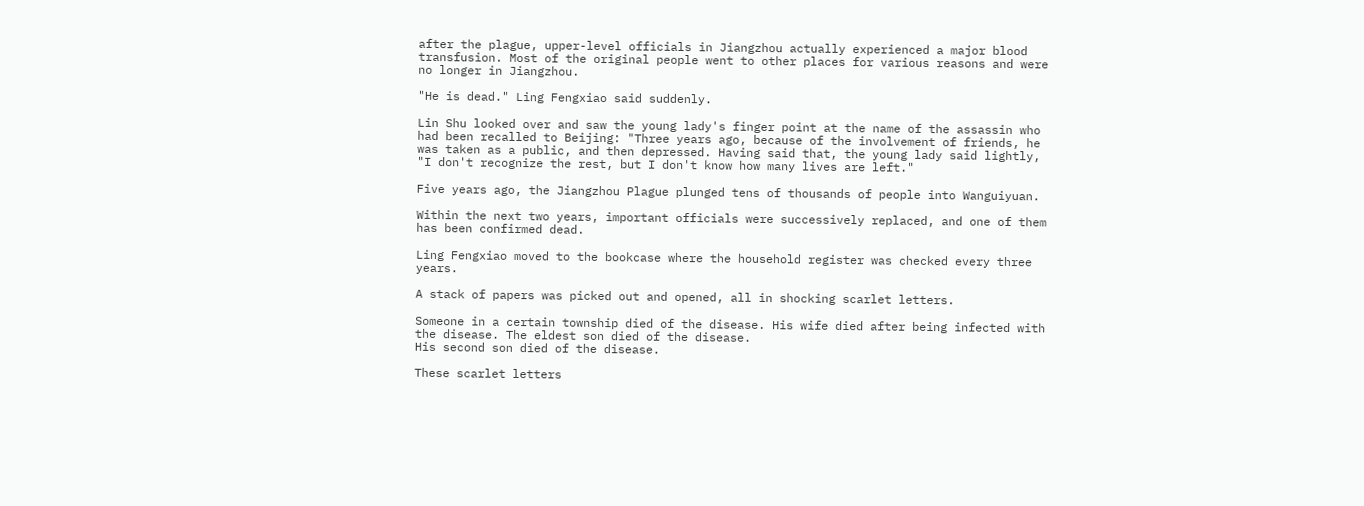after the plague, upper-level officials in Jiangzhou actually experienced a major blood transfusion. Most of the original people went to other places for various reasons and were no longer in Jiangzhou.

"He is dead." Ling Fengxiao said suddenly.

Lin Shu looked over and saw the young lady's finger point at the name of the assassin who had been recalled to Beijing: "Three years ago, because of the involvement of friends, he was taken as a public, and then depressed. Having said that, the young lady said lightly, "I don't recognize the rest, but I don't know how many lives are left."

Five years ago, the Jiangzhou Plague plunged tens of thousands of people into Wanguiyuan.

Within the next two years, important officials were successively replaced, and one of them has been confirmed dead.

Ling Fengxiao moved to the bookcase where the household register was checked every three years.

A stack of papers was picked out and opened, all in shocking scarlet letters.

Someone in a certain township died of the disease. His wife died after being infected with the disease. The eldest son died of the disease.
His second son died of the disease.

These scarlet letters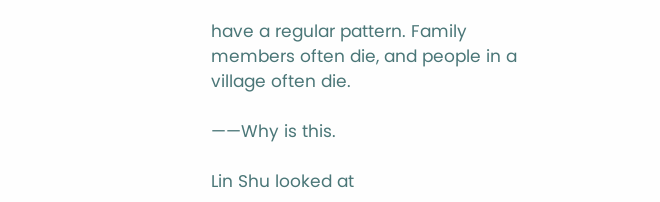have a regular pattern. Family members often die, and people in a village often die.

——Why is this.

Lin Shu looked at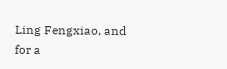Ling Fengxiao, and for a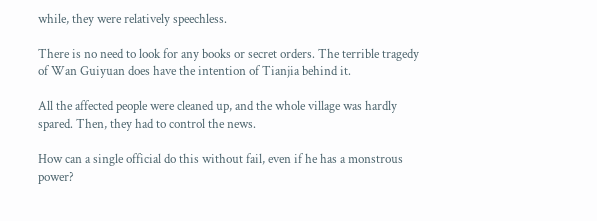while, they were relatively speechless.

There is no need to look for any books or secret orders. The terrible tragedy of Wan Guiyuan does have the intention of Tianjia behind it.

All the affected people were cleaned up, and the whole village was hardly spared. Then, they had to control the news.

How can a single official do this without fail, even if he has a monstrous power?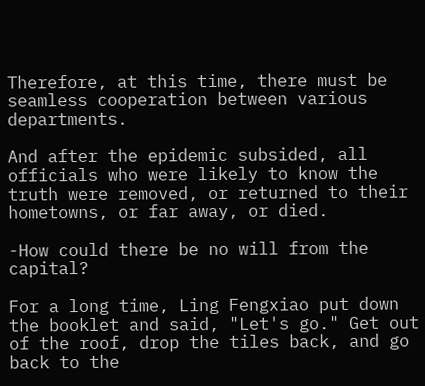Therefore, at this time, there must be seamless cooperation between various departments.

And after the epidemic subsided, all officials who were likely to know the truth were removed, or returned to their hometowns, or far away, or died.

-How could there be no will from the capital?

For a long time, Ling Fengxiao put down the booklet and said, "Let's go." Get out of the roof, drop the tiles back, and go back to the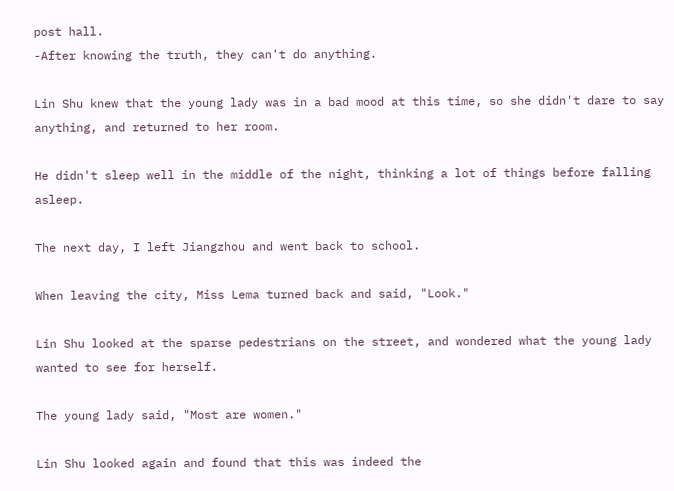post hall.
-After knowing the truth, they can't do anything.

Lin Shu knew that the young lady was in a bad mood at this time, so she didn't dare to say anything, and returned to her room.

He didn't sleep well in the middle of the night, thinking a lot of things before falling asleep.

The next day, I left Jiangzhou and went back to school.

When leaving the city, Miss Lema turned back and said, "Look."

Lin Shu looked at the sparse pedestrians on the street, and wondered what the young lady wanted to see for herself.

The young lady said, "Most are women."

Lin Shu looked again and found that this was indeed the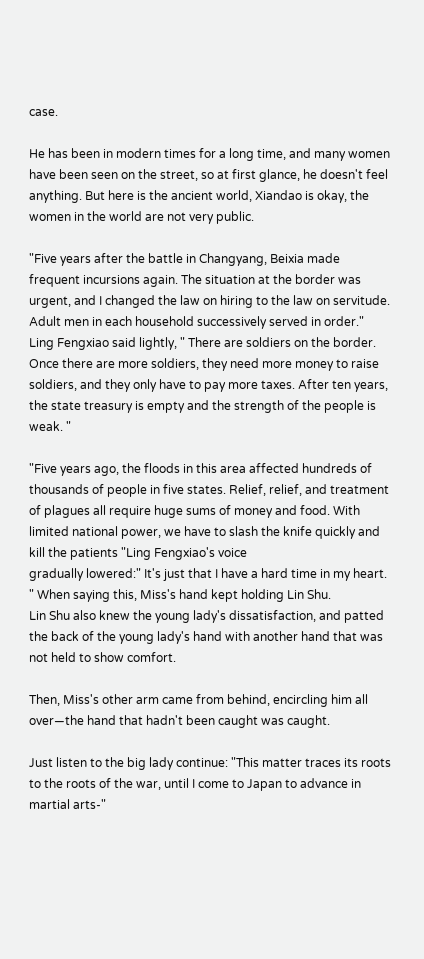case.

He has been in modern times for a long time, and many women have been seen on the street, so at first glance, he doesn't feel anything. But here is the ancient world, Xiandao is okay, the women in the world are not very public.

"Five years after the battle in Changyang, Beixia made frequent incursions again. The situation at the border was urgent, and I changed the law on hiring to the law on servitude. Adult men in each household successively served in order." Ling Fengxiao said lightly, " There are soldiers on the border. Once there are more soldiers, they need more money to raise soldiers, and they only have to pay more taxes. After ten years, the state treasury is empty and the strength of the people is weak. "

"Five years ago, the floods in this area affected hundreds of thousands of people in five states. Relief, relief, and treatment of plagues all require huge sums of money and food. With limited national power, we have to slash the knife quickly and kill the patients "Ling Fengxiao's voice
gradually lowered:" It's just that I have a hard time in my heart. " When saying this, Miss's hand kept holding Lin Shu.
Lin Shu also knew the young lady's dissatisfaction, and patted the back of the young lady's hand with another hand that was not held to show comfort.

Then, Miss's other arm came from behind, encircling him all over—the hand that hadn't been caught was caught.

Just listen to the big lady continue: "This matter traces its roots to the roots of the war, until I come to Japan to advance in martial arts-"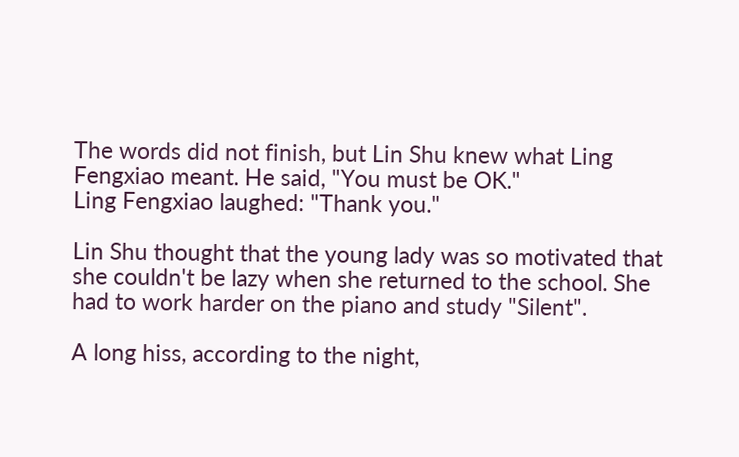The words did not finish, but Lin Shu knew what Ling Fengxiao meant. He said, "You must be OK."
Ling Fengxiao laughed: "Thank you."

Lin Shu thought that the young lady was so motivated that she couldn't be lazy when she returned to the school. She had to work harder on the piano and study "Silent".

A long hiss, according to the night,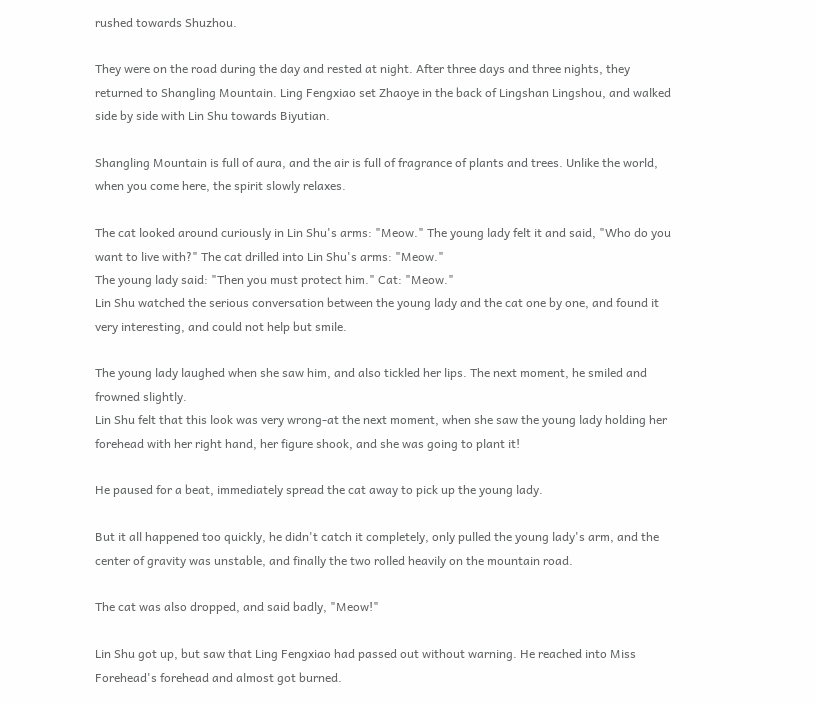rushed towards Shuzhou.

They were on the road during the day and rested at night. After three days and three nights, they returned to Shangling Mountain. Ling Fengxiao set Zhaoye in the back of Lingshan Lingshou, and walked side by side with Lin Shu towards Biyutian.

Shangling Mountain is full of aura, and the air is full of fragrance of plants and trees. Unlike the world, when you come here, the spirit slowly relaxes.

The cat looked around curiously in Lin Shu's arms: "Meow." The young lady felt it and said, "Who do you want to live with?" The cat drilled into Lin Shu's arms: "Meow."
The young lady said: "Then you must protect him." Cat: "Meow."
Lin Shu watched the serious conversation between the young lady and the cat one by one, and found it very interesting, and could not help but smile.

The young lady laughed when she saw him, and also tickled her lips. The next moment, he smiled and frowned slightly.
Lin Shu felt that this look was very wrong-at the next moment, when she saw the young lady holding her forehead with her right hand, her figure shook, and she was going to plant it!

He paused for a beat, immediately spread the cat away to pick up the young lady.

But it all happened too quickly, he didn't catch it completely, only pulled the young lady's arm, and the center of gravity was unstable, and finally the two rolled heavily on the mountain road.

The cat was also dropped, and said badly, "Meow!"

Lin Shu got up, but saw that Ling Fengxiao had passed out without warning. He reached into Miss Forehead's forehead and almost got burned.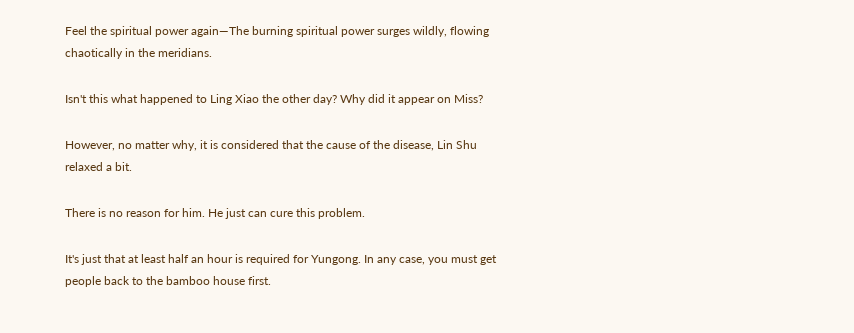Feel the spiritual power again—The burning spiritual power surges wildly, flowing chaotically in the meridians.

Isn't this what happened to Ling Xiao the other day? Why did it appear on Miss?

However, no matter why, it is considered that the cause of the disease, Lin Shu relaxed a bit.

There is no reason for him. He just can cure this problem.

It's just that at least half an hour is required for Yungong. In any case, you must get people back to the bamboo house first.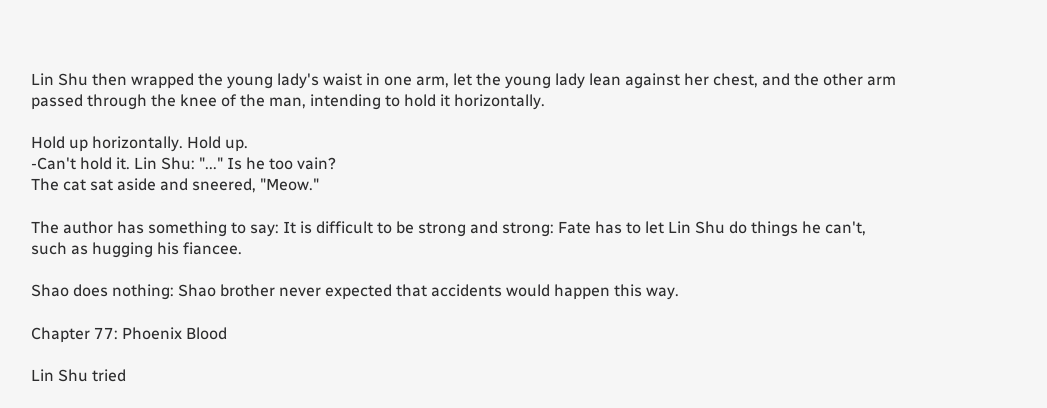Lin Shu then wrapped the young lady's waist in one arm, let the young lady lean against her chest, and the other arm passed through the knee of the man, intending to hold it horizontally.

Hold up horizontally. Hold up.
-Can't hold it. Lin Shu: "..." Is he too vain?
The cat sat aside and sneered, "Meow."

The author has something to say: It is difficult to be strong and strong: Fate has to let Lin Shu do things he can't, such as hugging his fiancee.

Shao does nothing: Shao brother never expected that accidents would happen this way.

Chapter 77: Phoenix Blood

Lin Shu tried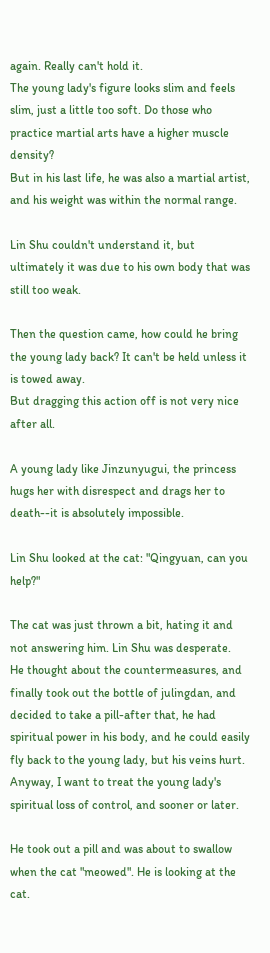again. Really can't hold it.
The young lady's figure looks slim and feels slim, just a little too soft. Do those who practice martial arts have a higher muscle density?
But in his last life, he was also a martial artist, and his weight was within the normal range.

Lin Shu couldn't understand it, but ultimately it was due to his own body that was still too weak.

Then the question came, how could he bring the young lady back? It can't be held unless it is towed away.
But dragging this action off is not very nice after all.

A young lady like Jinzunyugui, the princess hugs her with disrespect and drags her to death--it is absolutely impossible.

Lin Shu looked at the cat: "Qingyuan, can you help?"

The cat was just thrown a bit, hating it and not answering him. Lin Shu was desperate.
He thought about the countermeasures, and finally took out the bottle of julingdan, and decided to take a pill-after that, he had spiritual power in his body, and he could easily fly back to the young lady, but his veins hurt. Anyway, I want to treat the young lady's spiritual loss of control, and sooner or later.

He took out a pill and was about to swallow when the cat "meowed". He is looking at the cat.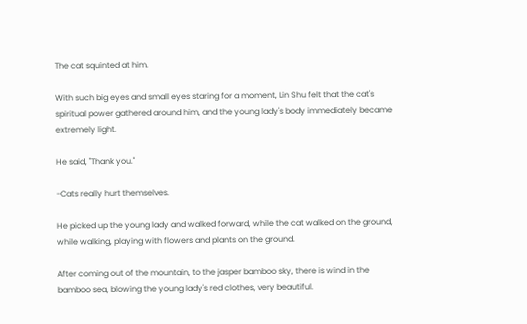The cat squinted at him.

With such big eyes and small eyes staring for a moment, Lin Shu felt that the cat's spiritual power gathered around him, and the young lady's body immediately became extremely light.

He said, "Thank you."

-Cats really hurt themselves.

He picked up the young lady and walked forward, while the cat walked on the ground, while walking, playing with flowers and plants on the ground.

After coming out of the mountain, to the jasper bamboo sky, there is wind in the bamboo sea, blowing the young lady's red clothes, very beautiful.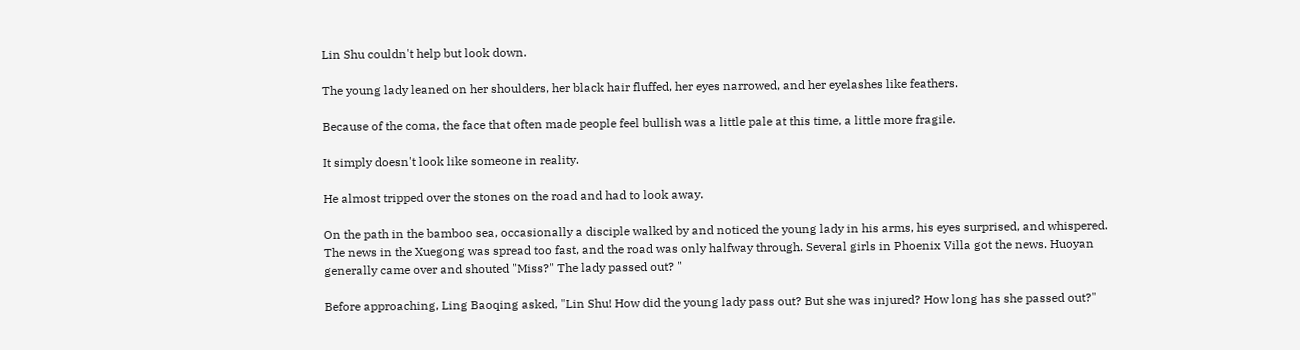Lin Shu couldn't help but look down.

The young lady leaned on her shoulders, her black hair fluffed, her eyes narrowed, and her eyelashes like feathers.

Because of the coma, the face that often made people feel bullish was a little pale at this time, a little more fragile.

It simply doesn't look like someone in reality.

He almost tripped over the stones on the road and had to look away.

On the path in the bamboo sea, occasionally a disciple walked by and noticed the young lady in his arms, his eyes surprised, and whispered. The news in the Xuegong was spread too fast, and the road was only halfway through. Several girls in Phoenix Villa got the news. Huoyan generally came over and shouted "Miss?" The lady passed out? "

Before approaching, Ling Baoqing asked, "Lin Shu! How did the young lady pass out? But she was injured? How long has she passed out?"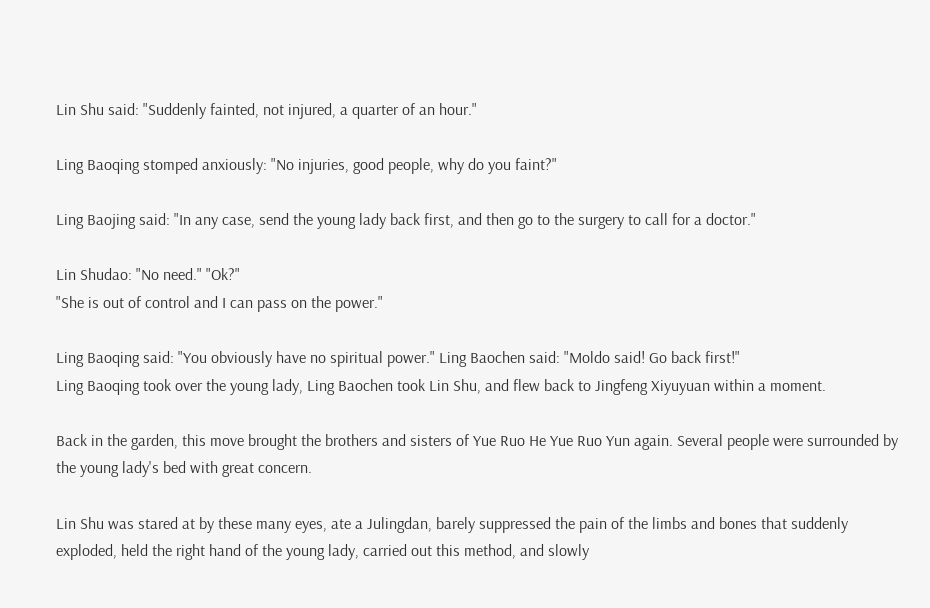Lin Shu said: "Suddenly fainted, not injured, a quarter of an hour."

Ling Baoqing stomped anxiously: "No injuries, good people, why do you faint?"

Ling Baojing said: "In any case, send the young lady back first, and then go to the surgery to call for a doctor."

Lin Shudao: "No need." "Ok?"
"She is out of control and I can pass on the power."

Ling Baoqing said: "You obviously have no spiritual power." Ling Baochen said: "Moldo said! Go back first!"
Ling Baoqing took over the young lady, Ling Baochen took Lin Shu, and flew back to Jingfeng Xiyuyuan within a moment.

Back in the garden, this move brought the brothers and sisters of Yue Ruo He Yue Ruo Yun again. Several people were surrounded by the young lady's bed with great concern.

Lin Shu was stared at by these many eyes, ate a Julingdan, barely suppressed the pain of the limbs and bones that suddenly exploded, held the right hand of the young lady, carried out this method, and slowly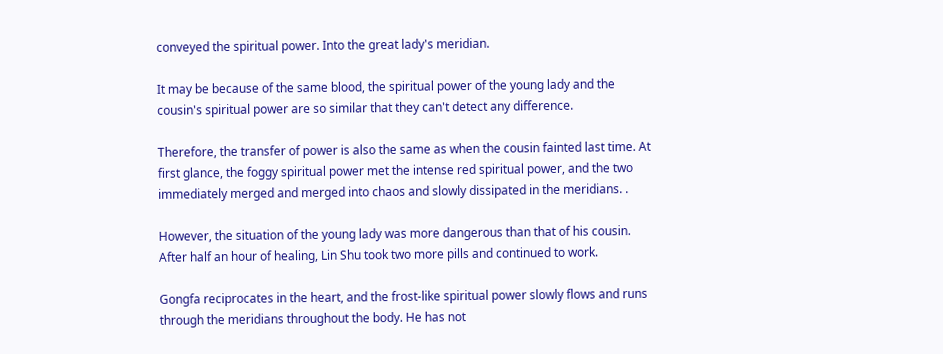conveyed the spiritual power. Into the great lady's meridian.

It may be because of the same blood, the spiritual power of the young lady and the cousin's spiritual power are so similar that they can't detect any difference.

Therefore, the transfer of power is also the same as when the cousin fainted last time. At first glance, the foggy spiritual power met the intense red spiritual power, and the two immediately merged and merged into chaos and slowly dissipated in the meridians. .

However, the situation of the young lady was more dangerous than that of his cousin. After half an hour of healing, Lin Shu took two more pills and continued to work.

Gongfa reciprocates in the heart, and the frost-like spiritual power slowly flows and runs through the meridians throughout the body. He has not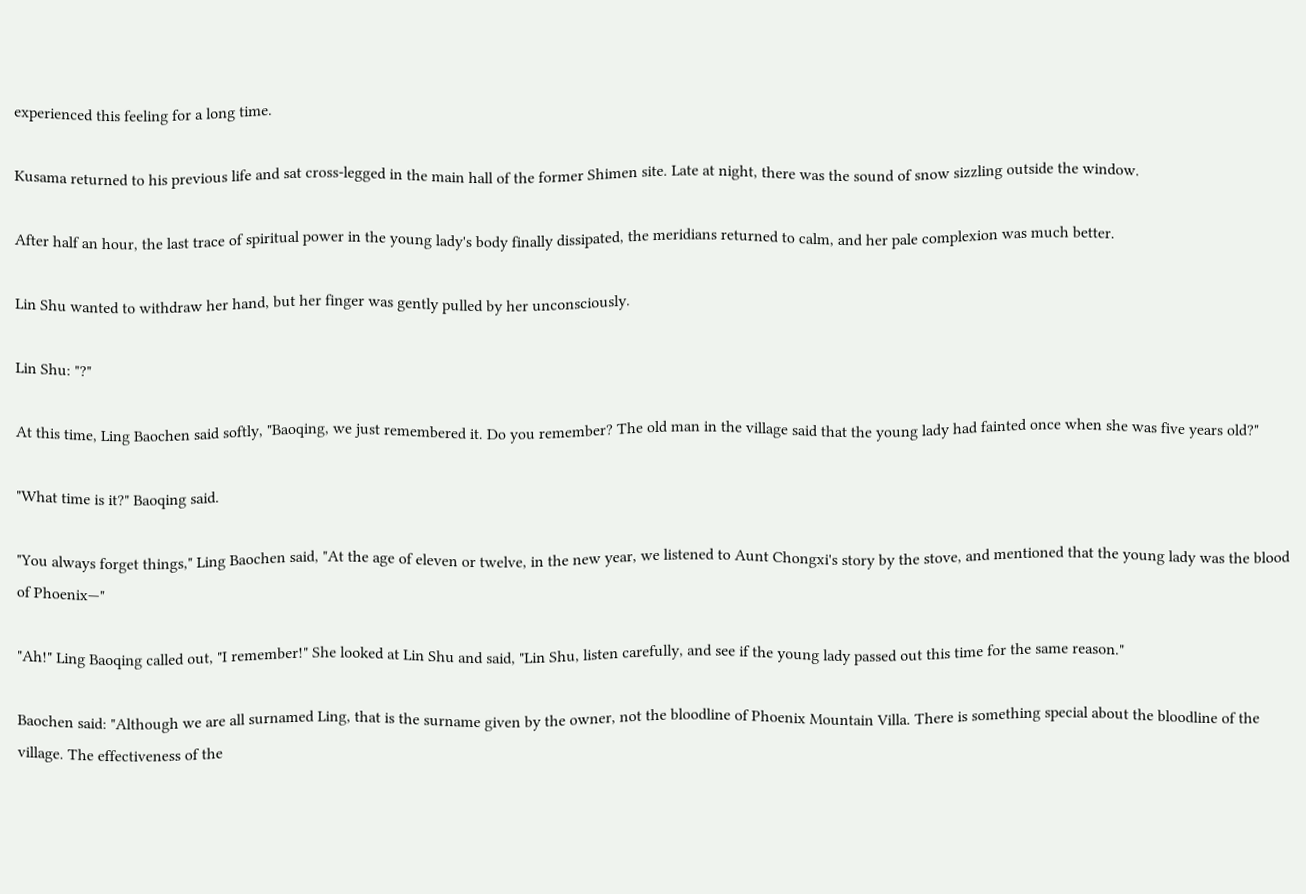experienced this feeling for a long time.

Kusama returned to his previous life and sat cross-legged in the main hall of the former Shimen site. Late at night, there was the sound of snow sizzling outside the window.

After half an hour, the last trace of spiritual power in the young lady's body finally dissipated, the meridians returned to calm, and her pale complexion was much better.

Lin Shu wanted to withdraw her hand, but her finger was gently pulled by her unconsciously.

Lin Shu: "?"

At this time, Ling Baochen said softly, "Baoqing, we just remembered it. Do you remember? The old man in the village said that the young lady had fainted once when she was five years old?"

"What time is it?" Baoqing said.

"You always forget things," Ling Baochen said, "At the age of eleven or twelve, in the new year, we listened to Aunt Chongxi's story by the stove, and mentioned that the young lady was the blood of Phoenix—"

"Ah!" Ling Baoqing called out, "I remember!" She looked at Lin Shu and said, "Lin Shu, listen carefully, and see if the young lady passed out this time for the same reason."

Baochen said: "Although we are all surnamed Ling, that is the surname given by the owner, not the bloodline of Phoenix Mountain Villa. There is something special about the bloodline of the village. The effectiveness of the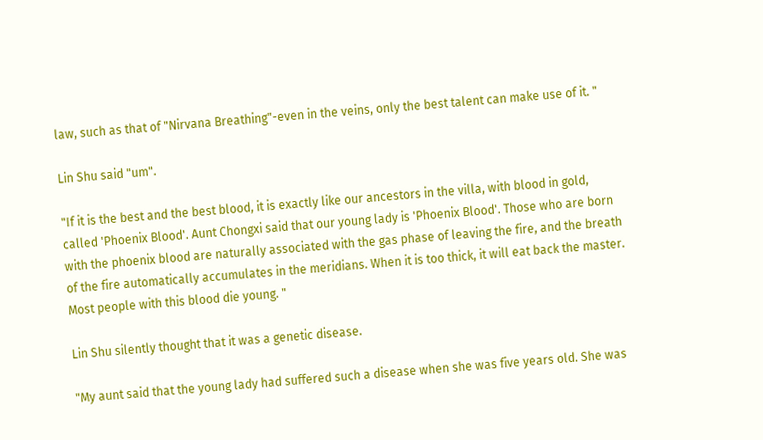law, such as that of "Nirvana Breathing"-even in the veins, only the best talent can make use of it. "

Lin Shu said "um".

"If it is the best and the best blood, it is exactly like our ancestors in the villa, with blood in gold, called 'Phoenix Blood'. Aunt Chongxi said that our young lady is 'Phoenix Blood'. Those who are born with the phoenix blood are naturally associated with the gas phase of leaving the fire, and the breath of the fire automatically accumulates in the meridians. When it is too thick, it will eat back the master. Most people with this blood die young. "

Lin Shu silently thought that it was a genetic disease.

"My aunt said that the young lady had suffered such a disease when she was five years old. She was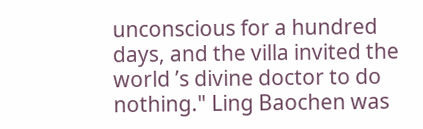unconscious for a hundred days, and the villa invited the world ’s divine doctor to do nothing." Ling Baochen was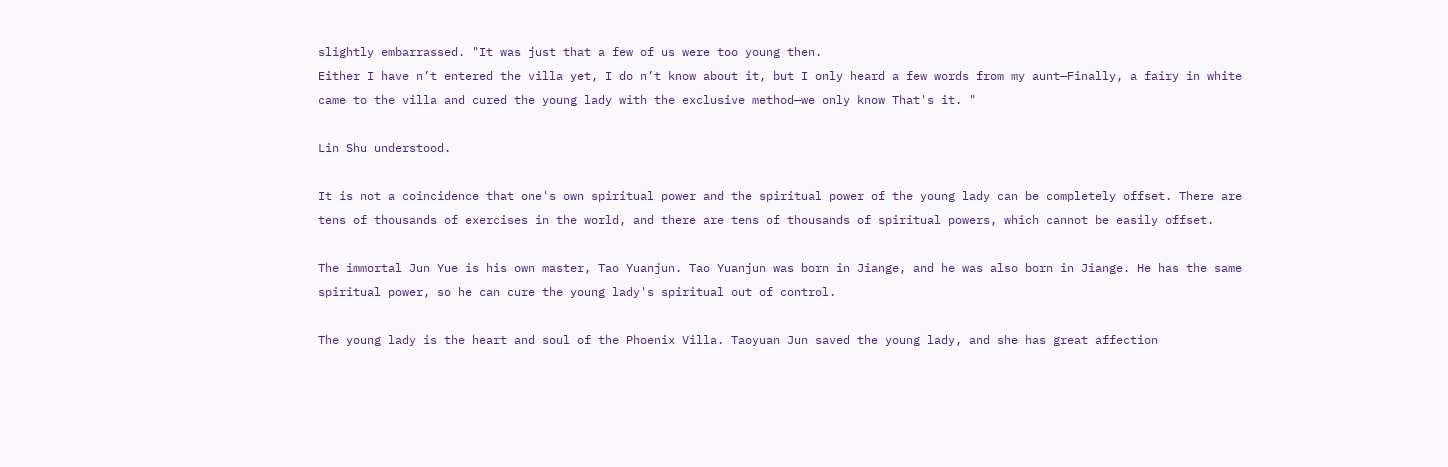slightly embarrassed. "It was just that a few of us were too young then.
Either I have n’t entered the villa yet, I do n’t know about it, but I only heard a few words from my aunt—Finally, a fairy in white came to the villa and cured the young lady with the exclusive method—we only know That's it. "

Lin Shu understood.

It is not a coincidence that one's own spiritual power and the spiritual power of the young lady can be completely offset. There are tens of thousands of exercises in the world, and there are tens of thousands of spiritual powers, which cannot be easily offset.

The immortal Jun Yue is his own master, Tao Yuanjun. Tao Yuanjun was born in Jiange, and he was also born in Jiange. He has the same spiritual power, so he can cure the young lady's spiritual out of control.

The young lady is the heart and soul of the Phoenix Villa. Taoyuan Jun saved the young lady, and she has great affection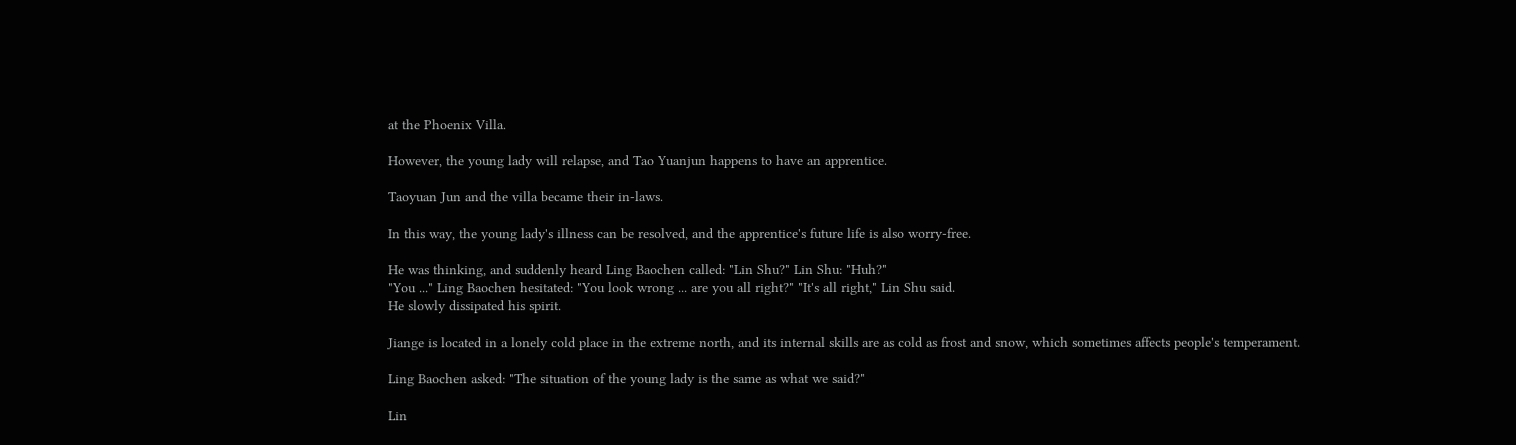at the Phoenix Villa.

However, the young lady will relapse, and Tao Yuanjun happens to have an apprentice.

Taoyuan Jun and the villa became their in-laws.

In this way, the young lady's illness can be resolved, and the apprentice's future life is also worry-free.

He was thinking, and suddenly heard Ling Baochen called: "Lin Shu?" Lin Shu: "Huh?"
"You ..." Ling Baochen hesitated: "You look wrong ... are you all right?" "It's all right," Lin Shu said.
He slowly dissipated his spirit.

Jiange is located in a lonely cold place in the extreme north, and its internal skills are as cold as frost and snow, which sometimes affects people's temperament.

Ling Baochen asked: "The situation of the young lady is the same as what we said?"

Lin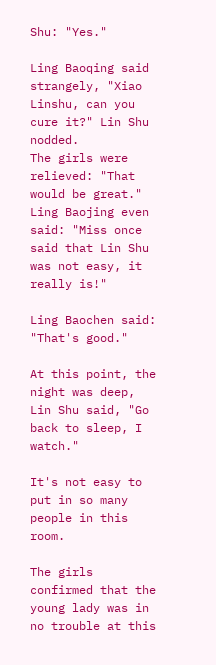Shu: "Yes."

Ling Baoqing said strangely, "Xiao Linshu, can you cure it?" Lin Shu nodded.
The girls were relieved: "That would be great." Ling Baojing even said: "Miss once said that Lin Shu was not easy, it really is!"

Ling Baochen said: "That's good."

At this point, the night was deep, Lin Shu said, "Go back to sleep, I watch."

It's not easy to put in so many people in this room.

The girls confirmed that the young lady was in no trouble at this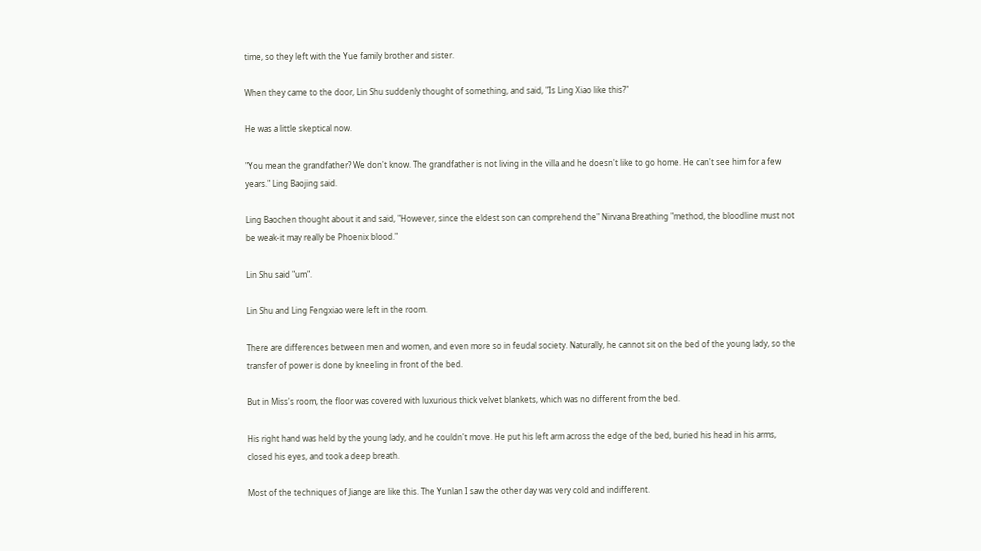time, so they left with the Yue family brother and sister.

When they came to the door, Lin Shu suddenly thought of something, and said, "Is Ling Xiao like this?"

He was a little skeptical now.

"You mean the grandfather? We don't know. The grandfather is not living in the villa and he doesn't like to go home. He can't see him for a few years." Ling Baojing said.

Ling Baochen thought about it and said, "However, since the eldest son can comprehend the" Nirvana Breathing "method, the bloodline must not be weak-it may really be Phoenix blood."

Lin Shu said "um".

Lin Shu and Ling Fengxiao were left in the room.

There are differences between men and women, and even more so in feudal society. Naturally, he cannot sit on the bed of the young lady, so the transfer of power is done by kneeling in front of the bed.

But in Miss's room, the floor was covered with luxurious thick velvet blankets, which was no different from the bed.

His right hand was held by the young lady, and he couldn't move. He put his left arm across the edge of the bed, buried his head in his arms, closed his eyes, and took a deep breath.

Most of the techniques of Jiange are like this. The Yunlan I saw the other day was very cold and indifferent.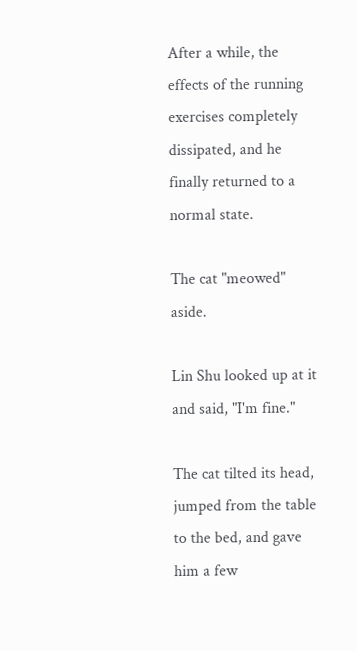After a while, the effects of the running exercises completely dissipated, and he finally returned to a normal state.

The cat "meowed" aside.

Lin Shu looked up at it and said, "I'm fine."

The cat tilted its head, jumped from the table to the bed, and gave him a few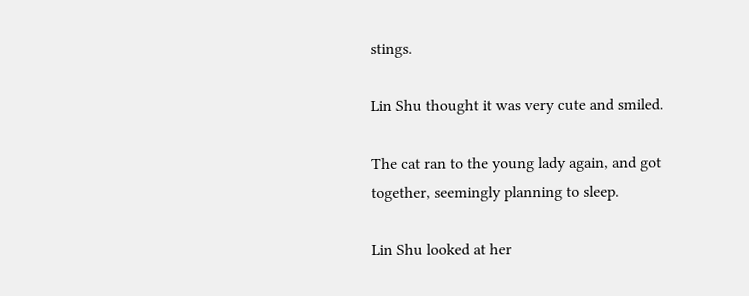stings.

Lin Shu thought it was very cute and smiled.

The cat ran to the young lady again, and got together, seemingly planning to sleep.

Lin Shu looked at her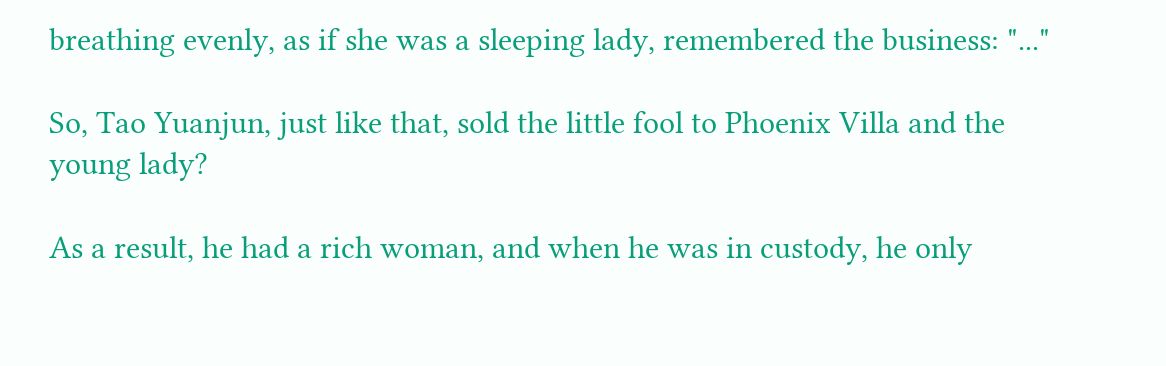breathing evenly, as if she was a sleeping lady, remembered the business: "..."

So, Tao Yuanjun, just like that, sold the little fool to Phoenix Villa and the young lady?

As a result, he had a rich woman, and when he was in custody, he only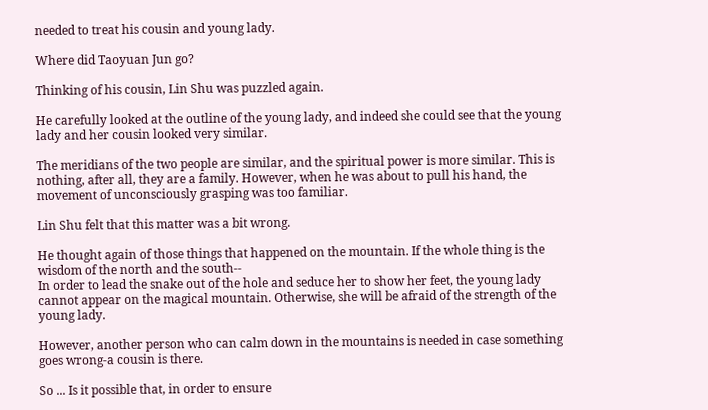needed to treat his cousin and young lady.

Where did Taoyuan Jun go?

Thinking of his cousin, Lin Shu was puzzled again.

He carefully looked at the outline of the young lady, and indeed she could see that the young lady and her cousin looked very similar.

The meridians of the two people are similar, and the spiritual power is more similar. This is nothing, after all, they are a family. However, when he was about to pull his hand, the movement of unconsciously grasping was too familiar.

Lin Shu felt that this matter was a bit wrong.

He thought again of those things that happened on the mountain. If the whole thing is the wisdom of the north and the south--
In order to lead the snake out of the hole and seduce her to show her feet, the young lady cannot appear on the magical mountain. Otherwise, she will be afraid of the strength of the young lady.

However, another person who can calm down in the mountains is needed in case something goes wrong-a cousin is there.

So ... Is it possible that, in order to ensure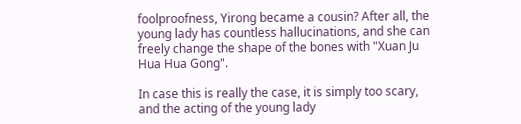foolproofness, Yirong became a cousin? After all, the young lady has countless hallucinations, and she can freely change the shape of the bones with "Xuan Ju Hua Hua Gong".

In case this is really the case, it is simply too scary, and the acting of the young lady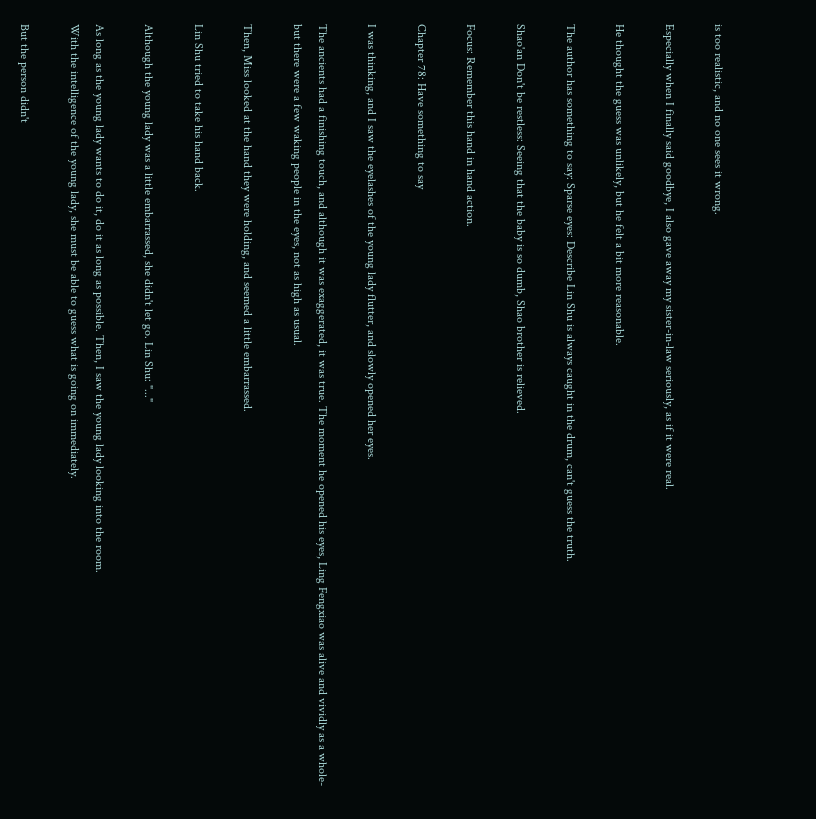is too realistic, and no one sees it wrong.

Especially when I finally said goodbye, I also gave away my sister-in-law seriously, as if it were real.

He thought the guess was unlikely, but he felt a bit more reasonable.

The author has something to say: Sparse eyes: Describe Lin Shu is always caught in the drum, can't guess the truth.

Shao'an Don't be restless: Seeing that the baby is so dumb, Shao brother is relieved.

Focus: Remember this hand in hand action.

Chapter 78: Have something to say

I was thinking, and I saw the eyelashes of the young lady flutter, and slowly opened her eyes.

The ancients had a finishing touch, and although it was exaggerated, it was true. The moment he opened his eyes, Ling Fengxiao was alive and vividly as a whole-but there were a few waking people in the eyes, not as high as usual.

Then, Miss looked at the hand they were holding, and seemed a little embarrassed.

Lin Shu tried to take his hand back.

Although the young lady was a little embarrassed, she didn't let go. Lin Shu: "..."

As long as the young lady wants to do it, do it as long as possible. Then, I saw the young lady looking into the room.
With the intelligence of the young lady, she must be able to guess what is going on immediately.

But the person didn't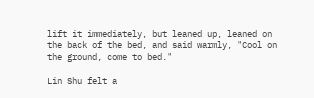lift it immediately, but leaned up, leaned on the back of the bed, and said warmly, "Cool on the ground, come to bed."

Lin Shu felt a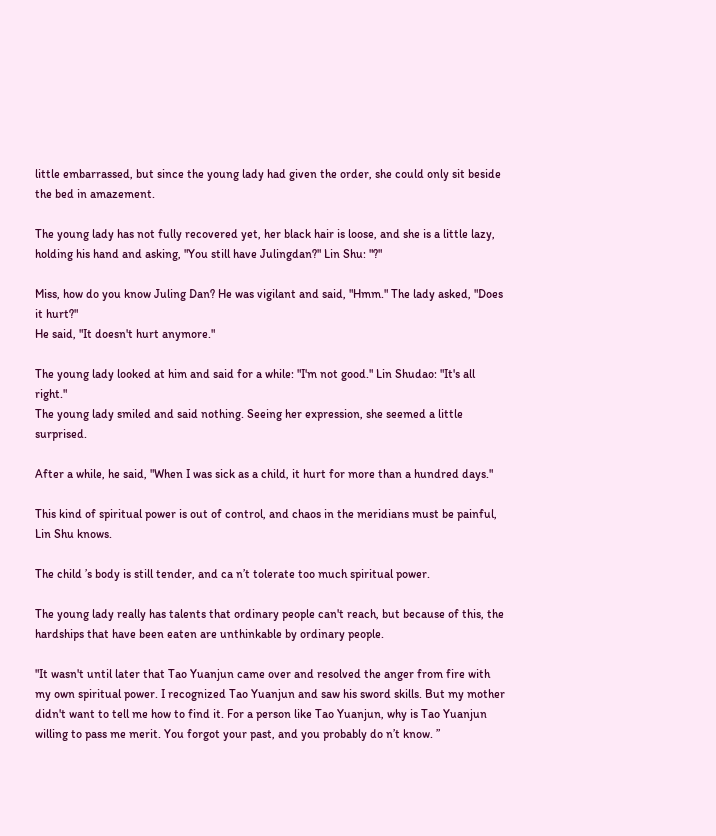little embarrassed, but since the young lady had given the order, she could only sit beside the bed in amazement.

The young lady has not fully recovered yet, her black hair is loose, and she is a little lazy, holding his hand and asking, "You still have Julingdan?" Lin Shu: "?"

Miss, how do you know Juling Dan? He was vigilant and said, "Hmm." The lady asked, "Does it hurt?"
He said, "It doesn't hurt anymore."

The young lady looked at him and said for a while: "I'm not good." Lin Shudao: "It's all right."
The young lady smiled and said nothing. Seeing her expression, she seemed a little surprised.

After a while, he said, "When I was sick as a child, it hurt for more than a hundred days."

This kind of spiritual power is out of control, and chaos in the meridians must be painful, Lin Shu knows.

The child ’s body is still tender, and ca n’t tolerate too much spiritual power.

The young lady really has talents that ordinary people can't reach, but because of this, the hardships that have been eaten are unthinkable by ordinary people.

"It wasn't until later that Tao Yuanjun came over and resolved the anger from fire with my own spiritual power. I recognized Tao Yuanjun and saw his sword skills. But my mother didn't want to tell me how to find it. For a person like Tao Yuanjun, why is Tao Yuanjun willing to pass me merit. You forgot your past, and you probably do n’t know. ”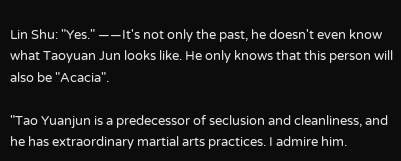Lin Shu: "Yes." ——It's not only the past, he doesn't even know what Taoyuan Jun looks like. He only knows that this person will also be "Acacia".

"Tao Yuanjun is a predecessor of seclusion and cleanliness, and he has extraordinary martial arts practices. I admire him.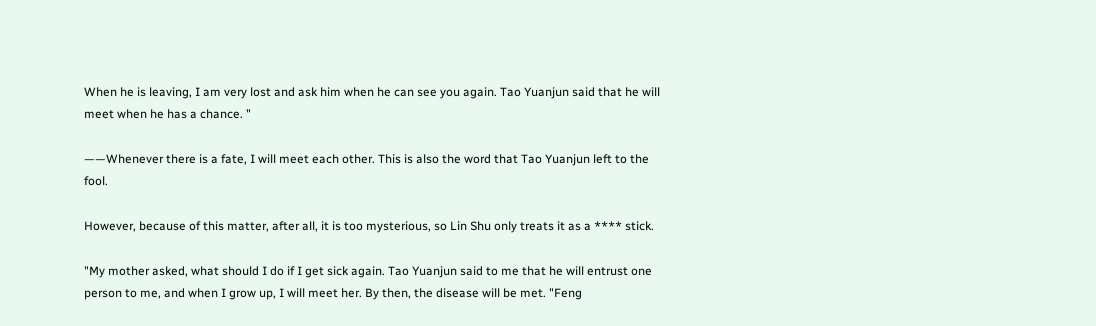When he is leaving, I am very lost and ask him when he can see you again. Tao Yuanjun said that he will meet when he has a chance. "

——Whenever there is a fate, I will meet each other. This is also the word that Tao Yuanjun left to the fool.

However, because of this matter, after all, it is too mysterious, so Lin Shu only treats it as a **** stick.

"My mother asked, what should I do if I get sick again. Tao Yuanjun said to me that he will entrust one person to me, and when I grow up, I will meet her. By then, the disease will be met. "Feng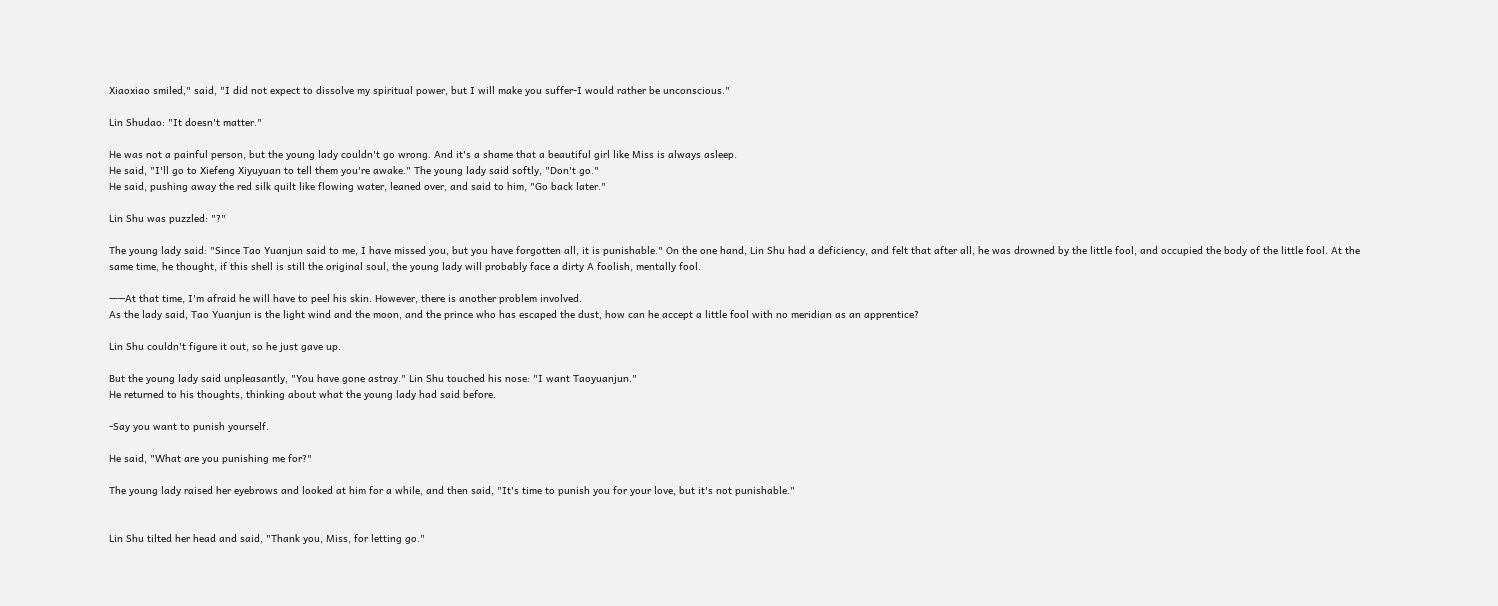Xiaoxiao smiled," said, "I did not expect to dissolve my spiritual power, but I will make you suffer-I would rather be unconscious."

Lin Shudao: "It doesn't matter."

He was not a painful person, but the young lady couldn't go wrong. And it's a shame that a beautiful girl like Miss is always asleep.
He said, "I'll go to Xiefeng Xiyuyuan to tell them you're awake." The young lady said softly, "Don't go."
He said, pushing away the red silk quilt like flowing water, leaned over, and said to him, "Go back later."

Lin Shu was puzzled: "?"

The young lady said: "Since Tao Yuanjun said to me, I have missed you, but you have forgotten all, it is punishable." On the one hand, Lin Shu had a deficiency, and felt that after all, he was drowned by the little fool, and occupied the body of the little fool. At the same time, he thought, if this shell is still the original soul, the young lady will probably face a dirty A foolish, mentally fool.

——At that time, I'm afraid he will have to peel his skin. However, there is another problem involved.
As the lady said, Tao Yuanjun is the light wind and the moon, and the prince who has escaped the dust, how can he accept a little fool with no meridian as an apprentice?

Lin Shu couldn't figure it out, so he just gave up.

But the young lady said unpleasantly, "You have gone astray." Lin Shu touched his nose: "I want Taoyuanjun."
He returned to his thoughts, thinking about what the young lady had said before.

-Say you want to punish yourself.

He said, "What are you punishing me for?"

The young lady raised her eyebrows and looked at him for a while, and then said, "It's time to punish you for your love, but it's not punishable."


Lin Shu tilted her head and said, "Thank you, Miss, for letting go."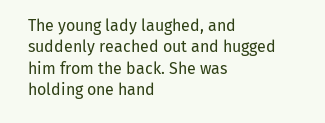The young lady laughed, and suddenly reached out and hugged him from the back. She was holding one hand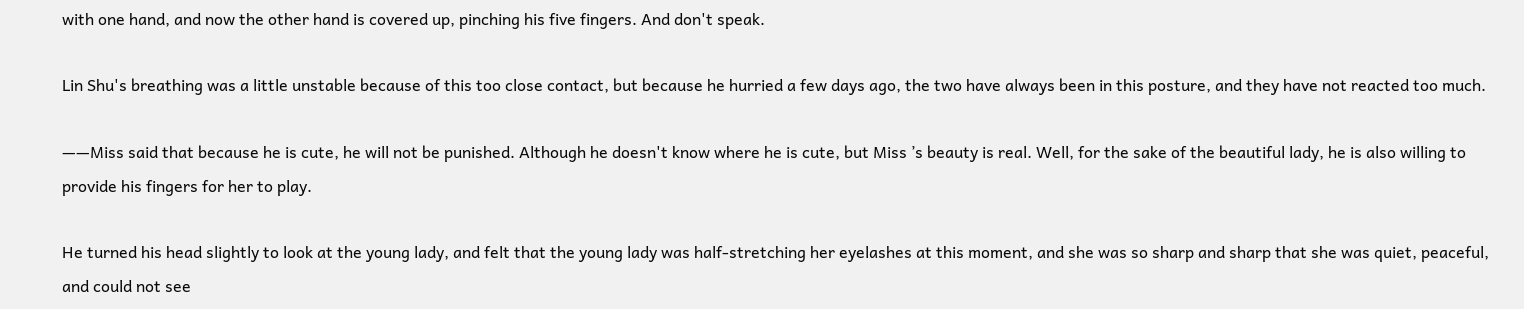with one hand, and now the other hand is covered up, pinching his five fingers. And don't speak.

Lin Shu's breathing was a little unstable because of this too close contact, but because he hurried a few days ago, the two have always been in this posture, and they have not reacted too much.

——Miss said that because he is cute, he will not be punished. Although he doesn't know where he is cute, but Miss ’s beauty is real. Well, for the sake of the beautiful lady, he is also willing to provide his fingers for her to play.

He turned his head slightly to look at the young lady, and felt that the young lady was half-stretching her eyelashes at this moment, and she was so sharp and sharp that she was quiet, peaceful, and could not see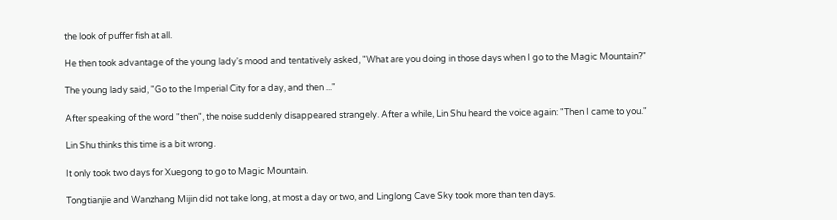the look of puffer fish at all.

He then took advantage of the young lady's mood and tentatively asked, "What are you doing in those days when I go to the Magic Mountain?"

The young lady said, "Go to the Imperial City for a day, and then ..."

After speaking of the word "then", the noise suddenly disappeared strangely. After a while, Lin Shu heard the voice again: "Then I came to you."

Lin Shu thinks this time is a bit wrong.

It only took two days for Xuegong to go to Magic Mountain.

Tongtianjie and Wanzhang Mijin did not take long, at most a day or two, and Linglong Cave Sky took more than ten days.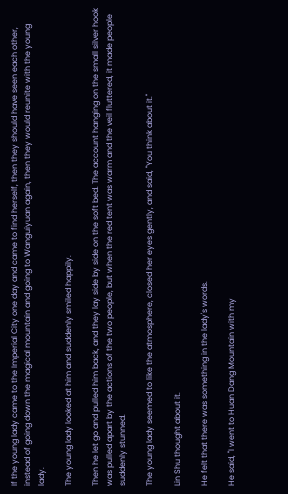If the young lady came to the Imperial City one day and came to find herself, then they should have seen each other, instead of going down the magical mountain and going to Wanguiyuan again, then they would reunite with the young lady.

The young lady looked at him and suddenly smiled happily.

Then he let go and pulled him back, and they lay side by side on the soft bed. The account hanging on the small silver hook was pulled apart by the actions of the two people, but when the red tent was warm and the veil fluttered, it made people suddenly stunned.

The young lady seemed to like the atmosphere, closed her eyes gently, and said, "You think about it."

Lin Shu thought about it.

He felt that there was something in the lady's words.

He said, "I went to Huan Dang Mountain with my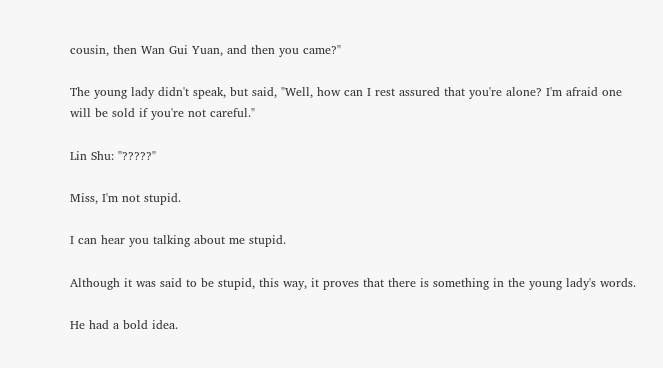cousin, then Wan Gui Yuan, and then you came?"

The young lady didn't speak, but said, "Well, how can I rest assured that you're alone? I'm afraid one will be sold if you're not careful."

Lin Shu: "?????"

Miss, I'm not stupid.

I can hear you talking about me stupid.

Although it was said to be stupid, this way, it proves that there is something in the young lady's words.

He had a bold idea.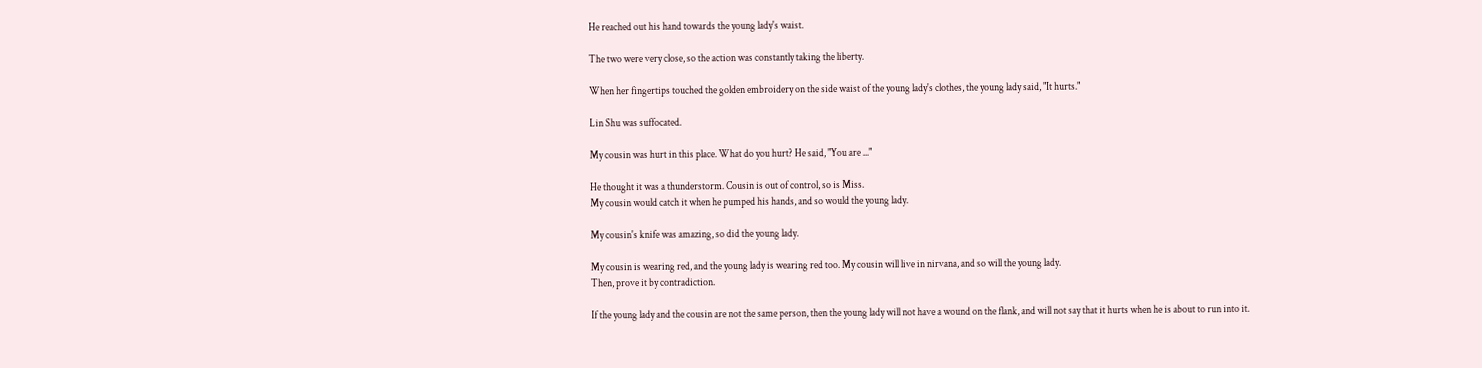He reached out his hand towards the young lady's waist.

The two were very close, so the action was constantly taking the liberty.

When her fingertips touched the golden embroidery on the side waist of the young lady's clothes, the young lady said, "It hurts."

Lin Shu was suffocated.

My cousin was hurt in this place. What do you hurt? He said, "You are ..."

He thought it was a thunderstorm. Cousin is out of control, so is Miss.
My cousin would catch it when he pumped his hands, and so would the young lady.

My cousin's knife was amazing, so did the young lady.

My cousin is wearing red, and the young lady is wearing red too. My cousin will live in nirvana, and so will the young lady.
Then, prove it by contradiction.

If the young lady and the cousin are not the same person, then the young lady will not have a wound on the flank, and will not say that it hurts when he is about to run into it.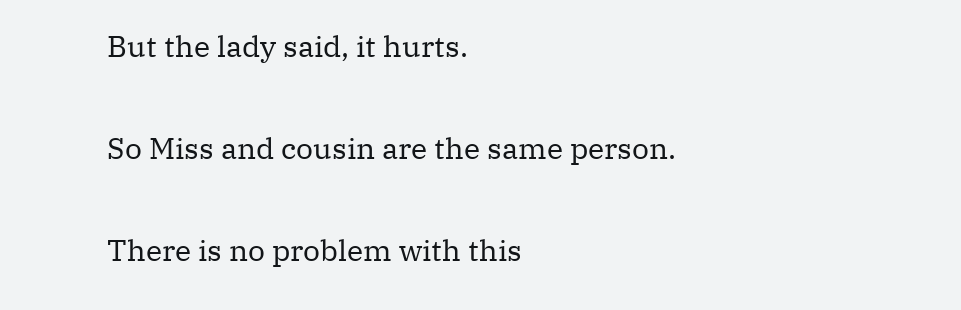But the lady said, it hurts.

So Miss and cousin are the same person.

There is no problem with this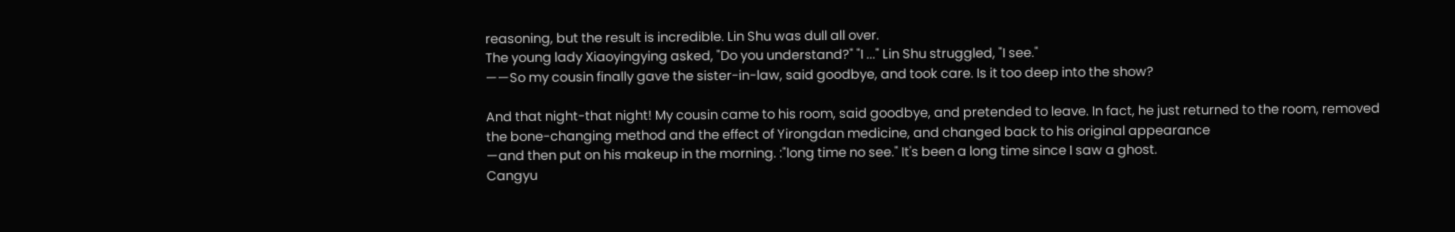reasoning, but the result is incredible. Lin Shu was dull all over.
The young lady Xiaoyingying asked, "Do you understand?" "I ..." Lin Shu struggled, "I see."
——So my cousin finally gave the sister-in-law, said goodbye, and took care. Is it too deep into the show?

And that night-that night! My cousin came to his room, said goodbye, and pretended to leave. In fact, he just returned to the room, removed the bone-changing method and the effect of Yirongdan medicine, and changed back to his original appearance
—and then put on his makeup in the morning. :"long time no see." It's been a long time since I saw a ghost.
Cangyu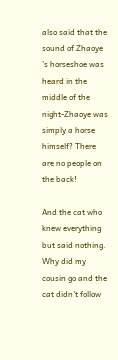also said that the sound of Zhaoye ’s horseshoe was heard in the middle of the night-Zhaoye was simply a horse himself? There are no people on the back!

And the cat who knew everything but said nothing. Why did my cousin go and the cat didn't follow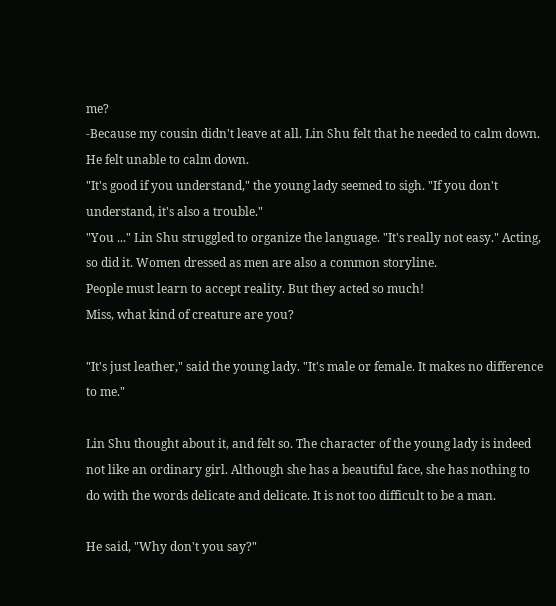me?
-Because my cousin didn't leave at all. Lin Shu felt that he needed to calm down. He felt unable to calm down.
"It's good if you understand," the young lady seemed to sigh. "If you don't understand, it's also a trouble."
"You ..." Lin Shu struggled to organize the language. "It's really not easy." Acting, so did it. Women dressed as men are also a common storyline.
People must learn to accept reality. But they acted so much!
Miss, what kind of creature are you?

"It's just leather," said the young lady. "It's male or female. It makes no difference to me."

Lin Shu thought about it, and felt so. The character of the young lady is indeed not like an ordinary girl. Although she has a beautiful face, she has nothing to do with the words delicate and delicate. It is not too difficult to be a man.

He said, "Why don't you say?"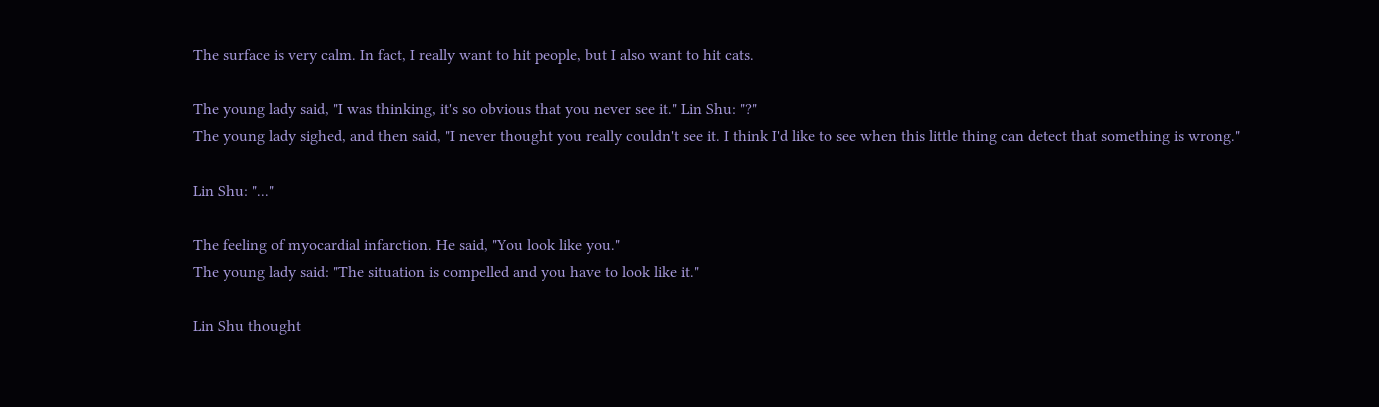The surface is very calm. In fact, I really want to hit people, but I also want to hit cats.

The young lady said, "I was thinking, it's so obvious that you never see it." Lin Shu: "?"
The young lady sighed, and then said, "I never thought you really couldn't see it. I think I'd like to see when this little thing can detect that something is wrong."

Lin Shu: "..."

The feeling of myocardial infarction. He said, "You look like you."
The young lady said: "The situation is compelled and you have to look like it."

Lin Shu thought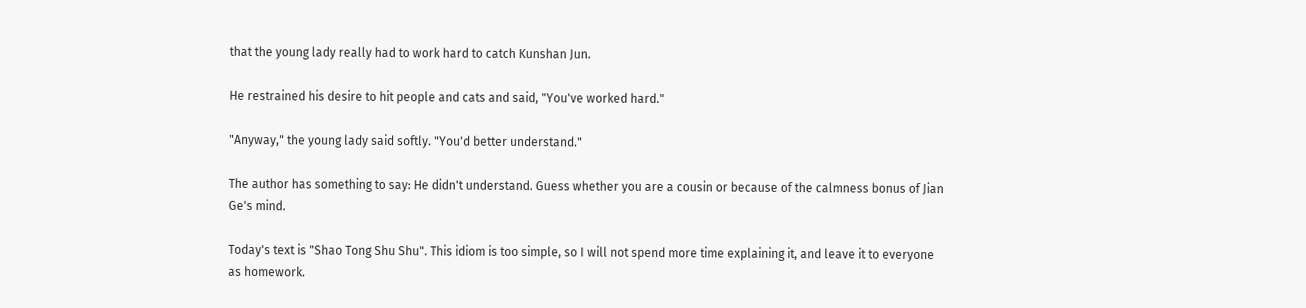that the young lady really had to work hard to catch Kunshan Jun.

He restrained his desire to hit people and cats and said, "You've worked hard."

"Anyway," the young lady said softly. "You'd better understand."

The author has something to say: He didn't understand. Guess whether you are a cousin or because of the calmness bonus of Jian Ge's mind.

Today's text is "Shao Tong Shu Shu". This idiom is too simple, so I will not spend more time explaining it, and leave it to everyone as homework.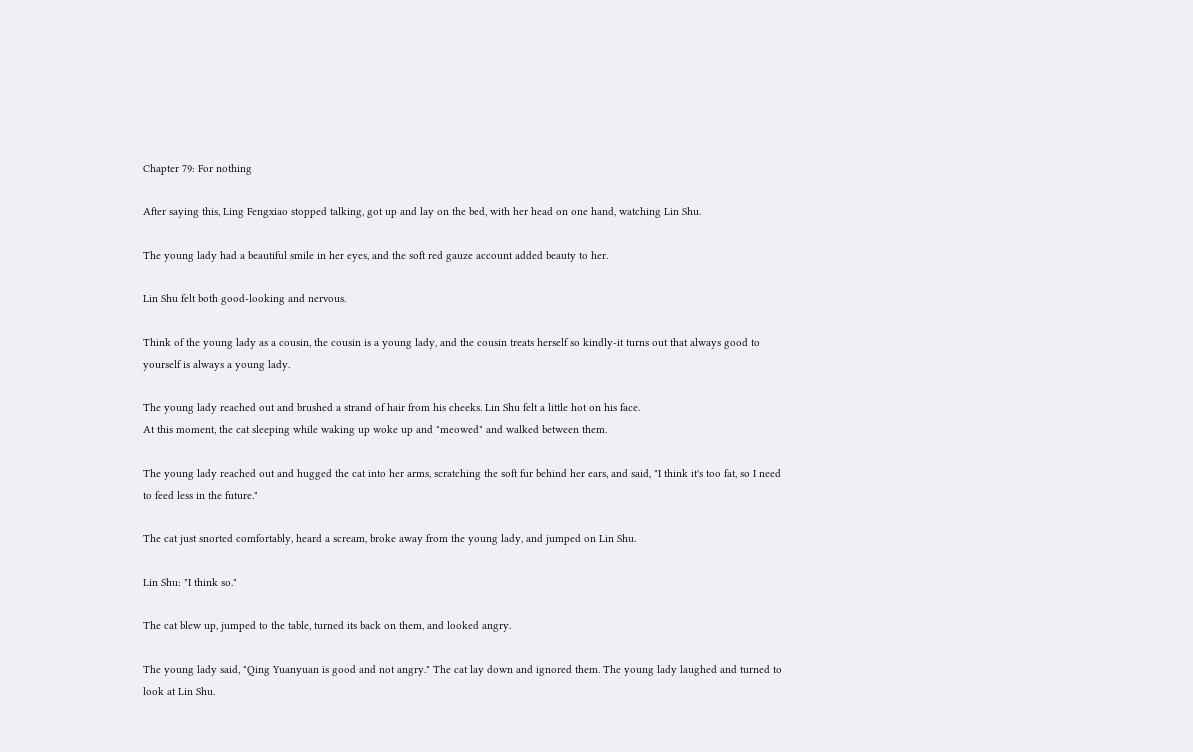Chapter 79: For nothing

After saying this, Ling Fengxiao stopped talking, got up and lay on the bed, with her head on one hand, watching Lin Shu.

The young lady had a beautiful smile in her eyes, and the soft red gauze account added beauty to her.

Lin Shu felt both good-looking and nervous.

Think of the young lady as a cousin, the cousin is a young lady, and the cousin treats herself so kindly-it turns out that always good to yourself is always a young lady.

The young lady reached out and brushed a strand of hair from his cheeks. Lin Shu felt a little hot on his face.
At this moment, the cat sleeping while waking up woke up and "meowed" and walked between them.

The young lady reached out and hugged the cat into her arms, scratching the soft fur behind her ears, and said, "I think it's too fat, so I need to feed less in the future."

The cat just snorted comfortably, heard a scream, broke away from the young lady, and jumped on Lin Shu.

Lin Shu: "I think so."

The cat blew up, jumped to the table, turned its back on them, and looked angry.

The young lady said, "Qing Yuanyuan is good and not angry." The cat lay down and ignored them. The young lady laughed and turned to look at Lin Shu.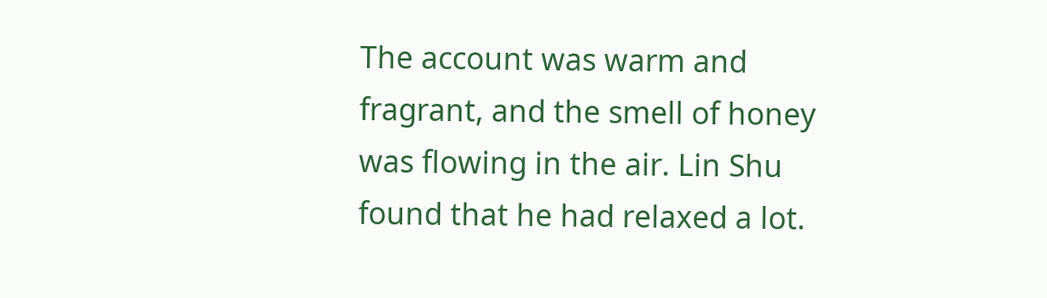The account was warm and fragrant, and the smell of honey was flowing in the air. Lin Shu found that he had relaxed a lot.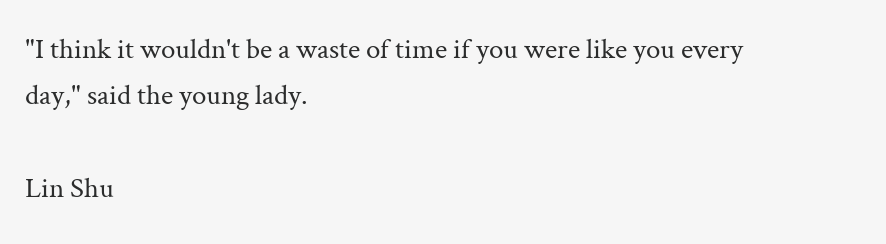"I think it wouldn't be a waste of time if you were like you every day," said the young lady.

Lin Shu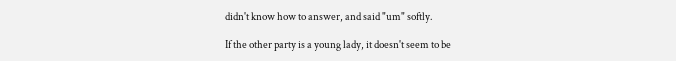didn't know how to answer, and said "um" softly.

If the other party is a young lady, it doesn't seem to be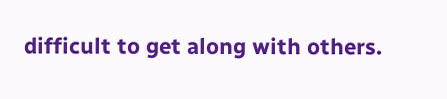difficult to get along with others.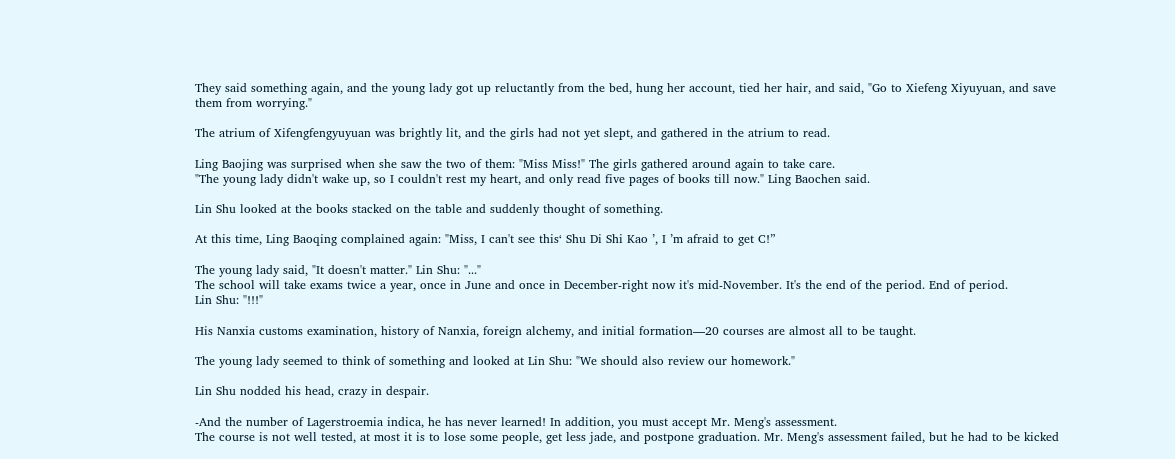They said something again, and the young lady got up reluctantly from the bed, hung her account, tied her hair, and said, "Go to Xiefeng Xiyuyuan, and save them from worrying."

The atrium of Xifengfengyuyuan was brightly lit, and the girls had not yet slept, and gathered in the atrium to read.

Ling Baojing was surprised when she saw the two of them: "Miss Miss!" The girls gathered around again to take care.
"The young lady didn't wake up, so I couldn't rest my heart, and only read five pages of books till now." Ling Baochen said.

Lin Shu looked at the books stacked on the table and suddenly thought of something.

At this time, Ling Baoqing complained again: "Miss, I can't see this‘ Shu Di Shi Kao ’, I ’m afraid to get C!”

The young lady said, "It doesn't matter." Lin Shu: "..."
The school will take exams twice a year, once in June and once in December-right now it's mid-November. It's the end of the period. End of period.
Lin Shu: "!!!"

His Nanxia customs examination, history of Nanxia, foreign alchemy, and initial formation—20 courses are almost all to be taught.

The young lady seemed to think of something and looked at Lin Shu: "We should also review our homework."

Lin Shu nodded his head, crazy in despair.

-And the number of Lagerstroemia indica, he has never learned! In addition, you must accept Mr. Meng's assessment.
The course is not well tested, at most it is to lose some people, get less jade, and postpone graduation. Mr. Meng's assessment failed, but he had to be kicked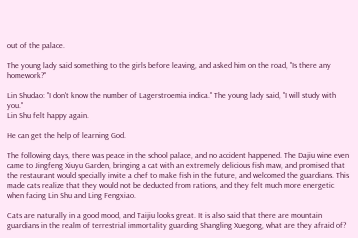out of the palace.

The young lady said something to the girls before leaving, and asked him on the road, "Is there any homework?"

Lin Shudao: "I don't know the number of Lagerstroemia indica." The young lady said, "I will study with you."
Lin Shu felt happy again.

He can get the help of learning God.

The following days, there was peace in the school palace, and no accident happened. The Dajiu wine even came to Jingfeng Xiuyu Garden, bringing a cat with an extremely delicious fish maw, and promised that the restaurant would specially invite a chef to make fish in the future, and welcomed the guardians. This made cats realize that they would not be deducted from rations, and they felt much more energetic when facing Lin Shu and Ling Fengxiao.

Cats are naturally in a good mood, and Taijiu looks great. It is also said that there are mountain guardians in the realm of terrestrial immortality guarding Shangling Xuegong, what are they afraid of?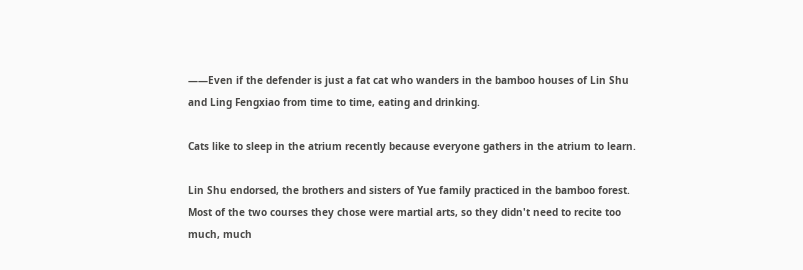——Even if the defender is just a fat cat who wanders in the bamboo houses of Lin Shu and Ling Fengxiao from time to time, eating and drinking.

Cats like to sleep in the atrium recently because everyone gathers in the atrium to learn.

Lin Shu endorsed, the brothers and sisters of Yue family practiced in the bamboo forest. Most of the two courses they chose were martial arts, so they didn't need to recite too much, much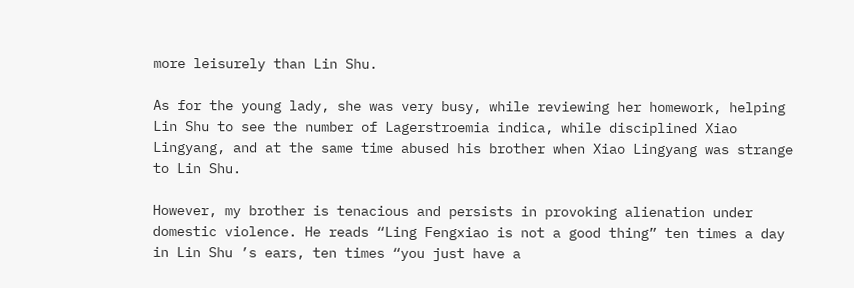more leisurely than Lin Shu.

As for the young lady, she was very busy, while reviewing her homework, helping Lin Shu to see the number of Lagerstroemia indica, while disciplined Xiao Lingyang, and at the same time abused his brother when Xiao Lingyang was strange to Lin Shu.

However, my brother is tenacious and persists in provoking alienation under domestic violence. He reads “Ling Fengxiao is not a good thing” ten times a day in Lin Shu ’s ears, ten times “you just have a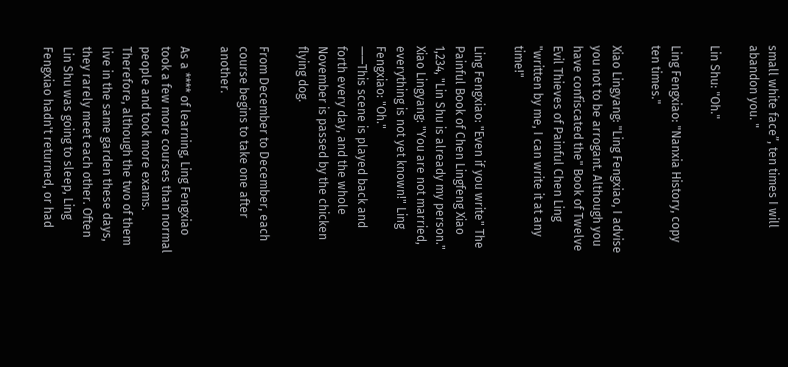small white face”, ten times I will abandon you. "

Lin Shu: "Oh."

Ling Fengxiao: "Nanxia History, copy ten times."

Xiao Lingyang: "Ling Fengxiao, I advise you not to be arrogant. Although you have confiscated the" Book of Twelve Evil Thieves of Painful Chen Ling "written by me, I can write it at any time!"

Ling Fengxiao: "Even if you write" The Painful Book of Chen Lingfeng Xiao 1,234, "Lin Shu is already my person." Xiao Lingyang: "You are not married, everything is not yet known!" Ling Fengxiao: "Oh."
——This scene is played back and forth every day, and the whole November is passed by the chicken flying dog.

From December to December, each course begins to take one after another.

As a **** of learning, Ling Fengxiao took a few more courses than normal people and took more exams. Therefore, although the two of them live in the same garden these days, they rarely meet each other. Often Lin Shu was going to sleep, Ling Fengxiao hadn't returned, or had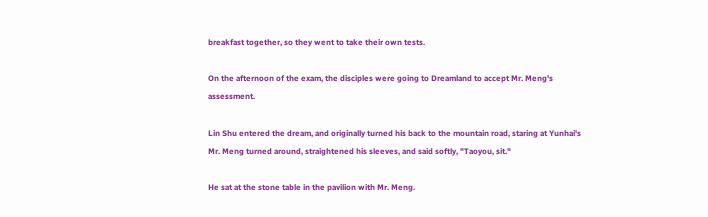breakfast together, so they went to take their own tests.

On the afternoon of the exam, the disciples were going to Dreamland to accept Mr. Meng's assessment.

Lin Shu entered the dream, and originally turned his back to the mountain road, staring at Yunhai's Mr. Meng turned around, straightened his sleeves, and said softly, "Taoyou, sit."

He sat at the stone table in the pavilion with Mr. Meng.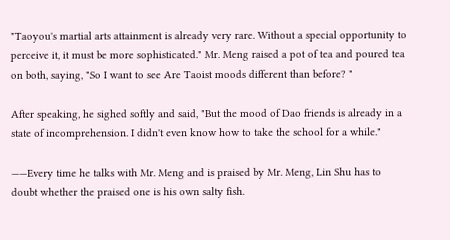"Taoyou's martial arts attainment is already very rare. Without a special opportunity to perceive it, it must be more sophisticated." Mr. Meng raised a pot of tea and poured tea on both, saying, "So I want to see Are Taoist moods different than before? "

After speaking, he sighed softly and said, "But the mood of Dao friends is already in a state of incomprehension. I didn't even know how to take the school for a while."

——Every time he talks with Mr. Meng and is praised by Mr. Meng, Lin Shu has to doubt whether the praised one is his own salty fish.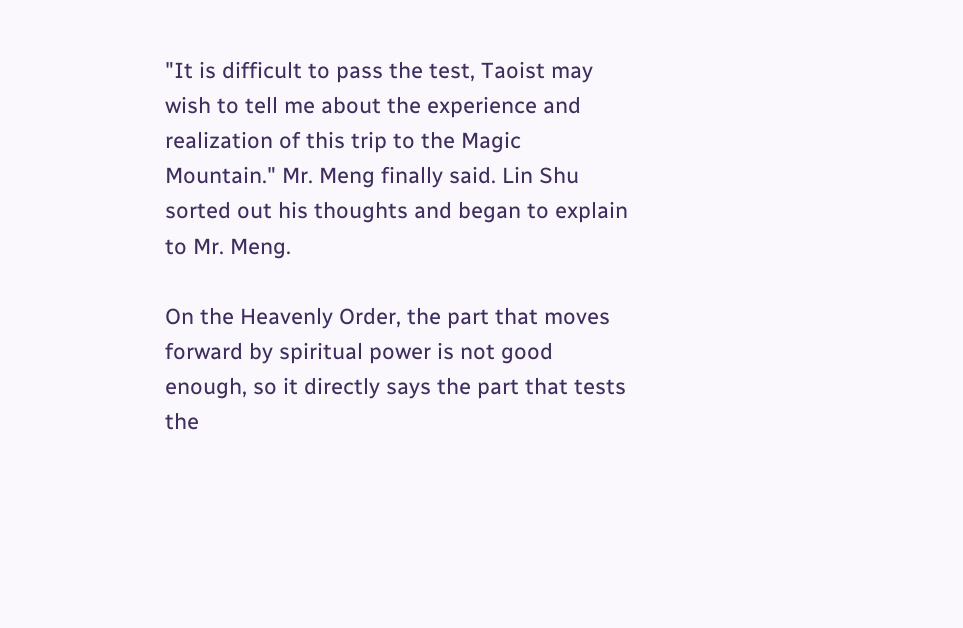"It is difficult to pass the test, Taoist may wish to tell me about the experience and realization of this trip to the Magic Mountain." Mr. Meng finally said. Lin Shu sorted out his thoughts and began to explain to Mr. Meng.

On the Heavenly Order, the part that moves forward by spiritual power is not good enough, so it directly says the part that tests the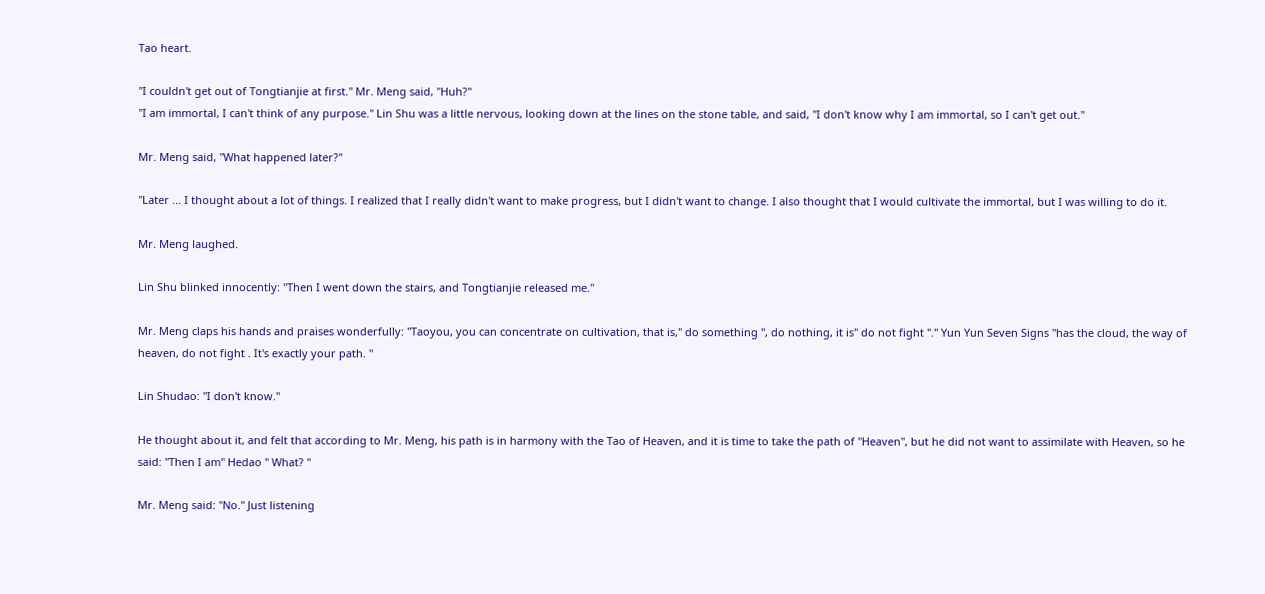Tao heart.

"I couldn't get out of Tongtianjie at first." Mr. Meng said, "Huh?"
"I am immortal, I can't think of any purpose." Lin Shu was a little nervous, looking down at the lines on the stone table, and said, "I don't know why I am immortal, so I can't get out."

Mr. Meng said, "What happened later?"

"Later ... I thought about a lot of things. I realized that I really didn't want to make progress, but I didn't want to change. I also thought that I would cultivate the immortal, but I was willing to do it.

Mr. Meng laughed.

Lin Shu blinked innocently: "Then I went down the stairs, and Tongtianjie released me."

Mr. Meng claps his hands and praises wonderfully: "Taoyou, you can concentrate on cultivation, that is," do something ", do nothing, it is" do not fight "." Yun Yun Seven Signs "has the cloud, the way of heaven, do not fight . It's exactly your path. "

Lin Shudao: "I don't know."

He thought about it, and felt that according to Mr. Meng, his path is in harmony with the Tao of Heaven, and it is time to take the path of "Heaven", but he did not want to assimilate with Heaven, so he said: "Then I am" Hedao " What? "

Mr. Meng said: "No." Just listening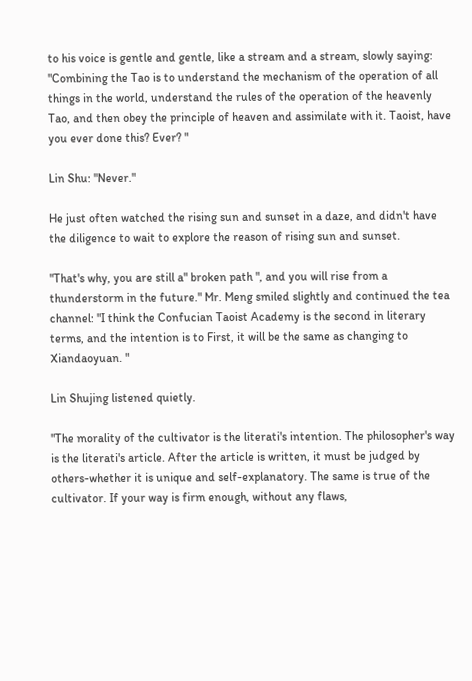to his voice is gentle and gentle, like a stream and a stream, slowly saying: "Combining the Tao is to understand the mechanism of the operation of all things in the world, understand the rules of the operation of the heavenly Tao, and then obey the principle of heaven and assimilate with it. Taoist, have you ever done this? Ever? "

Lin Shu: "Never."

He just often watched the rising sun and sunset in a daze, and didn't have the diligence to wait to explore the reason of rising sun and sunset.

"That's why, you are still a" broken path ", and you will rise from a thunderstorm in the future." Mr. Meng smiled slightly and continued the tea channel: "I think the Confucian Taoist Academy is the second in literary terms, and the intention is to First, it will be the same as changing to Xiandaoyuan. "

Lin Shujing listened quietly.

"The morality of the cultivator is the literati's intention. The philosopher's way is the literati's article. After the article is written, it must be judged by others-whether it is unique and self-explanatory. The same is true of the cultivator. If your way is firm enough, without any flaws,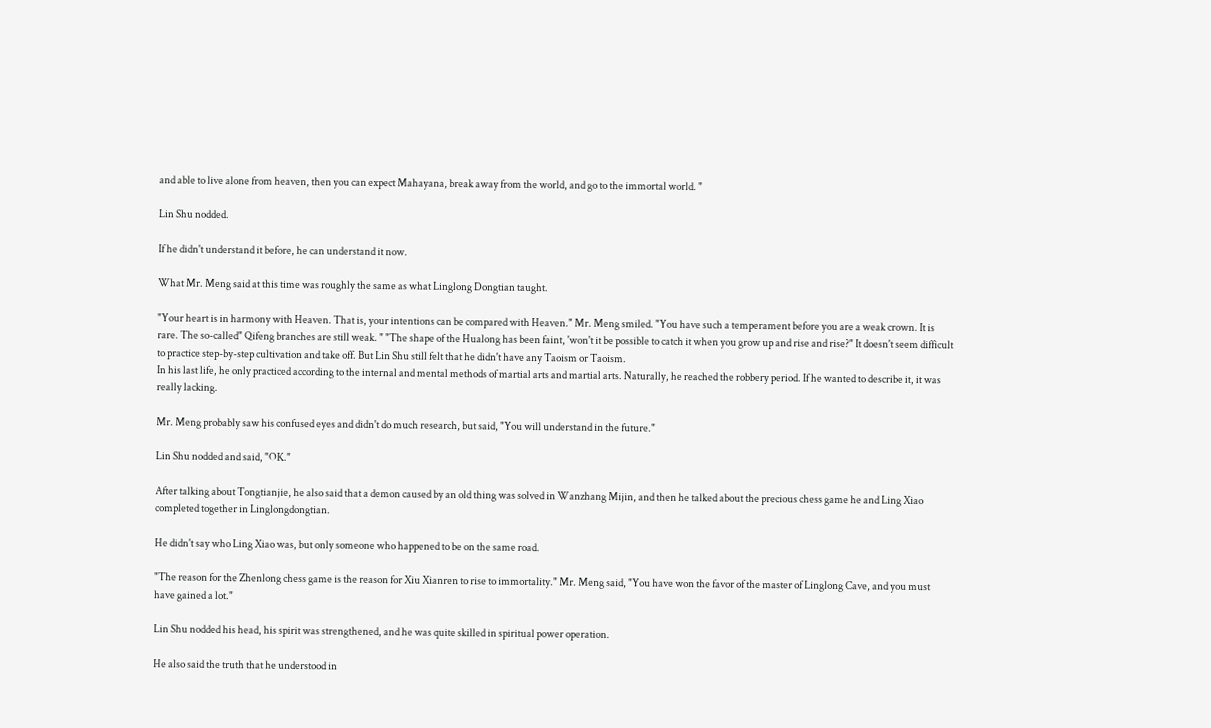and able to live alone from heaven, then you can expect Mahayana, break away from the world, and go to the immortal world. "

Lin Shu nodded.

If he didn't understand it before, he can understand it now.

What Mr. Meng said at this time was roughly the same as what Linglong Dongtian taught.

"Your heart is in harmony with Heaven. That is, your intentions can be compared with Heaven." Mr. Meng smiled. "You have such a temperament before you are a weak crown. It is rare. The so-called" Qifeng branches are still weak. " "The shape of the Hualong has been faint, 'won't it be possible to catch it when you grow up and rise and rise?" It doesn't seem difficult to practice step-by-step cultivation and take off. But Lin Shu still felt that he didn't have any Taoism or Taoism.
In his last life, he only practiced according to the internal and mental methods of martial arts and martial arts. Naturally, he reached the robbery period. If he wanted to describe it, it was really lacking.

Mr. Meng probably saw his confused eyes and didn't do much research, but said, "You will understand in the future."

Lin Shu nodded and said, "OK."

After talking about Tongtianjie, he also said that a demon caused by an old thing was solved in Wanzhang Mijin, and then he talked about the precious chess game he and Ling Xiao completed together in Linglongdongtian.

He didn't say who Ling Xiao was, but only someone who happened to be on the same road.

"The reason for the Zhenlong chess game is the reason for Xiu Xianren to rise to immortality." Mr. Meng said, "You have won the favor of the master of Linglong Cave, and you must have gained a lot."

Lin Shu nodded his head, his spirit was strengthened, and he was quite skilled in spiritual power operation.

He also said the truth that he understood in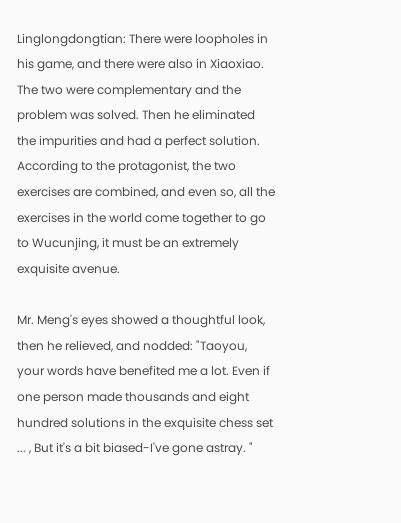Linglongdongtian: There were loopholes in his game, and there were also in Xiaoxiao. The two were complementary and the problem was solved. Then he eliminated the impurities and had a perfect solution. According to the protagonist, the two exercises are combined, and even so, all the exercises in the world come together to go to Wucunjing, it must be an extremely exquisite avenue.

Mr. Meng's eyes showed a thoughtful look, then he relieved, and nodded: "Taoyou, your words have benefited me a lot. Even if one person made thousands and eight hundred solutions in the exquisite chess set ... , But it's a bit biased-I've gone astray. "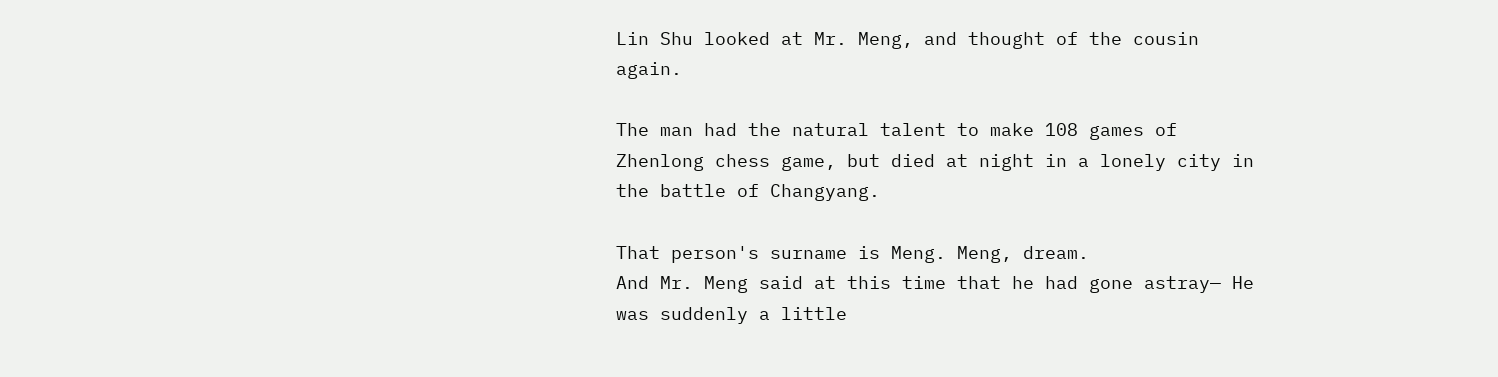Lin Shu looked at Mr. Meng, and thought of the cousin again.

The man had the natural talent to make 108 games of Zhenlong chess game, but died at night in a lonely city in the battle of Changyang.

That person's surname is Meng. Meng, dream.
And Mr. Meng said at this time that he had gone astray— He was suddenly a little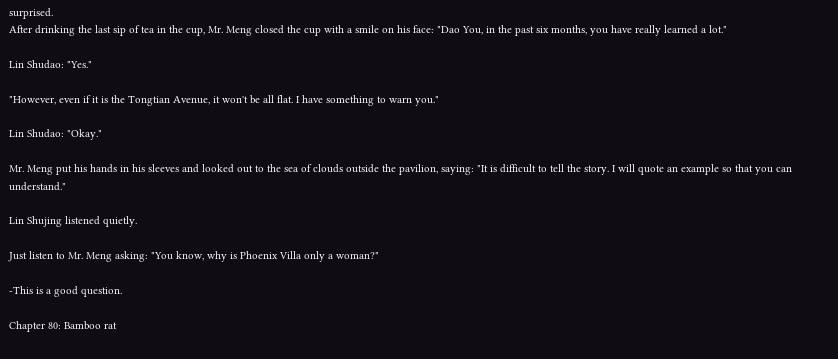surprised.
After drinking the last sip of tea in the cup, Mr. Meng closed the cup with a smile on his face: "Dao You, in the past six months, you have really learned a lot."

Lin Shudao: "Yes."

"However, even if it is the Tongtian Avenue, it won't be all flat. I have something to warn you."

Lin Shudao: "Okay."

Mr. Meng put his hands in his sleeves and looked out to the sea of clouds outside the pavilion, saying: "It is difficult to tell the story. I will quote an example so that you can understand."

Lin Shujing listened quietly.

Just listen to Mr. Meng asking: "You know, why is Phoenix Villa only a woman?"

-This is a good question.

Chapter 80: Bamboo rat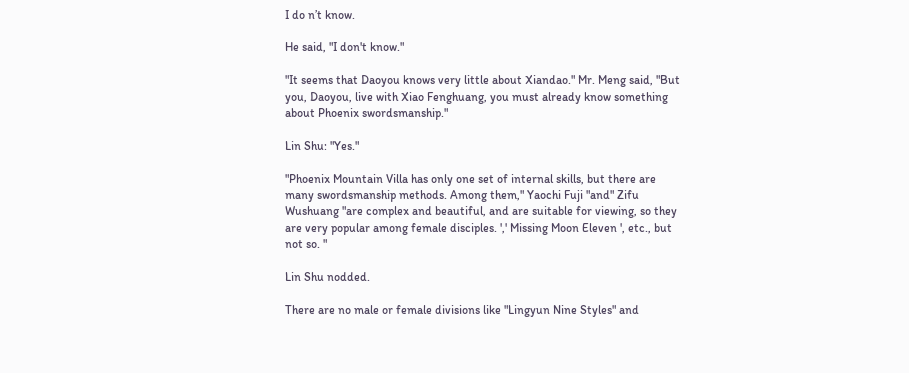I do n’t know.

He said, "I don't know."

"It seems that Daoyou knows very little about Xiandao." Mr. Meng said, "But you, Daoyou, live with Xiao Fenghuang, you must already know something about Phoenix swordsmanship."

Lin Shu: "Yes."

"Phoenix Mountain Villa has only one set of internal skills, but there are many swordsmanship methods. Among them," Yaochi Fuji "and" Zifu Wushuang "are complex and beautiful, and are suitable for viewing, so they are very popular among female disciples. ',' Missing Moon Eleven ', etc., but not so. "

Lin Shu nodded.

There are no male or female divisions like "Lingyun Nine Styles" and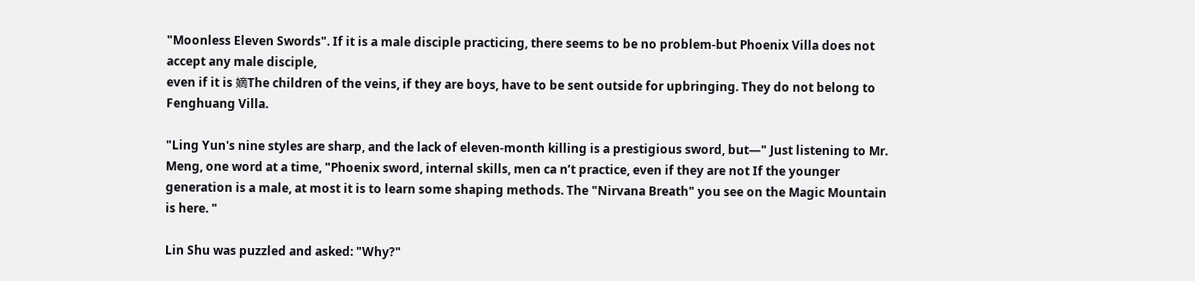"Moonless Eleven Swords". If it is a male disciple practicing, there seems to be no problem-but Phoenix Villa does not accept any male disciple,
even if it is 嫡The children of the veins, if they are boys, have to be sent outside for upbringing. They do not belong to Fenghuang Villa.

"Ling Yun's nine styles are sharp, and the lack of eleven-month killing is a prestigious sword, but—" Just listening to Mr. Meng, one word at a time, "Phoenix sword, internal skills, men ca n’t practice, even if they are not If the younger generation is a male, at most it is to learn some shaping methods. The "Nirvana Breath" you see on the Magic Mountain is here. "

Lin Shu was puzzled and asked: "Why?"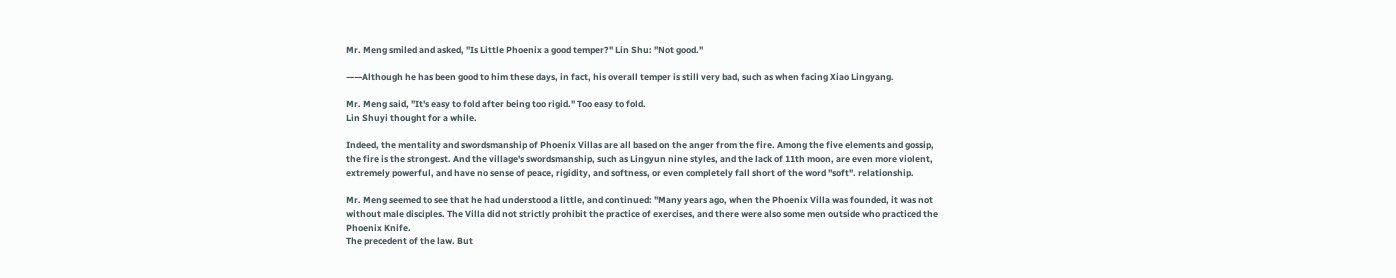Mr. Meng smiled and asked, "Is Little Phoenix a good temper?" Lin Shu: "Not good."

——Although he has been good to him these days, in fact, his overall temper is still very bad, such as when facing Xiao Lingyang.

Mr. Meng said, "It's easy to fold after being too rigid." Too easy to fold.
Lin Shuyi thought for a while.

Indeed, the mentality and swordsmanship of Phoenix Villas are all based on the anger from the fire. Among the five elements and gossip, the fire is the strongest. And the village's swordsmanship, such as Lingyun nine styles, and the lack of 11th moon, are even more violent, extremely powerful, and have no sense of peace, rigidity, and softness, or even completely fall short of the word "soft". relationship.

Mr. Meng seemed to see that he had understood a little, and continued: "Many years ago, when the Phoenix Villa was founded, it was not without male disciples. The Villa did not strictly prohibit the practice of exercises, and there were also some men outside who practiced the Phoenix Knife.
The precedent of the law. But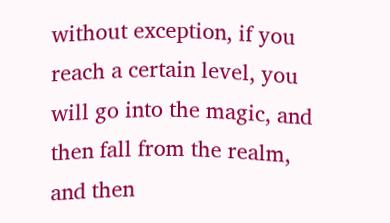without exception, if you reach a certain level, you will go into the magic, and then fall from the realm, and then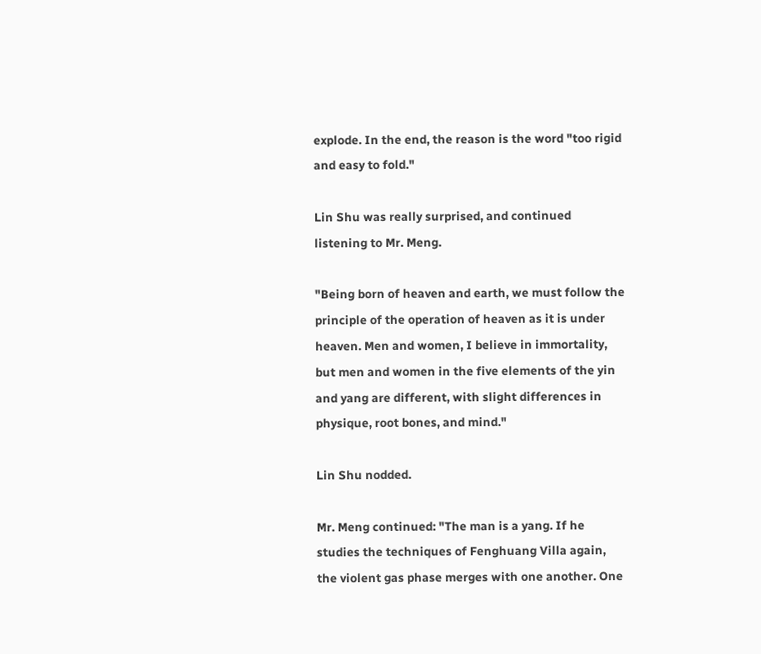explode. In the end, the reason is the word "too rigid and easy to fold."

Lin Shu was really surprised, and continued listening to Mr. Meng.

"Being born of heaven and earth, we must follow the principle of the operation of heaven as it is under heaven. Men and women, I believe in immortality, but men and women in the five elements of the yin and yang are different, with slight differences in physique, root bones, and mind."

Lin Shu nodded.

Mr. Meng continued: "The man is a yang. If he studies the techniques of Fenghuang Villa again, the violent gas phase merges with one another. One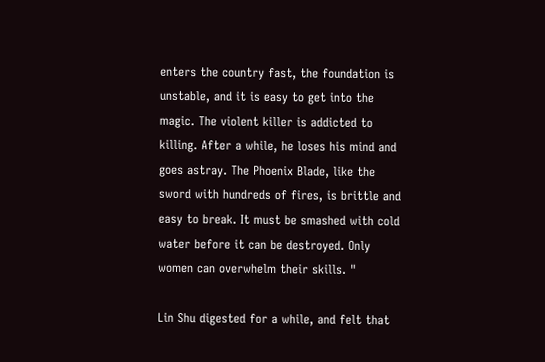enters the country fast, the foundation is unstable, and it is easy to get into the magic. The violent killer is addicted to killing. After a while, he loses his mind and goes astray. The Phoenix Blade, like the sword with hundreds of fires, is brittle and easy to break. It must be smashed with cold water before it can be destroyed. Only women can overwhelm their skills. "

Lin Shu digested for a while, and felt that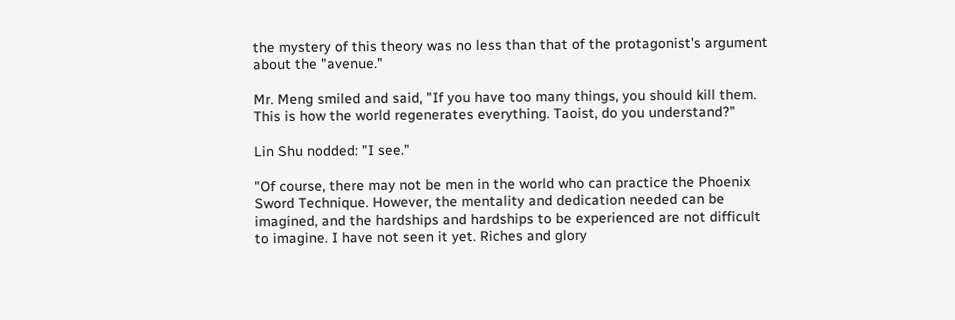the mystery of this theory was no less than that of the protagonist's argument about the "avenue."

Mr. Meng smiled and said, "If you have too many things, you should kill them. This is how the world regenerates everything. Taoist, do you understand?"

Lin Shu nodded: "I see."

"Of course, there may not be men in the world who can practice the Phoenix Sword Technique. However, the mentality and dedication needed can be imagined, and the hardships and hardships to be experienced are not difficult to imagine. I have not seen it yet. Riches and glory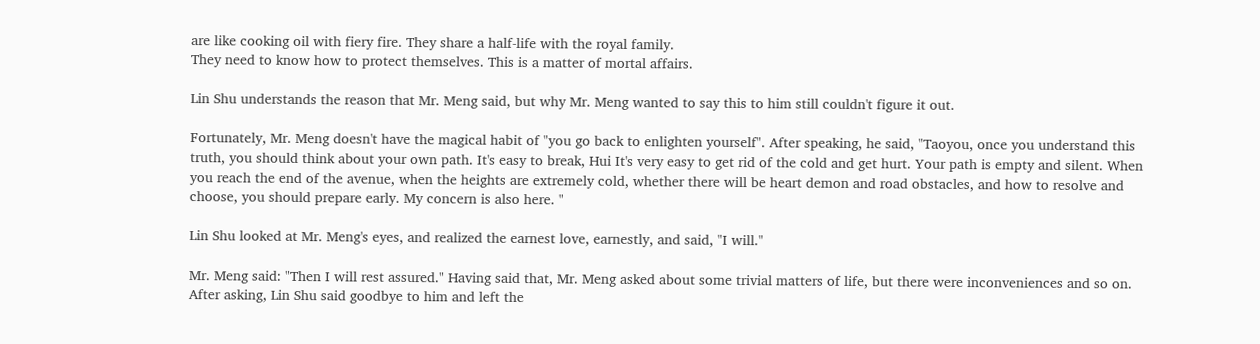are like cooking oil with fiery fire. They share a half-life with the royal family.
They need to know how to protect themselves. This is a matter of mortal affairs.

Lin Shu understands the reason that Mr. Meng said, but why Mr. Meng wanted to say this to him still couldn't figure it out.

Fortunately, Mr. Meng doesn't have the magical habit of "you go back to enlighten yourself". After speaking, he said, "Taoyou, once you understand this truth, you should think about your own path. It's easy to break, Hui It's very easy to get rid of the cold and get hurt. Your path is empty and silent. When you reach the end of the avenue, when the heights are extremely cold, whether there will be heart demon and road obstacles, and how to resolve and choose, you should prepare early. My concern is also here. "

Lin Shu looked at Mr. Meng's eyes, and realized the earnest love, earnestly, and said, "I will."

Mr. Meng said: "Then I will rest assured." Having said that, Mr. Meng asked about some trivial matters of life, but there were inconveniences and so on. After asking, Lin Shu said goodbye to him and left the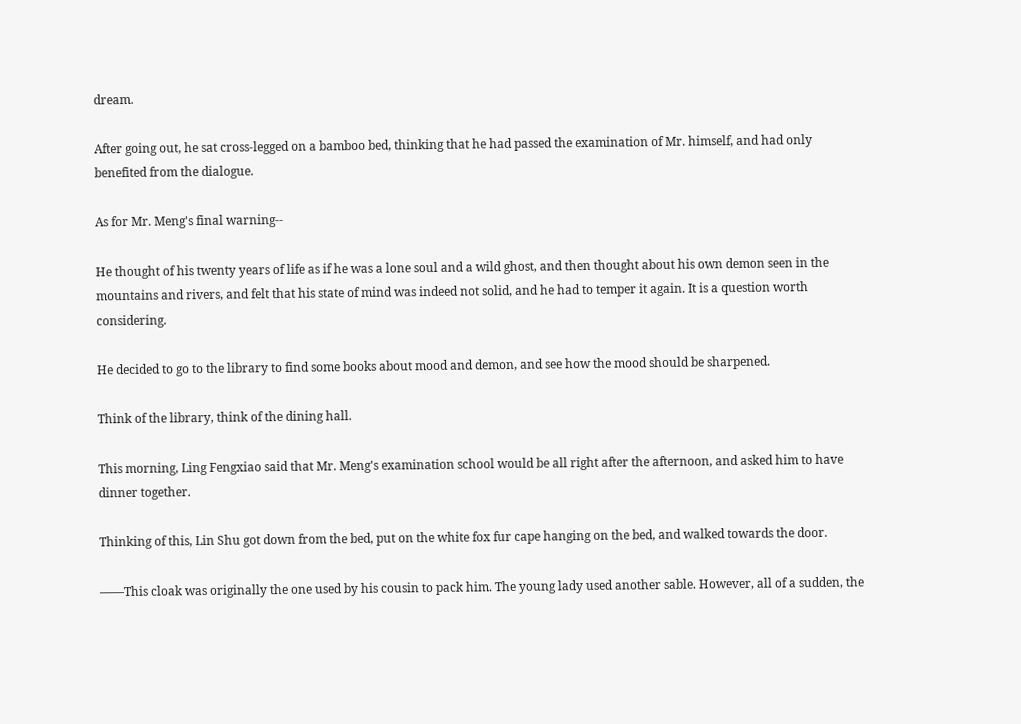dream.

After going out, he sat cross-legged on a bamboo bed, thinking that he had passed the examination of Mr. himself, and had only benefited from the dialogue.

As for Mr. Meng's final warning--

He thought of his twenty years of life as if he was a lone soul and a wild ghost, and then thought about his own demon seen in the mountains and rivers, and felt that his state of mind was indeed not solid, and he had to temper it again. It is a question worth considering.

He decided to go to the library to find some books about mood and demon, and see how the mood should be sharpened.

Think of the library, think of the dining hall.

This morning, Ling Fengxiao said that Mr. Meng's examination school would be all right after the afternoon, and asked him to have dinner together.

Thinking of this, Lin Shu got down from the bed, put on the white fox fur cape hanging on the bed, and walked towards the door.

——This cloak was originally the one used by his cousin to pack him. The young lady used another sable. However, all of a sudden, the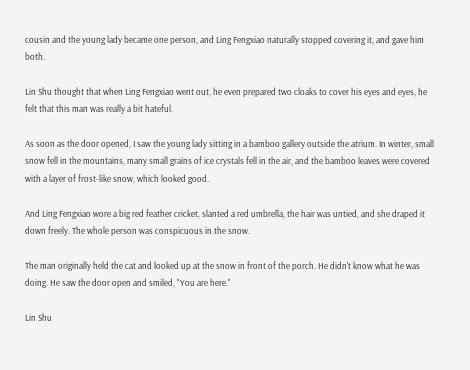cousin and the young lady became one person, and Ling Fengxiao naturally stopped covering it, and gave him both.

Lin Shu thought that when Ling Fengxiao went out, he even prepared two cloaks to cover his eyes and eyes, he felt that this man was really a bit hateful.

As soon as the door opened, I saw the young lady sitting in a bamboo gallery outside the atrium. In winter, small snow fell in the mountains, many small grains of ice crystals fell in the air, and the bamboo leaves were covered with a layer of frost-like snow, which looked good.

And Ling Fengxiao wore a big red feather cricket, slanted a red umbrella, the hair was untied, and she draped it down freely. The whole person was conspicuous in the snow.

The man originally held the cat and looked up at the snow in front of the porch. He didn't know what he was doing. He saw the door open and smiled, "You are here."

Lin Shu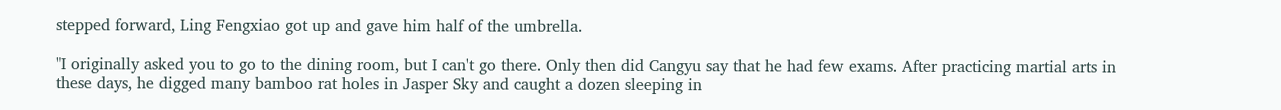stepped forward, Ling Fengxiao got up and gave him half of the umbrella.

"I originally asked you to go to the dining room, but I can't go there. Only then did Cangyu say that he had few exams. After practicing martial arts in these days, he digged many bamboo rat holes in Jasper Sky and caught a dozen sleeping in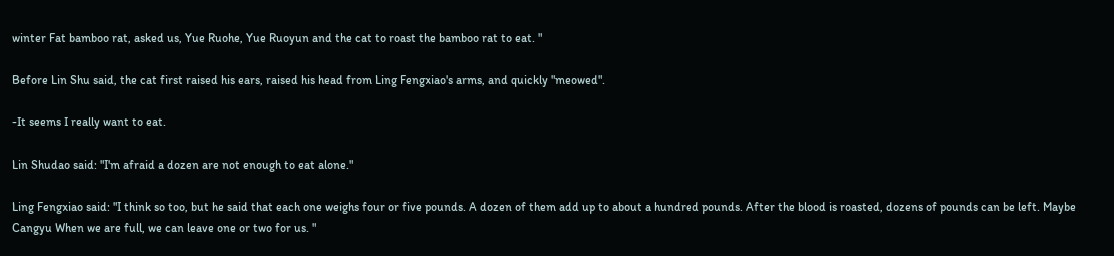winter Fat bamboo rat, asked us, Yue Ruohe, Yue Ruoyun and the cat to roast the bamboo rat to eat. "

Before Lin Shu said, the cat first raised his ears, raised his head from Ling Fengxiao's arms, and quickly "meowed".

-It seems I really want to eat.

Lin Shudao said: "I'm afraid a dozen are not enough to eat alone."

Ling Fengxiao said: "I think so too, but he said that each one weighs four or five pounds. A dozen of them add up to about a hundred pounds. After the blood is roasted, dozens of pounds can be left. Maybe Cangyu When we are full, we can leave one or two for us. "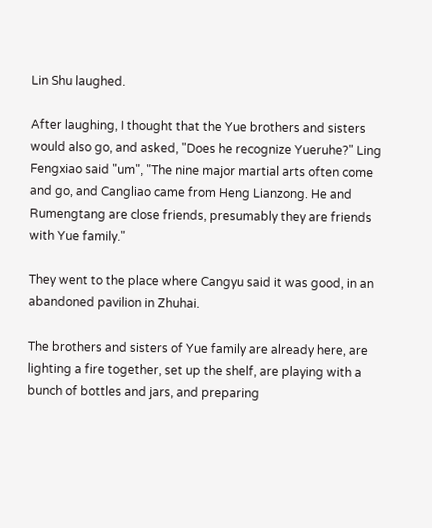Lin Shu laughed.

After laughing, I thought that the Yue brothers and sisters would also go, and asked, "Does he recognize Yueruhe?" Ling Fengxiao said "um", "The nine major martial arts often come and go, and Cangliao came from Heng Lianzong. He and Rumengtang are close friends, presumably they are friends with Yue family."

They went to the place where Cangyu said it was good, in an abandoned pavilion in Zhuhai.

The brothers and sisters of Yue family are already here, are lighting a fire together, set up the shelf, are playing with a bunch of bottles and jars, and preparing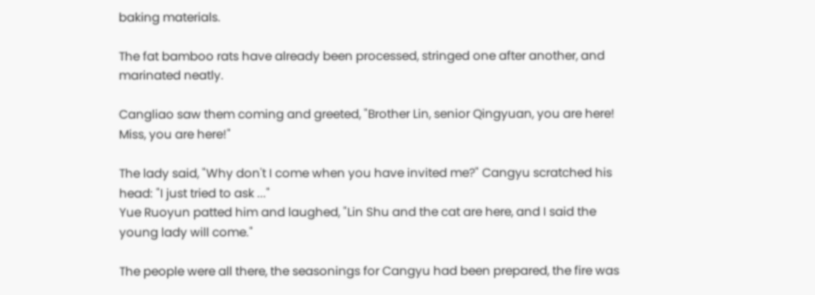baking materials.

The fat bamboo rats have already been processed, stringed one after another, and marinated neatly.

Cangliao saw them coming and greeted, "Brother Lin, senior Qingyuan, you are here! Miss, you are here!"

The lady said, "Why don't I come when you have invited me?" Cangyu scratched his head: "I just tried to ask ..."
Yue Ruoyun patted him and laughed, "Lin Shu and the cat are here, and I said the young lady will come."

The people were all there, the seasonings for Cangyu had been prepared, the fire was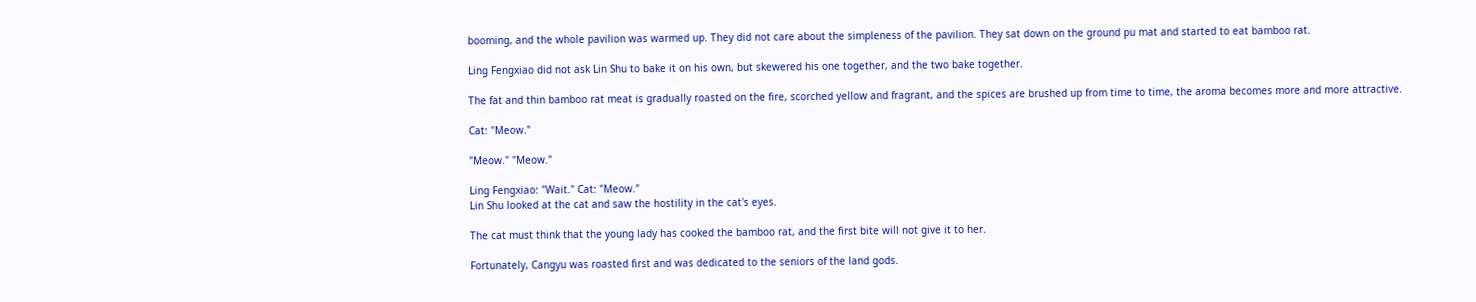booming, and the whole pavilion was warmed up. They did not care about the simpleness of the pavilion. They sat down on the ground pu mat and started to eat bamboo rat.

Ling Fengxiao did not ask Lin Shu to bake it on his own, but skewered his one together, and the two bake together.

The fat and thin bamboo rat meat is gradually roasted on the fire, scorched yellow and fragrant, and the spices are brushed up from time to time, the aroma becomes more and more attractive.

Cat: "Meow."

"Meow." "Meow."

Ling Fengxiao: "Wait." Cat: "Meow."
Lin Shu looked at the cat and saw the hostility in the cat's eyes.

The cat must think that the young lady has cooked the bamboo rat, and the first bite will not give it to her.

Fortunately, Cangyu was roasted first and was dedicated to the seniors of the land gods.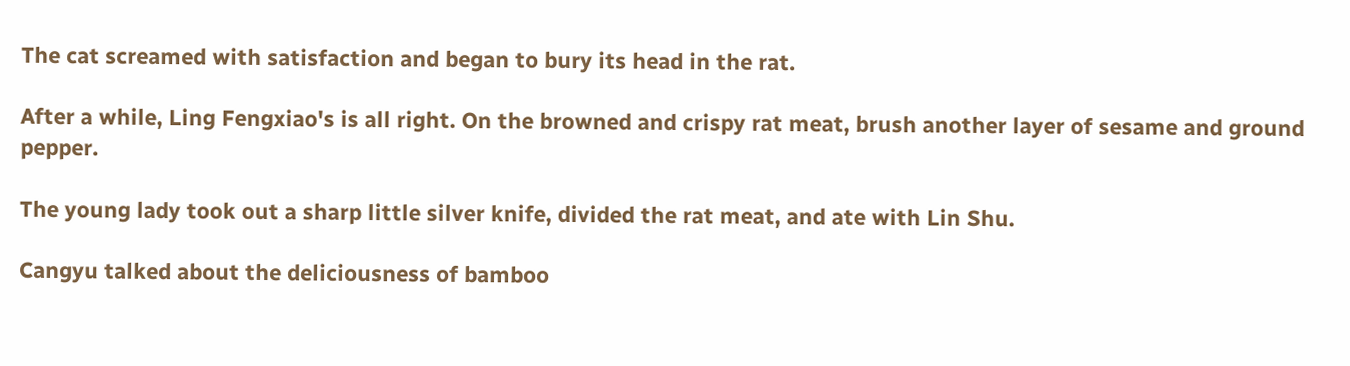The cat screamed with satisfaction and began to bury its head in the rat.

After a while, Ling Fengxiao's is all right. On the browned and crispy rat meat, brush another layer of sesame and ground pepper.

The young lady took out a sharp little silver knife, divided the rat meat, and ate with Lin Shu.

Cangyu talked about the deliciousness of bamboo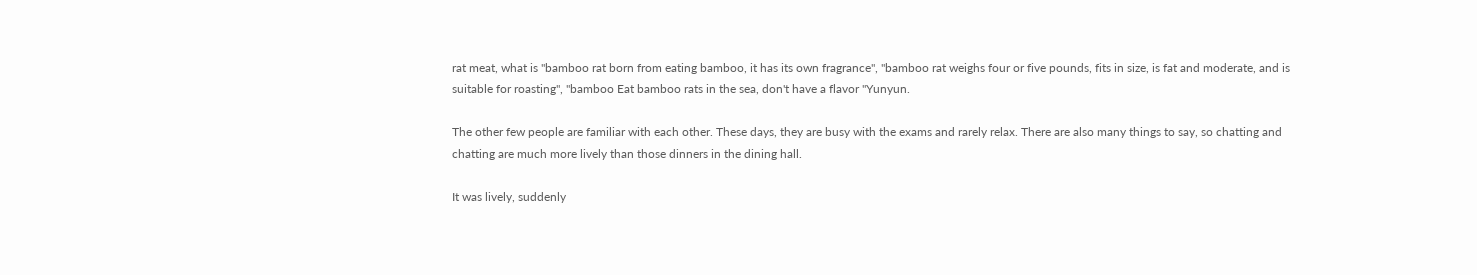rat meat, what is "bamboo rat born from eating bamboo, it has its own fragrance", "bamboo rat weighs four or five pounds, fits in size, is fat and moderate, and is suitable for roasting", "bamboo Eat bamboo rats in the sea, don't have a flavor "Yunyun.

The other few people are familiar with each other. These days, they are busy with the exams and rarely relax. There are also many things to say, so chatting and chatting are much more lively than those dinners in the dining hall.

It was lively, suddenly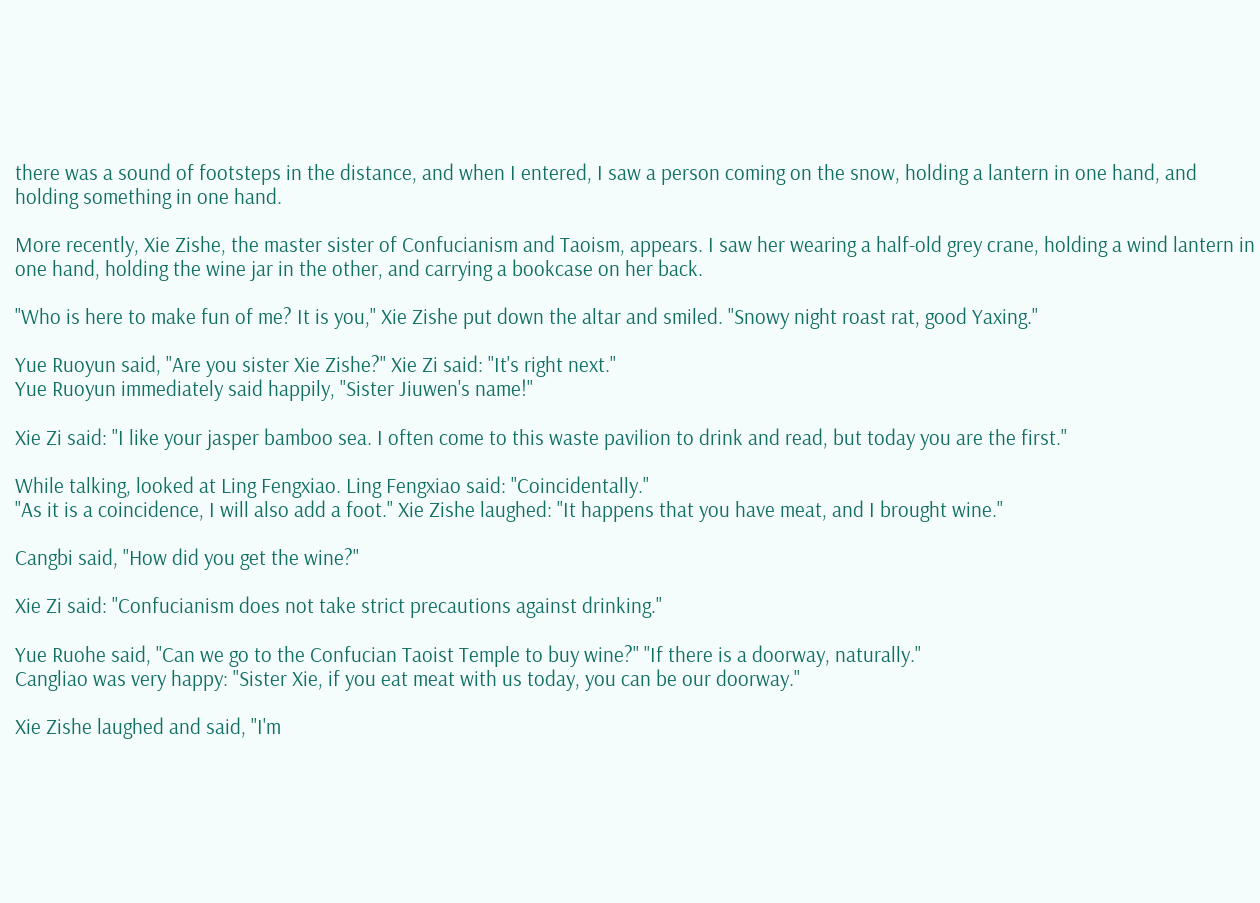there was a sound of footsteps in the distance, and when I entered, I saw a person coming on the snow, holding a lantern in one hand, and holding something in one hand.

More recently, Xie Zishe, the master sister of Confucianism and Taoism, appears. I saw her wearing a half-old grey crane, holding a wind lantern in one hand, holding the wine jar in the other, and carrying a bookcase on her back.

"Who is here to make fun of me? It is you," Xie Zishe put down the altar and smiled. "Snowy night roast rat, good Yaxing."

Yue Ruoyun said, "Are you sister Xie Zishe?" Xie Zi said: "It's right next."
Yue Ruoyun immediately said happily, "Sister Jiuwen's name!"

Xie Zi said: "I like your jasper bamboo sea. I often come to this waste pavilion to drink and read, but today you are the first."

While talking, looked at Ling Fengxiao. Ling Fengxiao said: "Coincidentally."
"As it is a coincidence, I will also add a foot." Xie Zishe laughed: "It happens that you have meat, and I brought wine."

Cangbi said, "How did you get the wine?"

Xie Zi said: "Confucianism does not take strict precautions against drinking."

Yue Ruohe said, "Can we go to the Confucian Taoist Temple to buy wine?" "If there is a doorway, naturally."
Cangliao was very happy: "Sister Xie, if you eat meat with us today, you can be our doorway."

Xie Zishe laughed and said, "I'm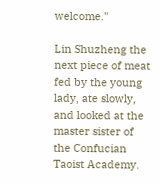welcome."

Lin Shuzheng the next piece of meat fed by the young lady, ate slowly, and looked at the master sister of the Confucian Taoist Academy.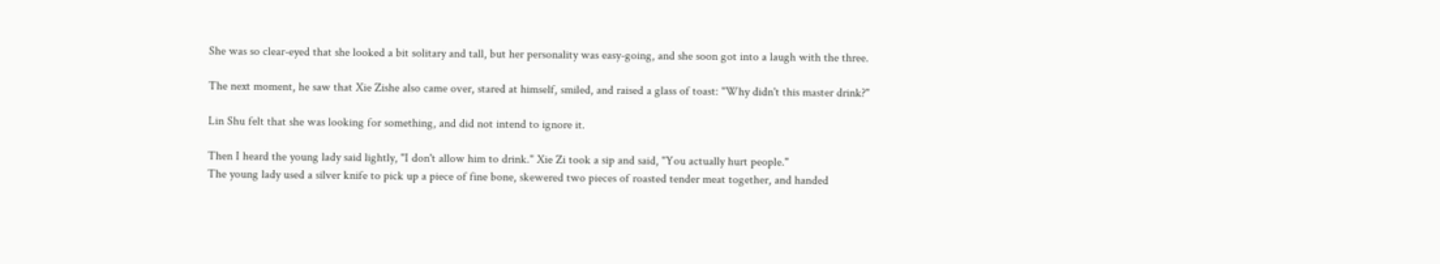She was so clear-eyed that she looked a bit solitary and tall, but her personality was easy-going, and she soon got into a laugh with the three.

The next moment, he saw that Xie Zishe also came over, stared at himself, smiled, and raised a glass of toast: "Why didn't this master drink?"

Lin Shu felt that she was looking for something, and did not intend to ignore it.

Then I heard the young lady said lightly, "I don't allow him to drink." Xie Zi took a sip and said, "You actually hurt people."
The young lady used a silver knife to pick up a piece of fine bone, skewered two pieces of roasted tender meat together, and handed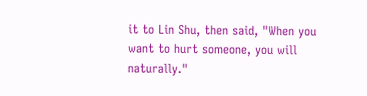it to Lin Shu, then said, "When you want to hurt someone, you will naturally."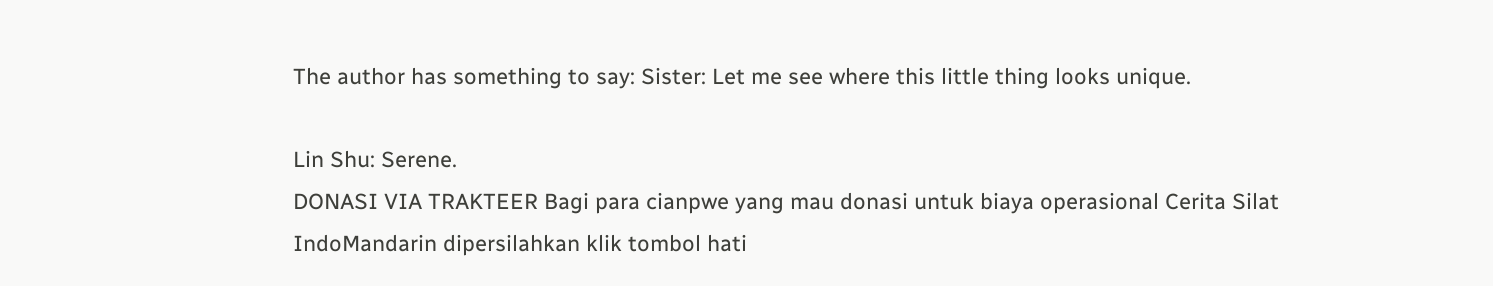The author has something to say: Sister: Let me see where this little thing looks unique.

Lin Shu: Serene.
DONASI VIA TRAKTEER Bagi para cianpwe yang mau donasi untuk biaya operasional Cerita Silat IndoMandarin dipersilahkan klik tombol hati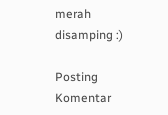merah disamping :)

Posting Komentar